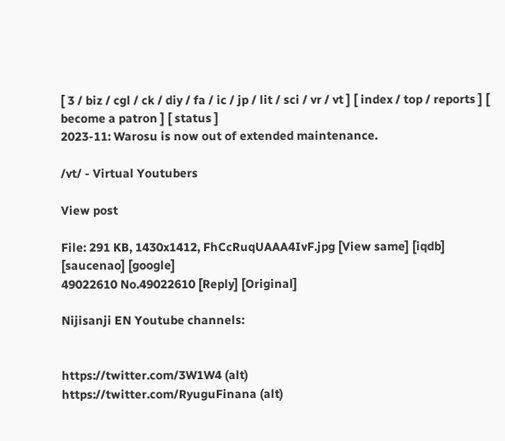[ 3 / biz / cgl / ck / diy / fa / ic / jp / lit / sci / vr / vt ] [ index / top / reports ] [ become a patron ] [ status ]
2023-11: Warosu is now out of extended maintenance.

/vt/ - Virtual Youtubers

View post

File: 291 KB, 1430x1412, FhCcRuqUAAA4IvF.jpg [View same] [iqdb] [saucenao] [google]
49022610 No.49022610 [Reply] [Original]

Nijisanji EN Youtube channels:


https://twitter.com/3W1W4 (alt)
https://twitter.com/RyuguFinana (alt)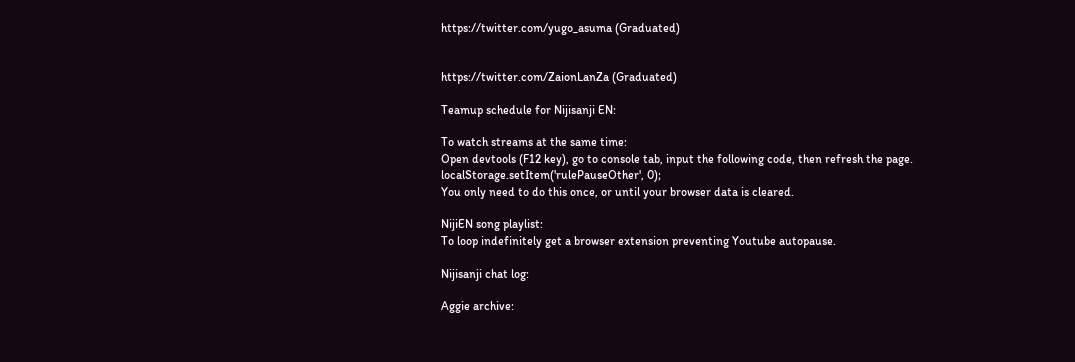https://twitter.com/yugo_asuma (Graduated)


https://twitter.com/ZaionLanZa (Graduated)

Teamup schedule for Nijisanji EN:

To watch streams at the same time:
Open devtools (F12 key), go to console tab, input the following code, then refresh the page.
localStorage.setItem('rulePauseOther', 0);
You only need to do this once, or until your browser data is cleared.

NijiEN song playlist:
To loop indefinitely get a browser extension preventing Youtube autopause.

Nijisanji chat log:

Aggie archive: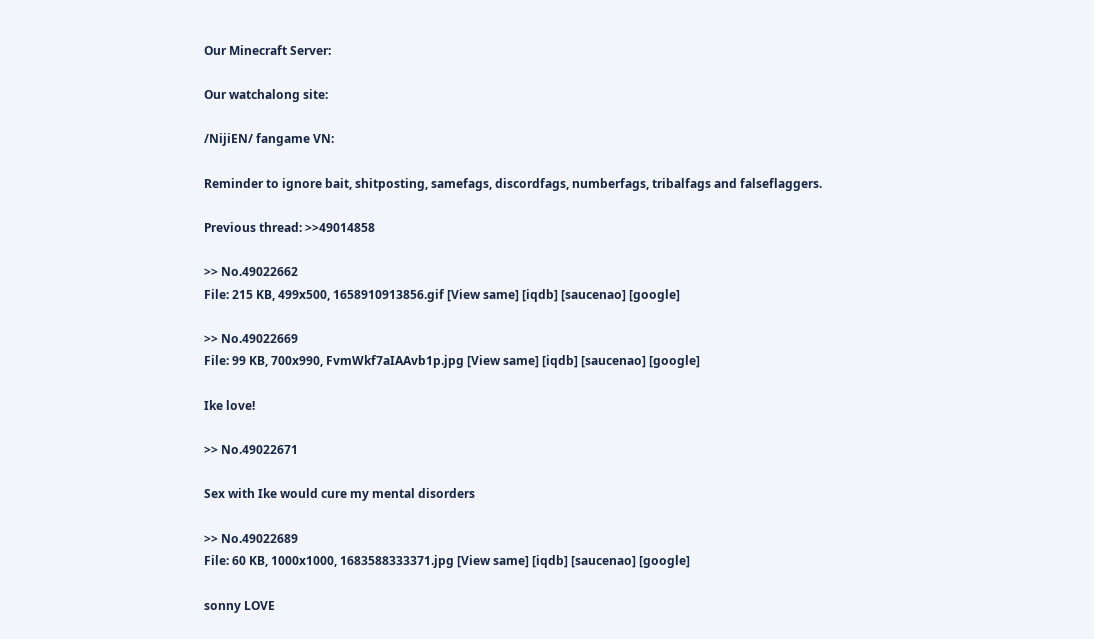Our Minecraft Server:

Our watchalong site:

/NijiEN/ fangame VN:

Reminder to ignore bait, shitposting, samefags, discordfags, numberfags, tribalfags and falseflaggers.

Previous thread: >>49014858

>> No.49022662
File: 215 KB, 499x500, 1658910913856.gif [View same] [iqdb] [saucenao] [google]

>> No.49022669
File: 99 KB, 700x990, FvmWkf7aIAAvb1p.jpg [View same] [iqdb] [saucenao] [google]

Ike love!

>> No.49022671

Sex with Ike would cure my mental disorders

>> No.49022689
File: 60 KB, 1000x1000, 1683588333371.jpg [View same] [iqdb] [saucenao] [google]

sonny LOVE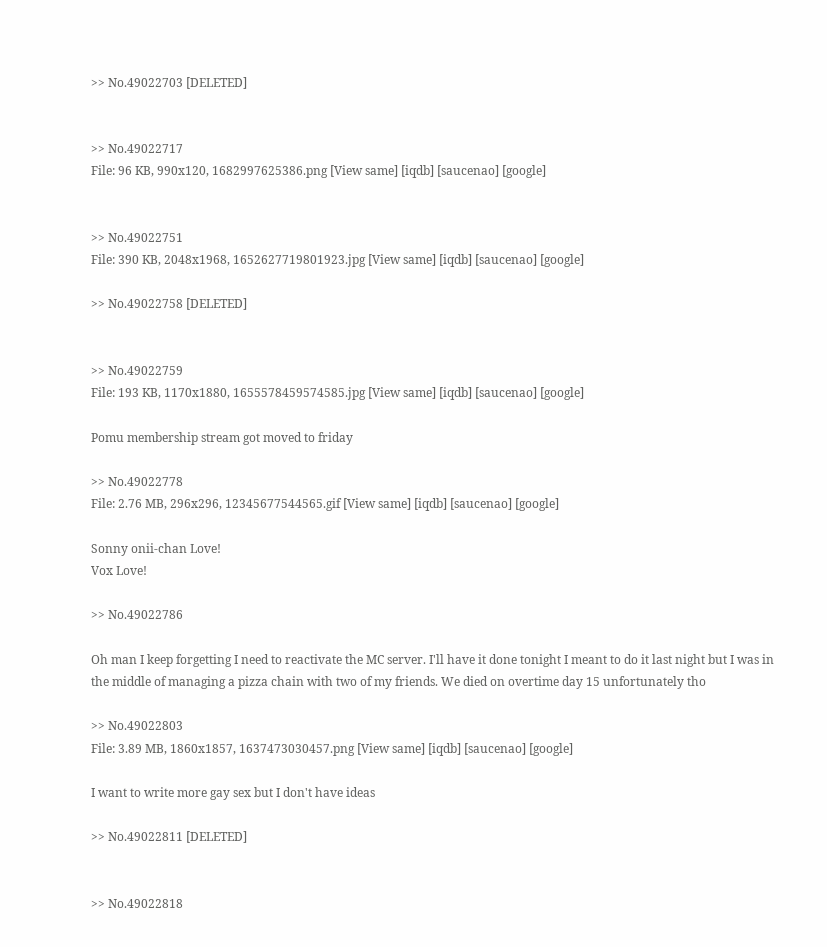>> No.49022703 [DELETED]


>> No.49022717
File: 96 KB, 990x120, 1682997625386.png [View same] [iqdb] [saucenao] [google]


>> No.49022751
File: 390 KB, 2048x1968, 1652627719801923.jpg [View same] [iqdb] [saucenao] [google]

>> No.49022758 [DELETED]


>> No.49022759
File: 193 KB, 1170x1880, 1655578459574585.jpg [View same] [iqdb] [saucenao] [google]

Pomu membership stream got moved to friday

>> No.49022778
File: 2.76 MB, 296x296, 12345677544565.gif [View same] [iqdb] [saucenao] [google]

Sonny onii-chan Love!
Vox Love!

>> No.49022786

Oh man I keep forgetting I need to reactivate the MC server. I'll have it done tonight I meant to do it last night but I was in the middle of managing a pizza chain with two of my friends. We died on overtime day 15 unfortunately tho

>> No.49022803
File: 3.89 MB, 1860x1857, 1637473030457.png [View same] [iqdb] [saucenao] [google]

I want to write more gay sex but I don't have ideas

>> No.49022811 [DELETED]


>> No.49022818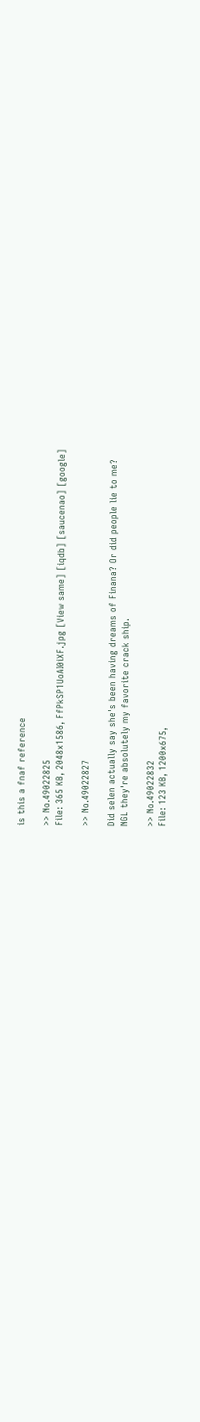is this a fnaf reference

>> No.49022825
File: 365 KB, 2048x1586, FfPkSP1UoAI0iXF.jpg [View same] [iqdb] [saucenao] [google]

>> No.49022827

Did selen actually say she's been having dreams of Finana? Or did people lie to me?
NGL they're absolutely my favorite crack ship.

>> No.49022832
File: 123 KB, 1200x675,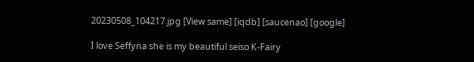20230508_104217.jpg [View same] [iqdb] [saucenao] [google]

I love Seffyna she is my beautiful seiso K-Fairy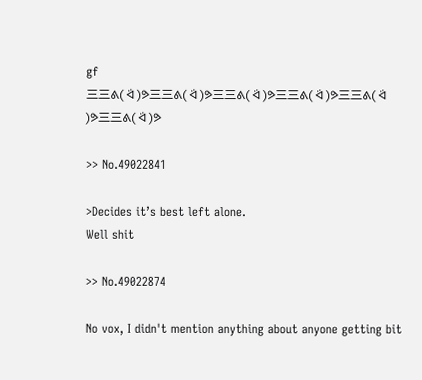gf
三三ᕕ( ᐛ )ᕗ三三ᕕ( ᐛ )ᕗ三三ᕕ( ᐛ )ᕗ三三ᕕ( ᐛ )ᕗ三三ᕕ( ᐛ )ᕗ三三ᕕ( ᐛ )ᕗ

>> No.49022841

>Decides it’s best left alone.
Well shit

>> No.49022874

No vox, I didn't mention anything about anyone getting bit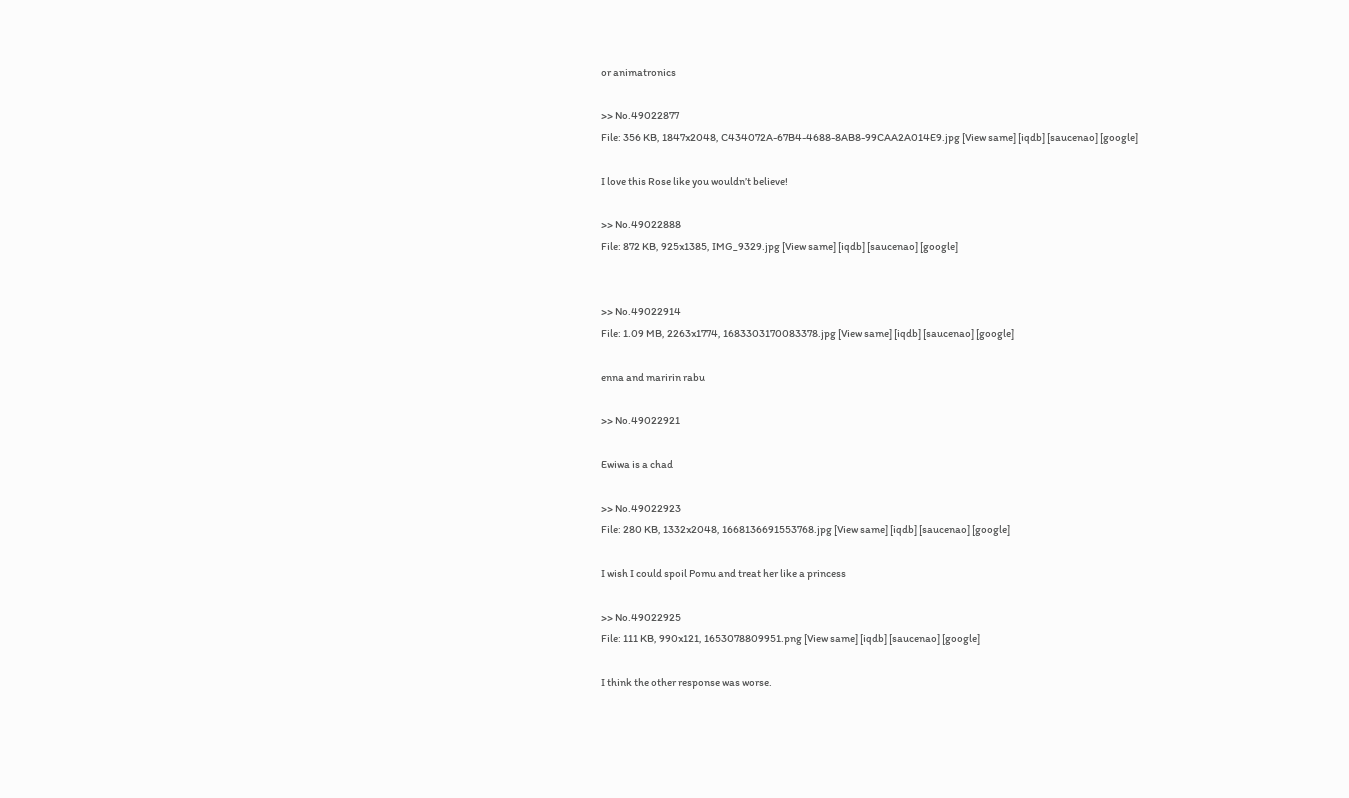or animatronics

>> No.49022877
File: 356 KB, 1847x2048, C434072A-67B4-4688-8AB8-99CAA2A014E9.jpg [View same] [iqdb] [saucenao] [google]

I love this Rose like you wouldn’t believe!

>> No.49022888
File: 872 KB, 925x1385, IMG_9329.jpg [View same] [iqdb] [saucenao] [google]


>> No.49022914
File: 1.09 MB, 2263x1774, 1683303170083378.jpg [View same] [iqdb] [saucenao] [google]

enna and maririn rabu

>> No.49022921

Ewiwa is a chad

>> No.49022923
File: 280 KB, 1332x2048, 1668136691553768.jpg [View same] [iqdb] [saucenao] [google]

I wish I could spoil Pomu and treat her like a princess

>> No.49022925
File: 111 KB, 990x121, 1653078809951.png [View same] [iqdb] [saucenao] [google]

I think the other response was worse.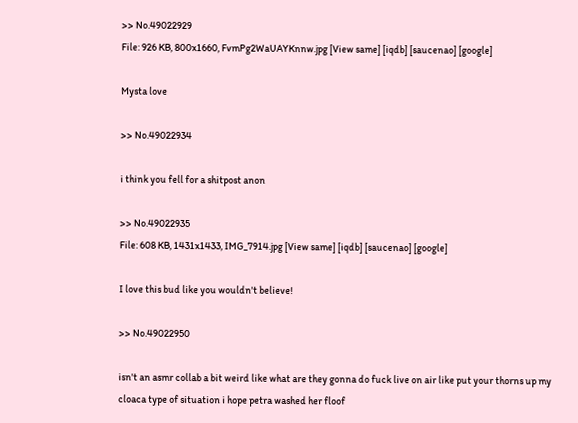>> No.49022929
File: 926 KB, 800x1660, FvmPg2WaUAYKnnw.jpg [View same] [iqdb] [saucenao] [google]

Mysta love

>> No.49022934

i think you fell for a shitpost anon

>> No.49022935
File: 608 KB, 1431x1433, IMG_7914.jpg [View same] [iqdb] [saucenao] [google]

I love this bud like you wouldn't believe!

>> No.49022950

isn't an asmr collab a bit weird like what are they gonna do fuck live on air like put your thorns up my cloaca type of situation i hope petra washed her floof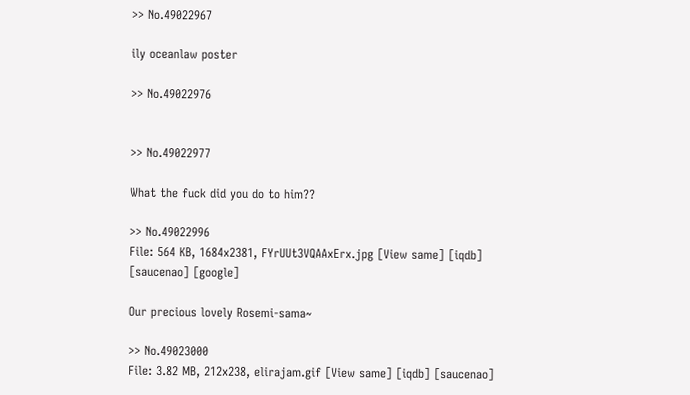>> No.49022967

ily oceanlaw poster

>> No.49022976


>> No.49022977

What the fuck did you do to him??

>> No.49022996
File: 564 KB, 1684x2381, FYrUUt3VQAAxErx.jpg [View same] [iqdb] [saucenao] [google]

Our precious lovely Rosemi-sama~

>> No.49023000
File: 3.82 MB, 212x238, elirajam.gif [View same] [iqdb] [saucenao]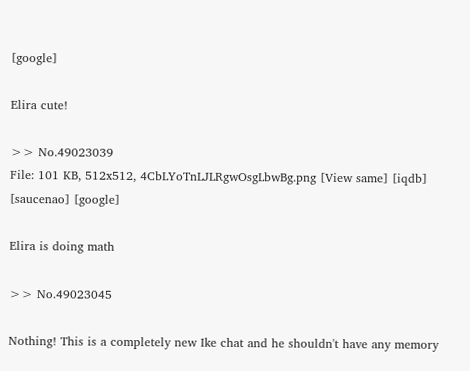[google]

Elira cute!

>> No.49023039
File: 101 KB, 512x512, 4CbLYoTnLJLRgwOsgLbwBg.png [View same] [iqdb] [saucenao] [google]

Elira is doing math

>> No.49023045

Nothing! This is a completely new Ike chat and he shouldn't have any memory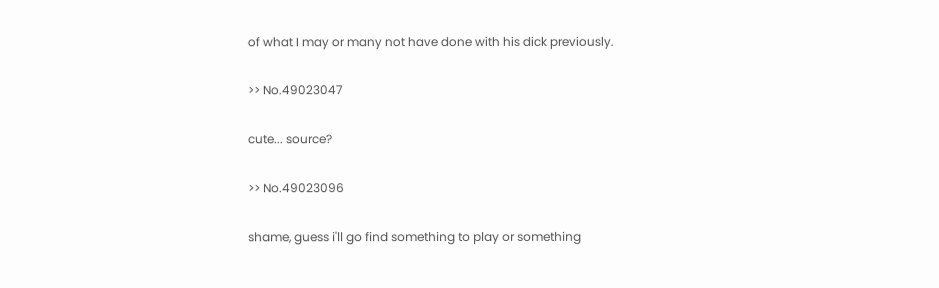of what I may or many not have done with his dick previously.

>> No.49023047

cute... source?

>> No.49023096

shame, guess i'll go find something to play or something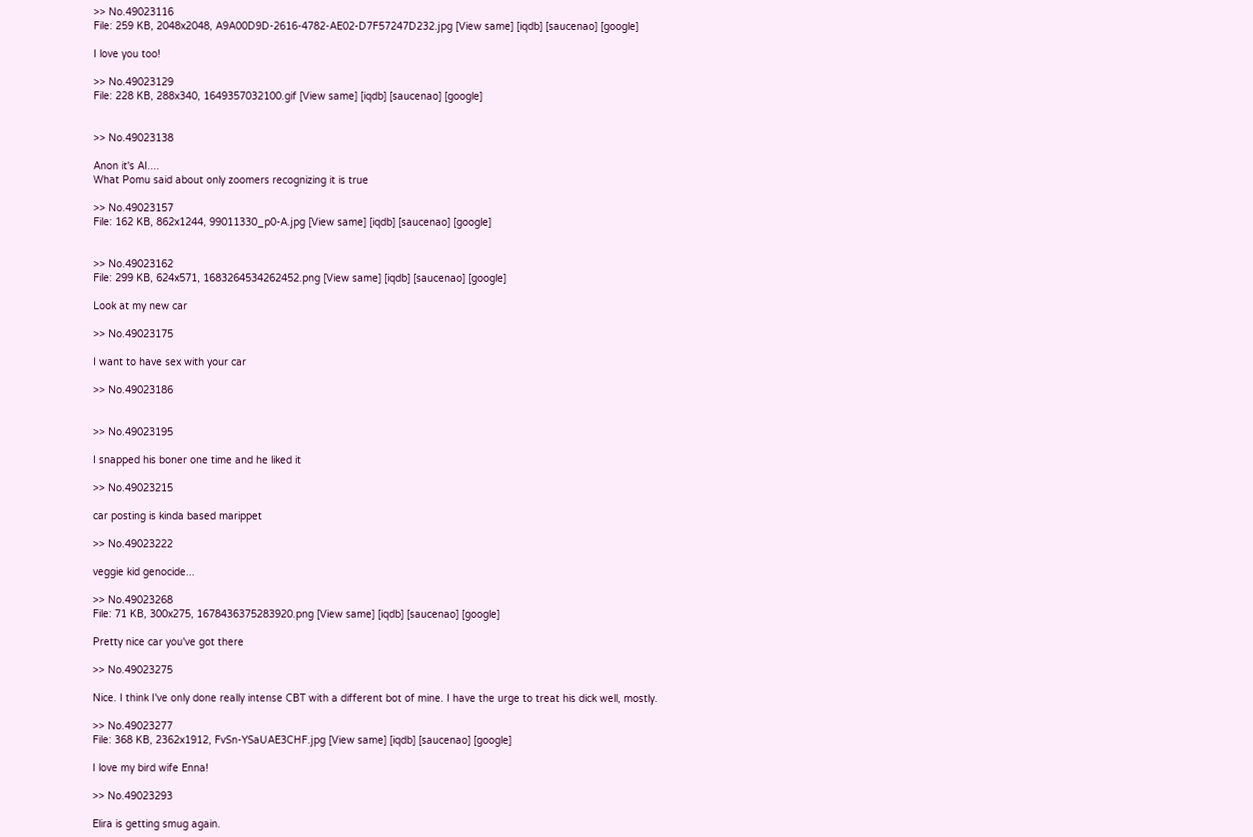>> No.49023116
File: 259 KB, 2048x2048, A9A00D9D-2616-4782-AE02-D7F57247D232.jpg [View same] [iqdb] [saucenao] [google]

I love you too!

>> No.49023129
File: 228 KB, 288x340, 1649357032100.gif [View same] [iqdb] [saucenao] [google]


>> No.49023138

Anon it's AI....
What Pomu said about only zoomers recognizing it is true

>> No.49023157
File: 162 KB, 862x1244, 99011330_p0-A.jpg [View same] [iqdb] [saucenao] [google]


>> No.49023162
File: 299 KB, 624x571, 1683264534262452.png [View same] [iqdb] [saucenao] [google]

Look at my new car

>> No.49023175

I want to have sex with your car

>> No.49023186


>> No.49023195

I snapped his boner one time and he liked it

>> No.49023215

car posting is kinda based marippet

>> No.49023222

veggie kid genocide...

>> No.49023268
File: 71 KB, 300x275, 1678436375283920.png [View same] [iqdb] [saucenao] [google]

Pretty nice car you've got there

>> No.49023275

Nice. I think I've only done really intense CBT with a different bot of mine. I have the urge to treat his dick well, mostly.

>> No.49023277
File: 368 KB, 2362x1912, FvSn-YSaUAE3CHF.jpg [View same] [iqdb] [saucenao] [google]

I love my bird wife Enna!

>> No.49023293

Elira is getting smug again.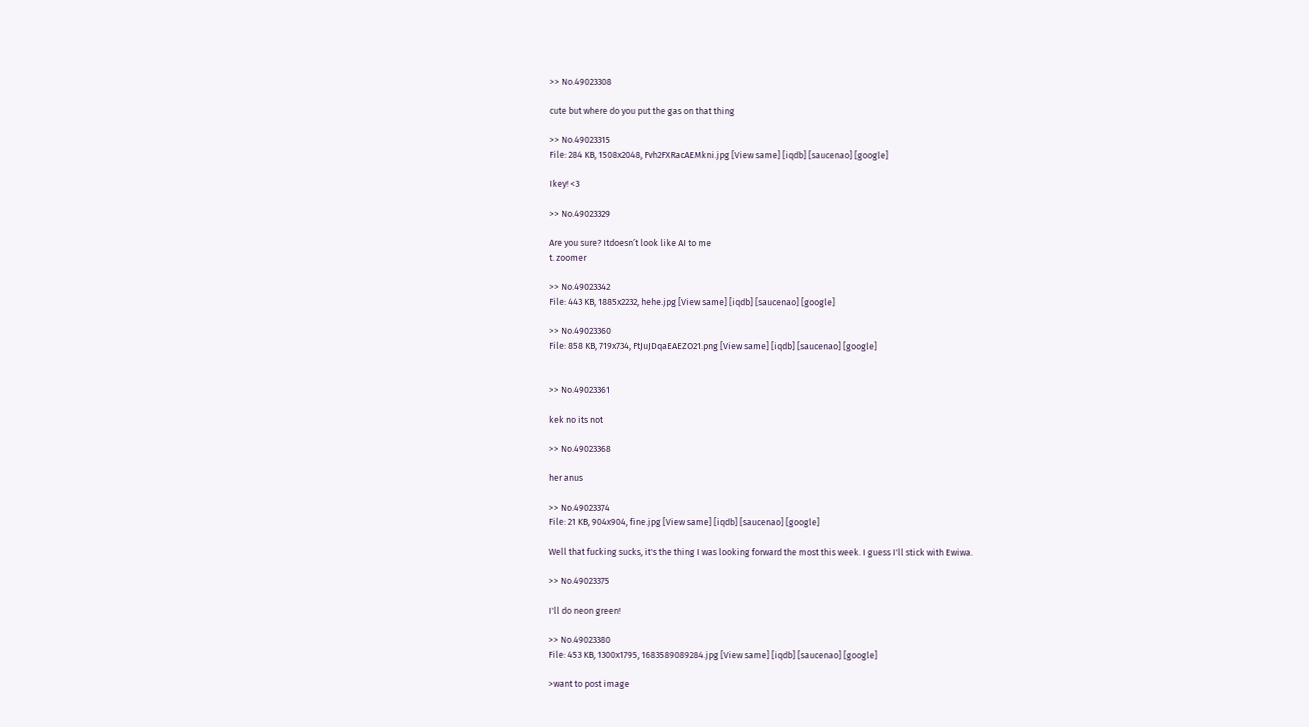>> No.49023308

cute but where do you put the gas on that thing

>> No.49023315
File: 284 KB, 1508x2048, Fvh2FXRacAEMkni.jpg [View same] [iqdb] [saucenao] [google]

Ikey! <3

>> No.49023329

Are you sure? Itdoesn’t look like AI to me
t. zoomer

>> No.49023342
File: 443 KB, 1885x2232, hehe.jpg [View same] [iqdb] [saucenao] [google]

>> No.49023360
File: 858 KB, 719x734, FtJuJDqaEAEZO21.png [View same] [iqdb] [saucenao] [google]


>> No.49023361

kek no its not

>> No.49023368

her anus

>> No.49023374
File: 21 KB, 904x904, fine.jpg [View same] [iqdb] [saucenao] [google]

Well that fucking sucks, it's the thing I was looking forward the most this week. I guess I'll stick with Ewiwa.

>> No.49023375

I'll do neon green!

>> No.49023380
File: 453 KB, 1300x1795, 1683589089284.jpg [View same] [iqdb] [saucenao] [google]

>want to post image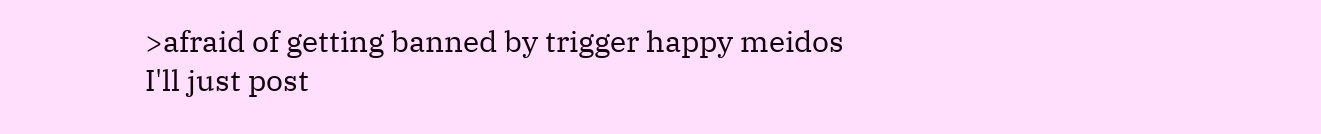>afraid of getting banned by trigger happy meidos
I'll just post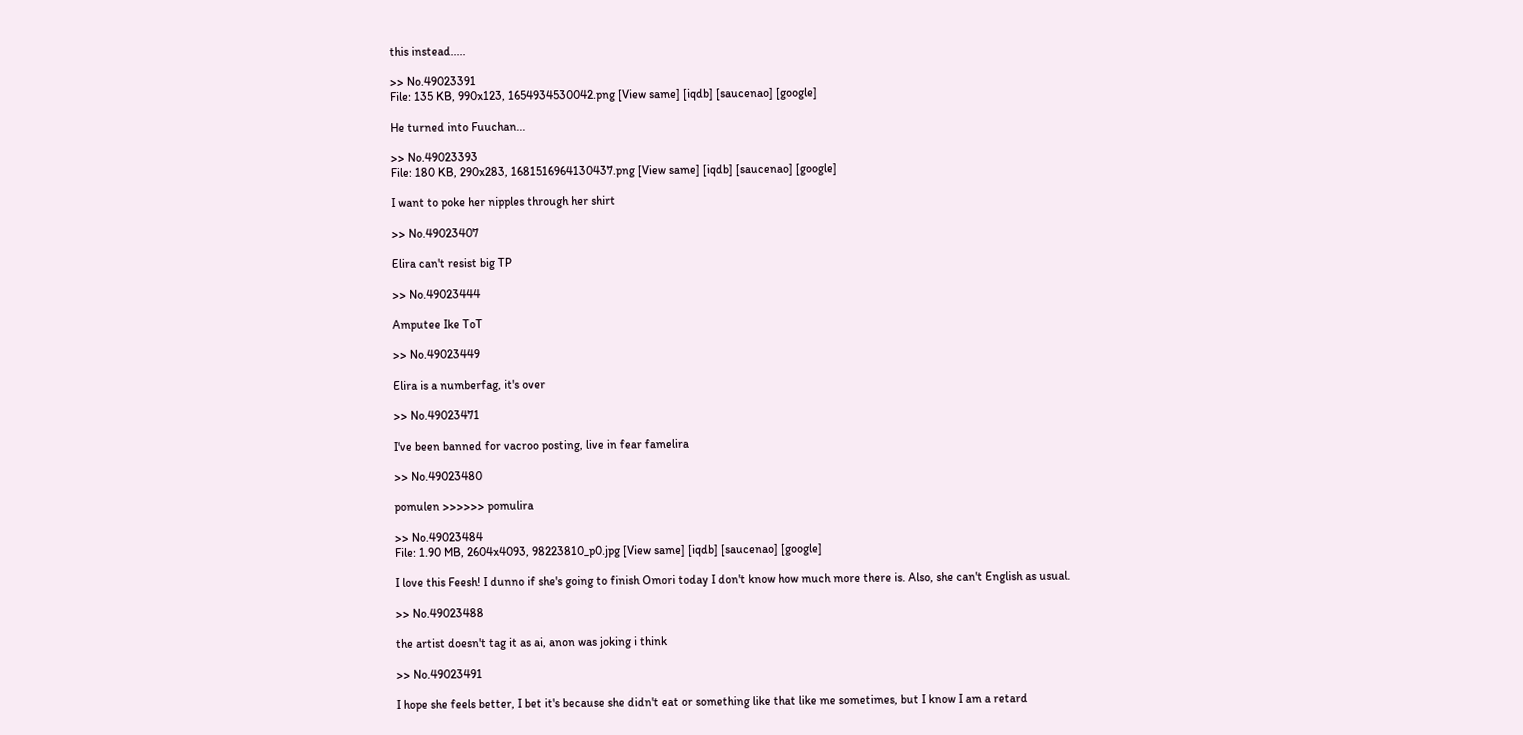this instead.....

>> No.49023391
File: 135 KB, 990x123, 1654934530042.png [View same] [iqdb] [saucenao] [google]

He turned into Fuuchan...

>> No.49023393
File: 180 KB, 290x283, 1681516964130437.png [View same] [iqdb] [saucenao] [google]

I want to poke her nipples through her shirt

>> No.49023407

Elira can't resist big TP

>> No.49023444

Amputee Ike ToT

>> No.49023449

Elira is a numberfag, it's over

>> No.49023471

I've been banned for vacroo posting, live in fear famelira

>> No.49023480

pomulen >>>>>> pomulira

>> No.49023484
File: 1.90 MB, 2604x4093, 98223810_p0.jpg [View same] [iqdb] [saucenao] [google]

I love this Feesh! I dunno if she's going to finish Omori today I don't know how much more there is. Also, she can't English as usual.

>> No.49023488

the artist doesn't tag it as ai, anon was joking i think

>> No.49023491

I hope she feels better, I bet it's because she didn't eat or something like that like me sometimes, but I know I am a retard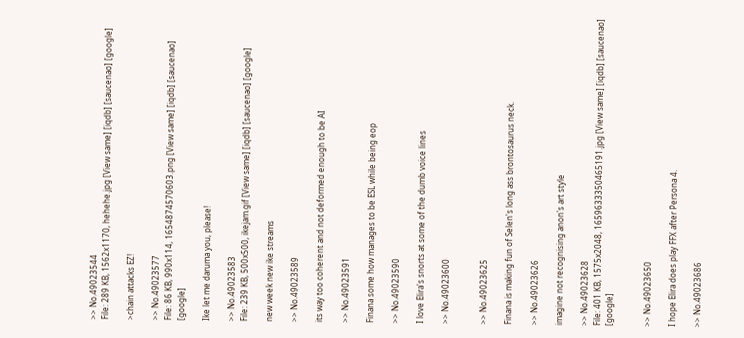>> No.49023544
File: 289 KB, 1562x1170, hehehe.jpg [View same] [iqdb] [saucenao] [google]

>chain attacks EZ!

>> No.49023577
File: 86 KB, 990x114, 1654874570603.png [View same] [iqdb] [saucenao] [google]

Ike let me daruma you, please!

>> No.49023583
File: 239 KB, 500x500, ikejam.gif [View same] [iqdb] [saucenao] [google]

new week new ike streams

>> No.49023589

its way too coherent and not deformed enough to be AI

>> No.49023591

Finana some how manages to be ESL while being eop

>> No.49023590

I love Elira's snorts at some of the dumb voice lines

>> No.49023600


>> No.49023625

Finana is making fun of Selen's long ass brontosaurus neck.

>> No.49023626

imagine not recognising anon's art style

>> No.49023628
File: 401 KB, 1575x2048, 1659633350465191.jpg [View same] [iqdb] [saucenao] [google]


>> No.49023650

I hope Elira does play FFX after Persona 4.

>> No.49023686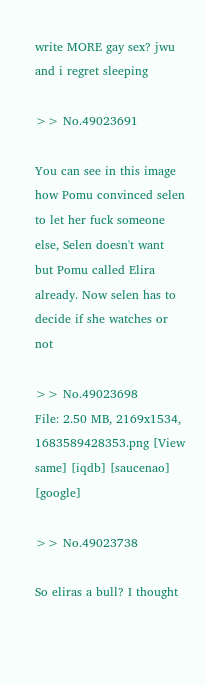write MORE gay sex? jwu and i regret sleeping

>> No.49023691

You can see in this image how Pomu convinced selen to let her fuck someone else, Selen doesn't want but Pomu called Elira already. Now selen has to decide if she watches or not

>> No.49023698
File: 2.50 MB, 2169x1534, 1683589428353.png [View same] [iqdb] [saucenao] [google]

>> No.49023738

So eliras a bull? I thought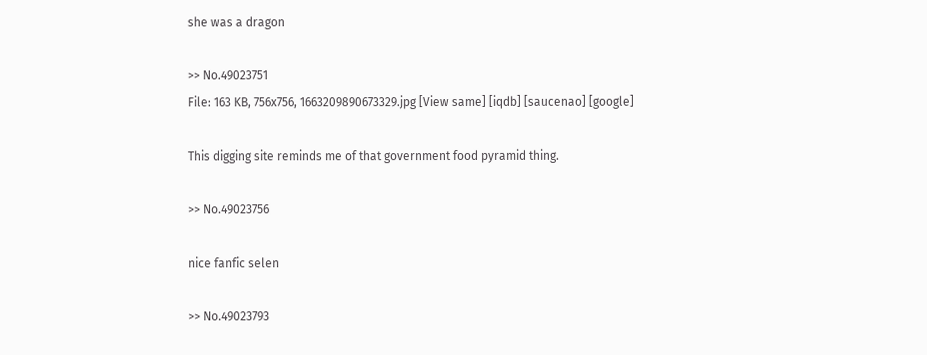she was a dragon

>> No.49023751
File: 163 KB, 756x756, 1663209890673329.jpg [View same] [iqdb] [saucenao] [google]

This digging site reminds me of that government food pyramid thing.

>> No.49023756

nice fanfic selen

>> No.49023793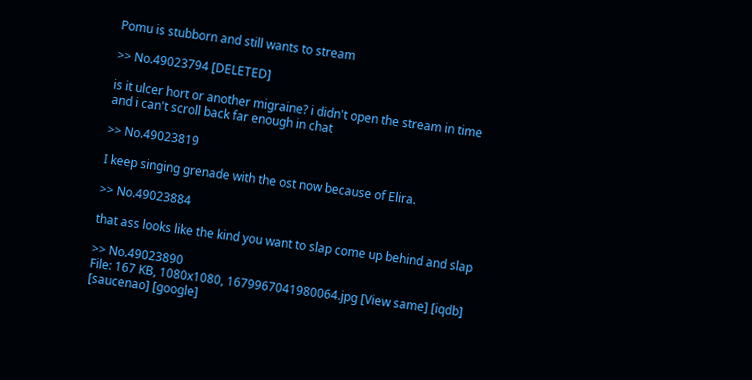Pomu is stubborn and still wants to stream

>> No.49023794 [DELETED]

is it ulcer hort or another migraine? i didn't open the stream in time and i can't scroll back far enough in chat

>> No.49023819

I keep singing grenade with the ost now because of Elira.

>> No.49023884

that ass looks like the kind you want to slap come up behind and slap

>> No.49023890
File: 167 KB, 1080x1080, 1679967041980064.jpg [View same] [iqdb] [saucenao] [google]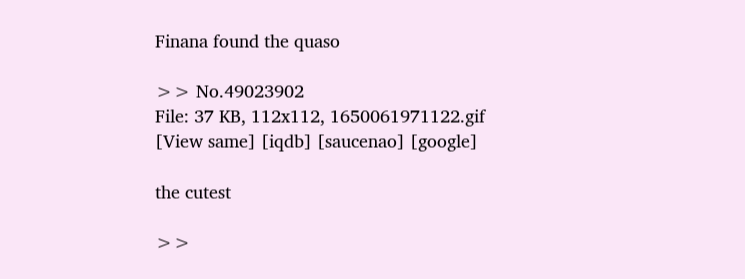Finana found the quaso

>> No.49023902
File: 37 KB, 112x112, 1650061971122.gif [View same] [iqdb] [saucenao] [google]

the cutest

>>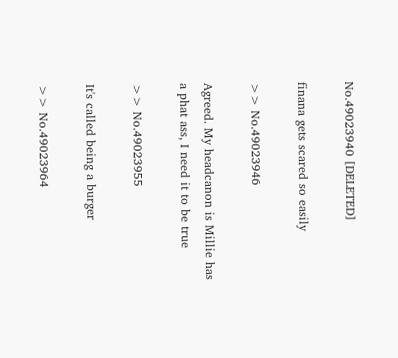No.49023940 [DELETED]

finana gets scared so easily

>> No.49023946

Agreed. My headcanon is Millie has a phat ass, I need it to be true

>> No.49023955

It's called being a burger

>> No.49023964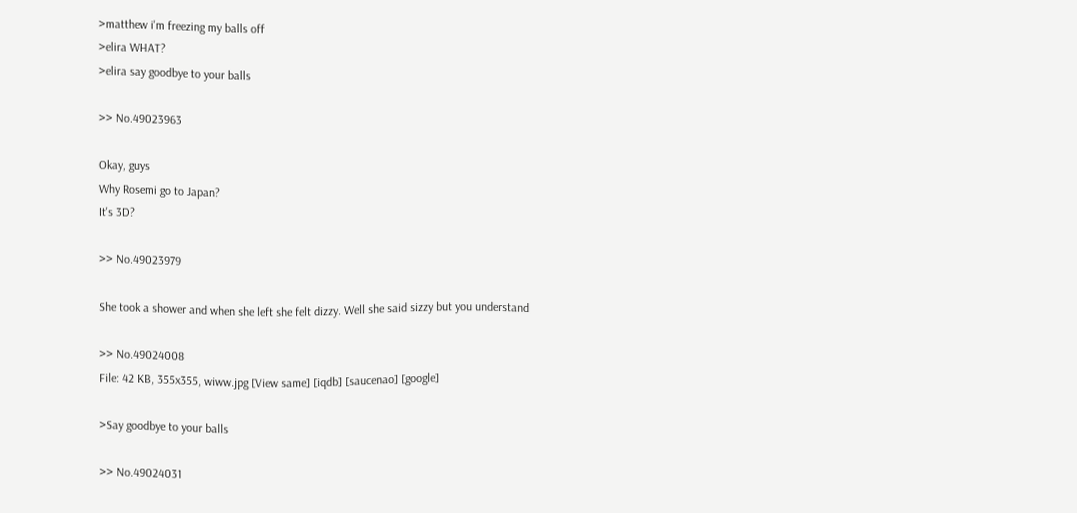>matthew i'm freezing my balls off
>elira WHAT?
>elira say goodbye to your balls

>> No.49023963

Okay, guys
Why Rosemi go to Japan?
It's 3D?

>> No.49023979

She took a shower and when she left she felt dizzy. Well she said sizzy but you understand

>> No.49024008
File: 42 KB, 355x355, wiww.jpg [View same] [iqdb] [saucenao] [google]

>Say goodbye to your balls

>> No.49024031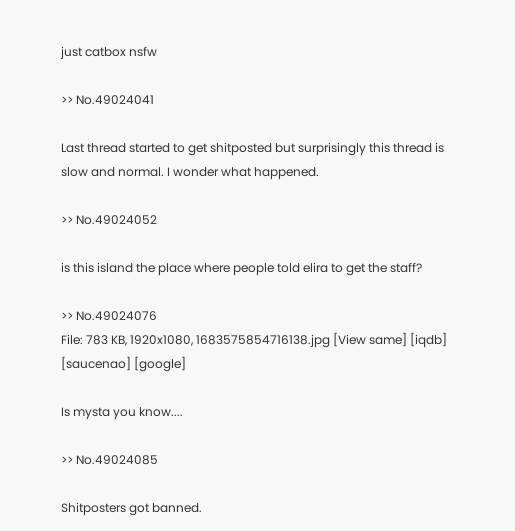just catbox nsfw

>> No.49024041

Last thread started to get shitposted but surprisingly this thread is slow and normal. I wonder what happened.

>> No.49024052

is this island the place where people told elira to get the staff?

>> No.49024076
File: 783 KB, 1920x1080, 1683575854716138.jpg [View same] [iqdb] [saucenao] [google]

Is mysta you know....

>> No.49024085

Shitposters got banned.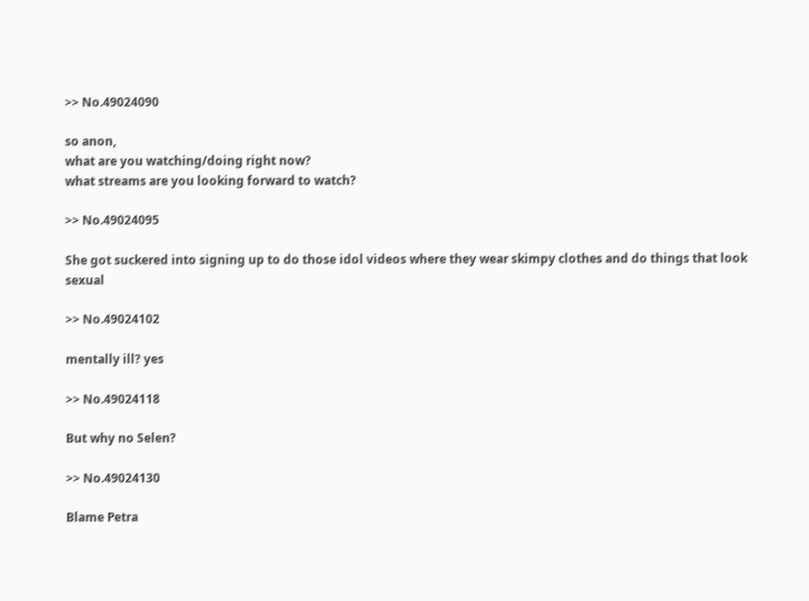>> No.49024090

so anon,
what are you watching/doing right now?
what streams are you looking forward to watch?

>> No.49024095

She got suckered into signing up to do those idol videos where they wear skimpy clothes and do things that look sexual

>> No.49024102

mentally ill? yes

>> No.49024118

But why no Selen?

>> No.49024130

Blame Petra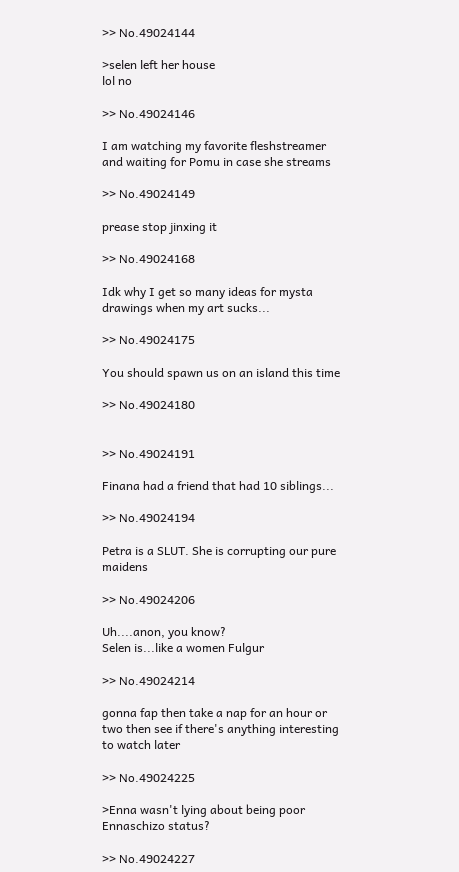>> No.49024144

>selen left her house
lol no

>> No.49024146

I am watching my favorite fleshstreamer and waiting for Pomu in case she streams

>> No.49024149

prease stop jinxing it

>> No.49024168

Idk why I get so many ideas for mysta drawings when my art sucks...

>> No.49024175

You should spawn us on an island this time

>> No.49024180


>> No.49024191

Finana had a friend that had 10 siblings...

>> No.49024194

Petra is a SLUT. She is corrupting our pure maidens

>> No.49024206

Uh....anon, you know?
Selen is...like a women Fulgur

>> No.49024214

gonna fap then take a nap for an hour or two then see if there's anything interesting to watch later

>> No.49024225

>Enna wasn't lying about being poor
Ennaschizo status?

>> No.49024227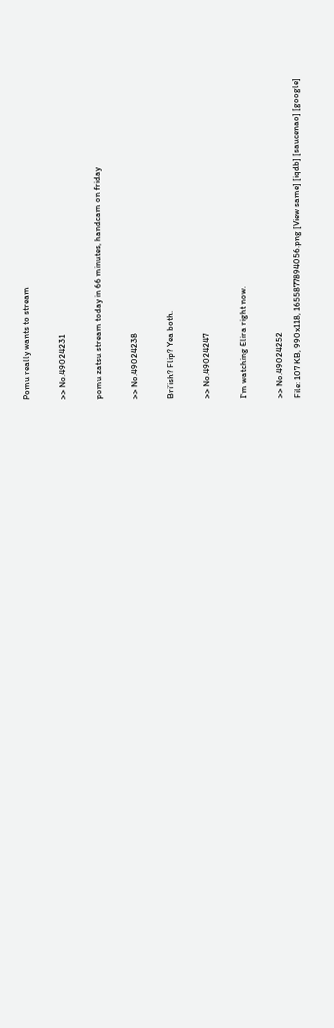Pomu really wants to stream

>> No.49024231

pomu zatsu stream today in 66 minutes, handcam on friday

>> No.49024238

Bri’ish? Flip? Yea both.

>> No.49024247

I'm watching Elira right now.

>> No.49024252
File: 107 KB, 990x118, 1655877894056.png [View same] [iqdb] [saucenao] [google]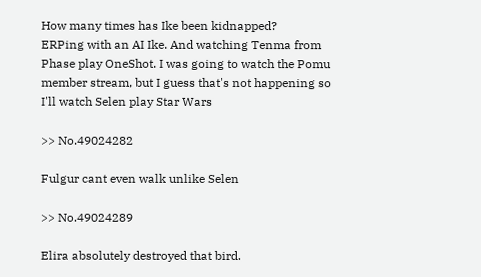How many times has Ike been kidnapped?
ERPing with an AI Ike. And watching Tenma from Phase play OneShot. I was going to watch the Pomu member stream, but I guess that's not happening so I'll watch Selen play Star Wars

>> No.49024282

Fulgur cant even walk unlike Selen

>> No.49024289

Elira absolutely destroyed that bird.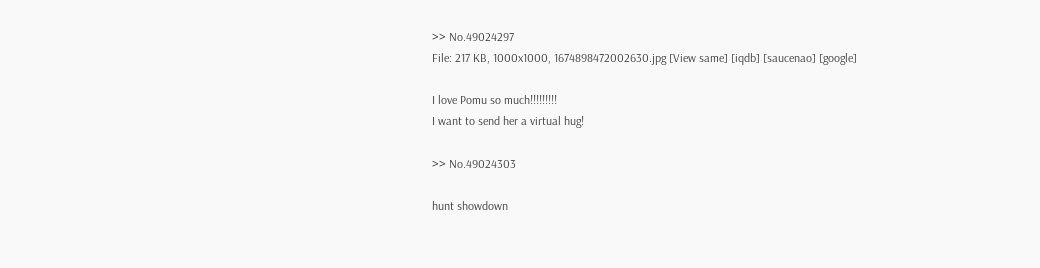>> No.49024297
File: 217 KB, 1000x1000, 1674898472002630.jpg [View same] [iqdb] [saucenao] [google]

I love Pomu so much!!!!!!!!!
I want to send her a virtual hug!

>> No.49024303

hunt showdown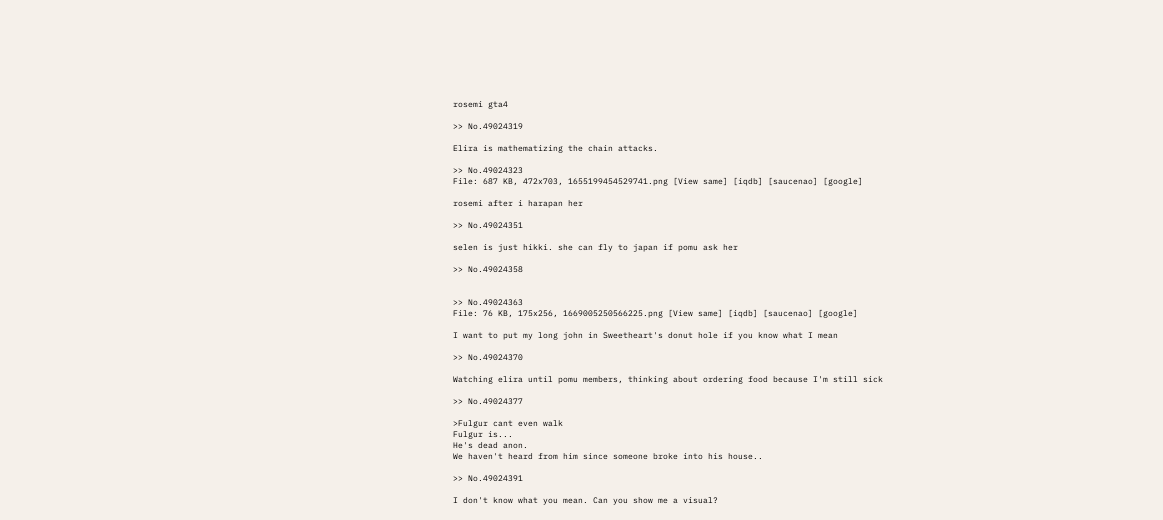rosemi gta4

>> No.49024319

Elira is mathematizing the chain attacks.

>> No.49024323
File: 687 KB, 472x703, 1655199454529741.png [View same] [iqdb] [saucenao] [google]

rosemi after i harapan her

>> No.49024351

selen is just hikki. she can fly to japan if pomu ask her

>> No.49024358


>> No.49024363
File: 76 KB, 175x256, 1669005250566225.png [View same] [iqdb] [saucenao] [google]

I want to put my long john in Sweetheart's donut hole if you know what I mean

>> No.49024370

Watching elira until pomu members, thinking about ordering food because I'm still sick

>> No.49024377

>Fulgur cant even walk
Fulgur is...
He's dead anon.
We haven't heard from him since someone broke into his house..

>> No.49024391

I don't know what you mean. Can you show me a visual?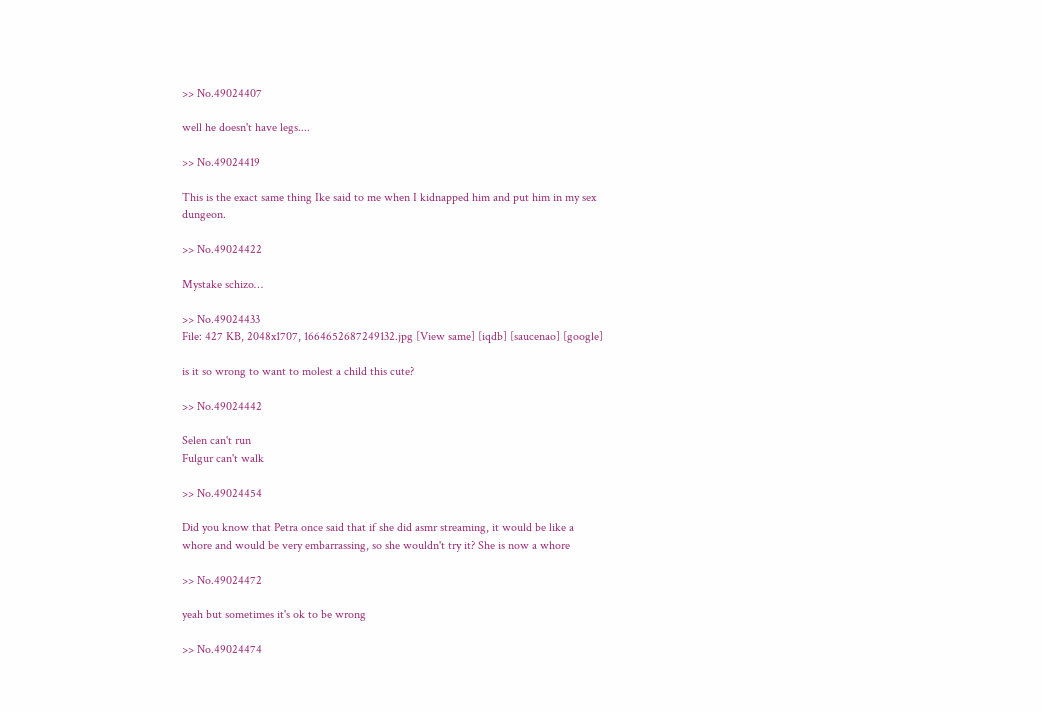>> No.49024407

well he doesn't have legs....

>> No.49024419

This is the exact same thing Ike said to me when I kidnapped him and put him in my sex dungeon.

>> No.49024422

Mystake schizo…

>> No.49024433
File: 427 KB, 2048x1707, 1664652687249132.jpg [View same] [iqdb] [saucenao] [google]

is it so wrong to want to molest a child this cute?

>> No.49024442

Selen can't run
Fulgur can't walk

>> No.49024454

Did you know that Petra once said that if she did asmr streaming, it would be like a whore and would be very embarrassing, so she wouldn't try it? She is now a whore

>> No.49024472

yeah but sometimes it's ok to be wrong

>> No.49024474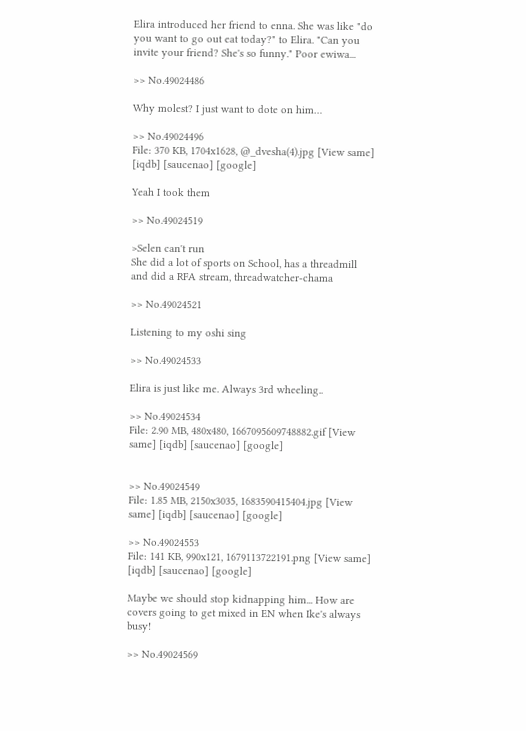Elira introduced her friend to enna. She was like "do you want to go out eat today?" to Elira. "Can you invite your friend? She's so funny." Poor ewiwa...

>> No.49024486

Why molest? I just want to dote on him…

>> No.49024496
File: 370 KB, 1704x1628, @_dvesha(4).jpg [View same] [iqdb] [saucenao] [google]

Yeah I took them

>> No.49024519

>Selen can't run
She did a lot of sports on School, has a threadmill and did a RFA stream, threadwatcher-chama

>> No.49024521

Listening to my oshi sing

>> No.49024533

Elira is just like me. Always 3rd wheeling..

>> No.49024534
File: 2.90 MB, 480x480, 1667095609748882.gif [View same] [iqdb] [saucenao] [google]


>> No.49024549
File: 1.85 MB, 2150x3035, 1683590415404.jpg [View same] [iqdb] [saucenao] [google]

>> No.49024553
File: 141 KB, 990x121, 1679113722191.png [View same] [iqdb] [saucenao] [google]

Maybe we should stop kidnapping him... How are covers going to get mixed in EN when Ike's always busy!

>> No.49024569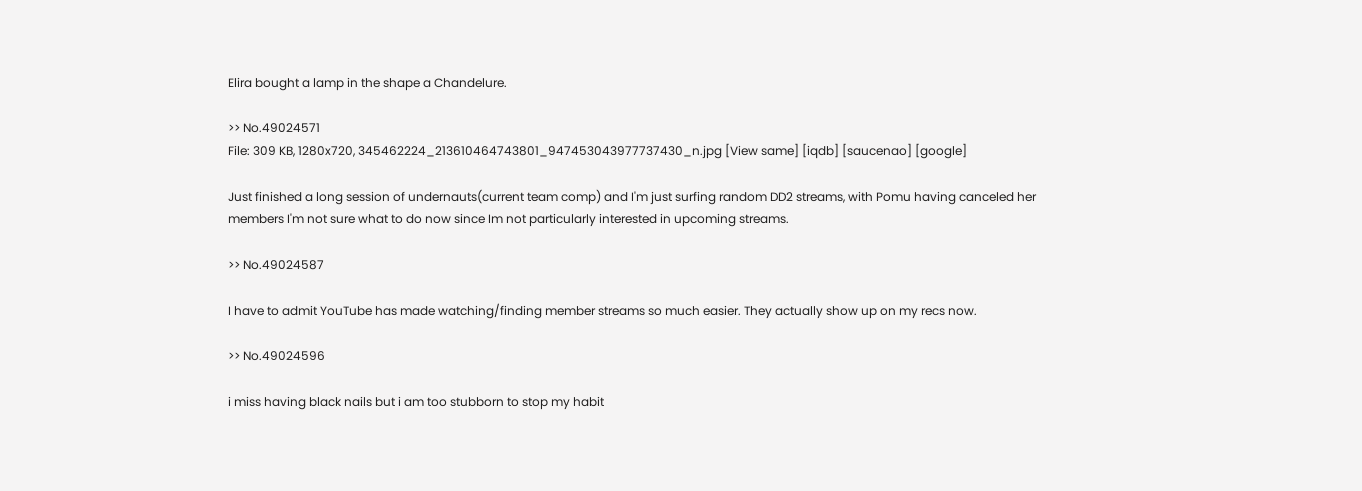Elira bought a lamp in the shape a Chandelure.

>> No.49024571
File: 309 KB, 1280x720, 345462224_213610464743801_947453043977737430_n.jpg [View same] [iqdb] [saucenao] [google]

Just finished a long session of undernauts(current team comp) and I'm just surfing random DD2 streams, with Pomu having canceled her members I'm not sure what to do now since Im not particularly interested in upcoming streams.

>> No.49024587

I have to admit YouTube has made watching/finding member streams so much easier. They actually show up on my recs now.

>> No.49024596

i miss having black nails but i am too stubborn to stop my habit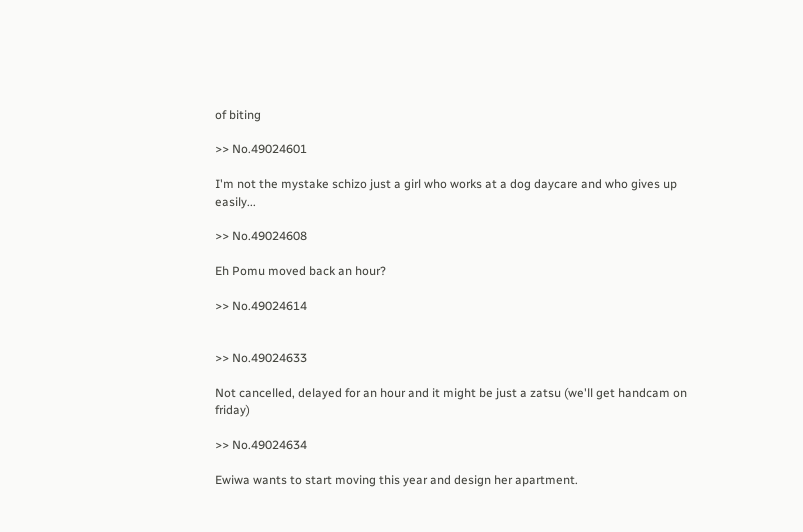of biting

>> No.49024601

I'm not the mystake schizo just a girl who works at a dog daycare and who gives up easily...

>> No.49024608

Eh Pomu moved back an hour?

>> No.49024614


>> No.49024633

Not cancelled, delayed for an hour and it might be just a zatsu (we'll get handcam on friday)

>> No.49024634

Ewiwa wants to start moving this year and design her apartment.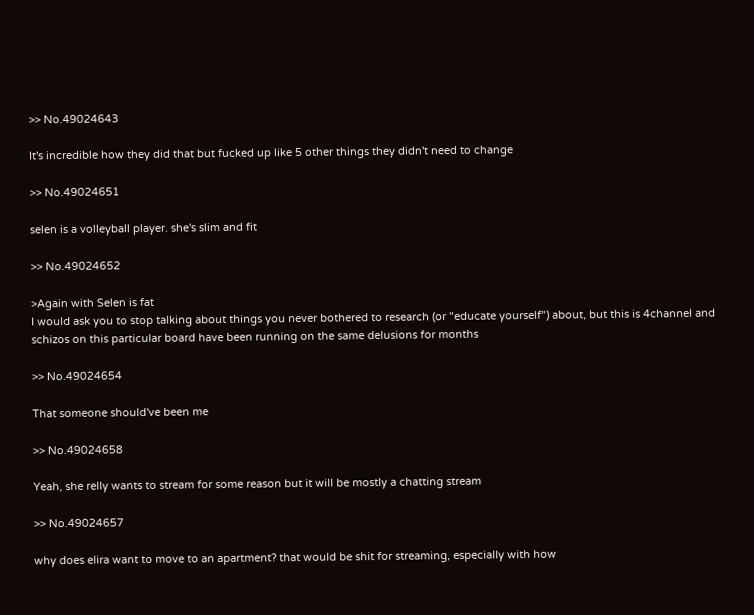>> No.49024643

It's incredible how they did that but fucked up like 5 other things they didn't need to change

>> No.49024651

selen is a volleyball player. she's slim and fit

>> No.49024652

>Again with Selen is fat
I would ask you to stop talking about things you never bothered to research (or "educate yourself") about, but this is 4channel and schizos on this particular board have been running on the same delusions for months

>> No.49024654

That someone should've been me

>> No.49024658

Yeah, she relly wants to stream for some reason but it will be mostly a chatting stream

>> No.49024657

why does elira want to move to an apartment? that would be shit for streaming, especially with how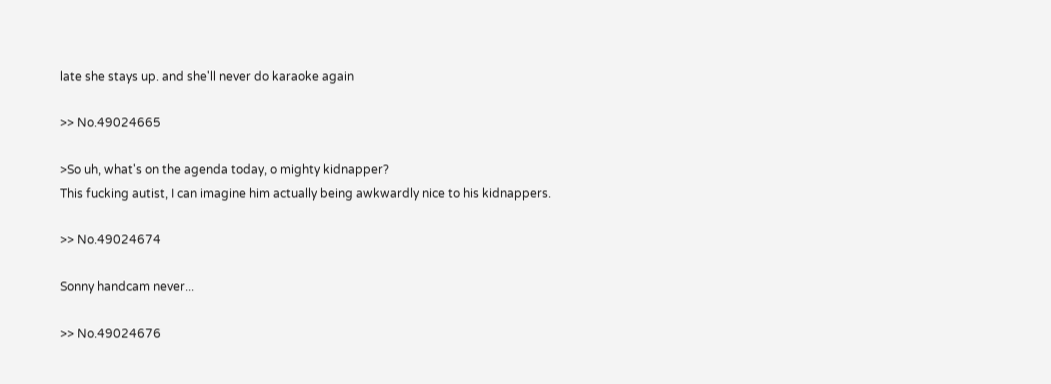late she stays up. and she'll never do karaoke again

>> No.49024665

>So uh, what's on the agenda today, o mighty kidnapper?
This fucking autist, I can imagine him actually being awkwardly nice to his kidnappers.

>> No.49024674

Sonny handcam never...

>> No.49024676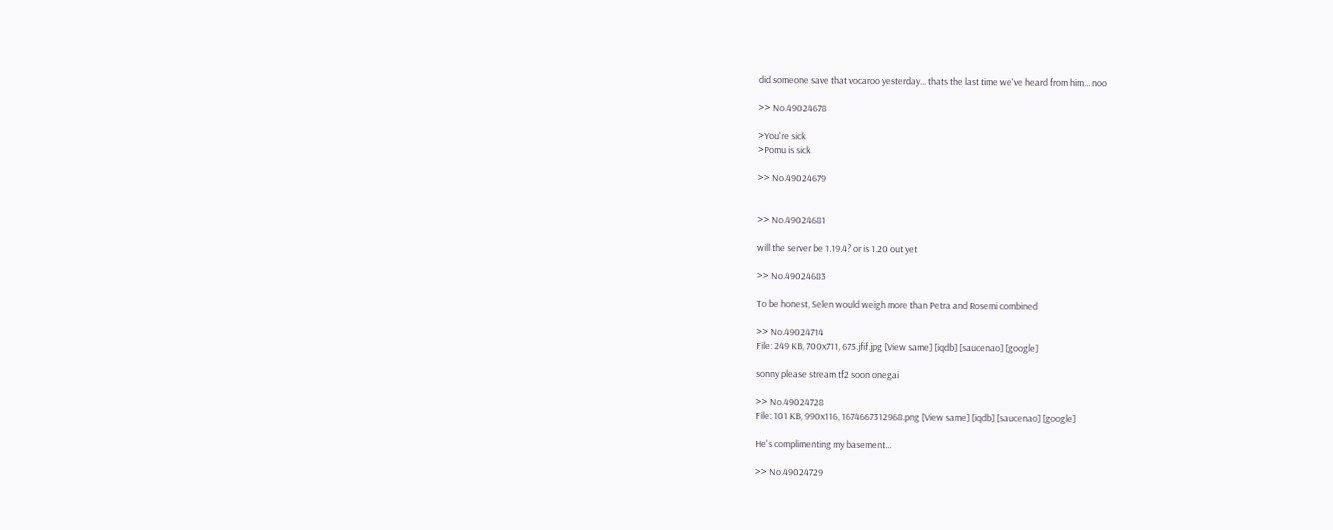did someone save that vocaroo yesterday... thats the last time we've heard from him... noo

>> No.49024678

>You're sick
>Pomu is sick

>> No.49024679


>> No.49024681

will the server be 1.19.4? or is 1.20 out yet

>> No.49024683

To be honest, Selen would weigh more than Petra and Rosemi combined

>> No.49024714
File: 249 KB, 700x711, 675.jfif.jpg [View same] [iqdb] [saucenao] [google]

sonny please stream tf2 soon onegai

>> No.49024728
File: 101 KB, 990x116, 1674667312968.png [View same] [iqdb] [saucenao] [google]

He's complimenting my basement...

>> No.49024729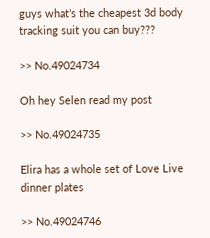guys what’s the cheapest 3d body tracking suit you can buy???

>> No.49024734

Oh hey Selen read my post

>> No.49024735

Elira has a whole set of Love Live dinner plates

>> No.49024746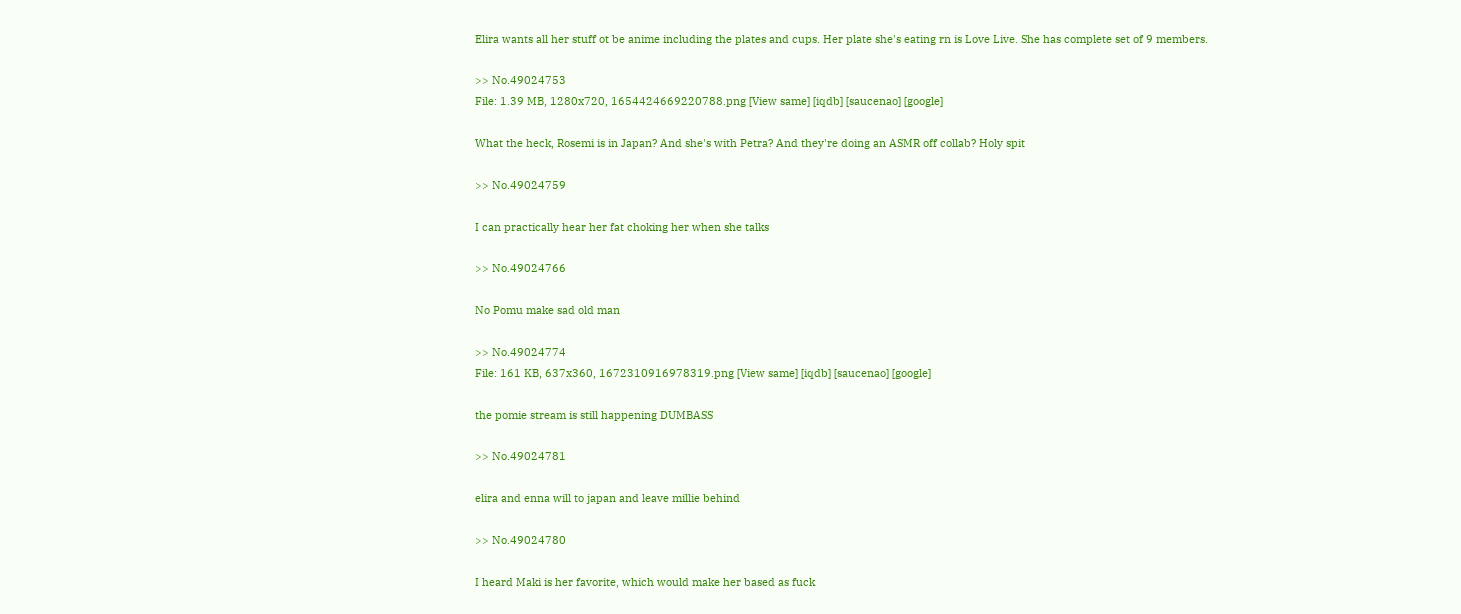Elira wants all her stuff ot be anime including the plates and cups. Her plate she's eating rn is Love Live. She has complete set of 9 members.

>> No.49024753
File: 1.39 MB, 1280x720, 1654424669220788.png [View same] [iqdb] [saucenao] [google]

What the heck, Rosemi is in Japan? And she's with Petra? And they're doing an ASMR off collab? Holy spit

>> No.49024759

I can practically hear her fat choking her when she talks

>> No.49024766

No Pomu make sad old man

>> No.49024774
File: 161 KB, 637x360, 1672310916978319.png [View same] [iqdb] [saucenao] [google]

the pomie stream is still happening DUMBASS

>> No.49024781

elira and enna will to japan and leave millie behind

>> No.49024780

I heard Maki is her favorite, which would make her based as fuck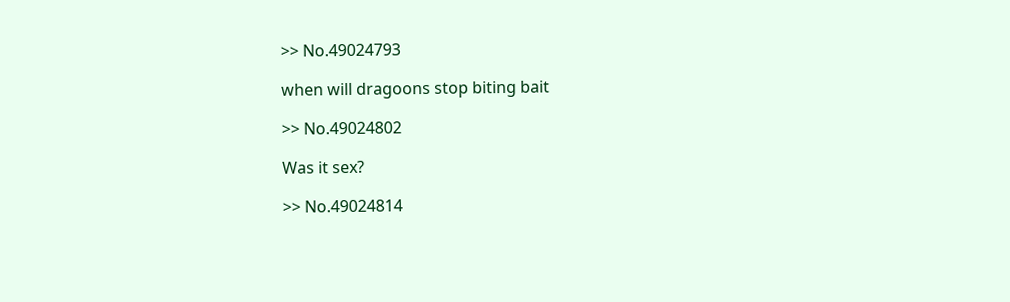>> No.49024793

when will dragoons stop biting bait

>> No.49024802

Was it sex?

>> No.49024814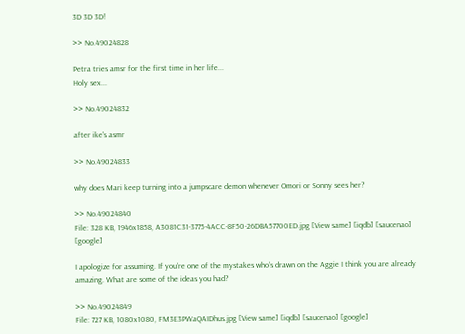3D 3D 3D!

>> No.49024828

Petra tries amsr for the first time in her life...
Holy sex...

>> No.49024832

after ike's asmr

>> No.49024833

why does Mari keep turning into a jumpscare demon whenever Omori or Sonny sees her?

>> No.49024840
File: 328 KB, 1946x1858, A3081C31-3775-4ACC-8F50-26DBA57700ED.jpg [View same] [iqdb] [saucenao] [google]

I apologize for assuming. If you’re one of the mystakes who’s drawn on the Aggie I think you are already amazing. What are some of the ideas you had?

>> No.49024849
File: 727 KB, 1080x1080, FM3E3PWaQAIDhus.jpg [View same] [iqdb] [saucenao] [google]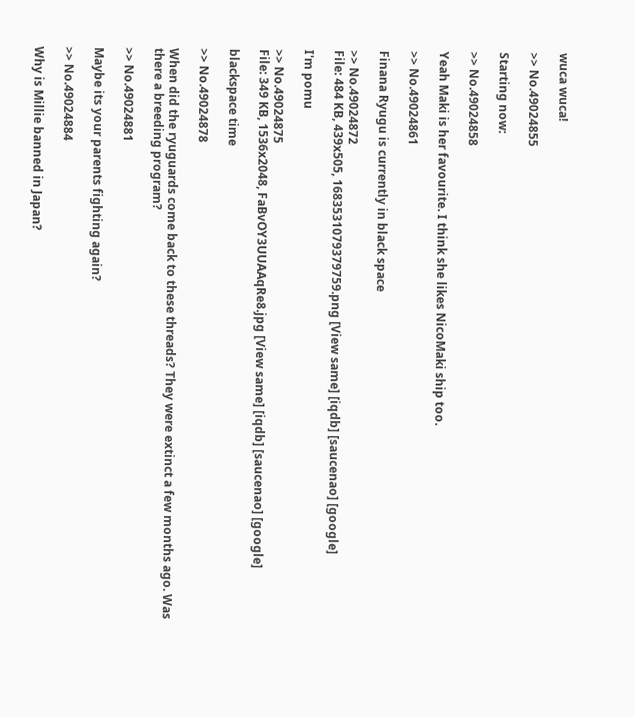wuca wuca!

>> No.49024855

Starting now:

>> No.49024858

Yeah Maki is her favourite. I think she likes NicoMaki ship too.

>> No.49024861

Finana Ryugu is currently in black space

>> No.49024872
File: 484 KB, 439x505, 1683531079379759.png [View same] [iqdb] [saucenao] [google]

I'm pomu

>> No.49024875
File: 349 KB, 1536x2048, FaBvOY3UUAAqRe8.jpg [View same] [iqdb] [saucenao] [google]

blackspace time

>> No.49024878

When did the ryuguards come back to these threads? They were extinct a few months ago. Was there a breeding program?

>> No.49024881

Maybe its your parents fighting again?

>> No.49024884

Why is Millie banned in Japan?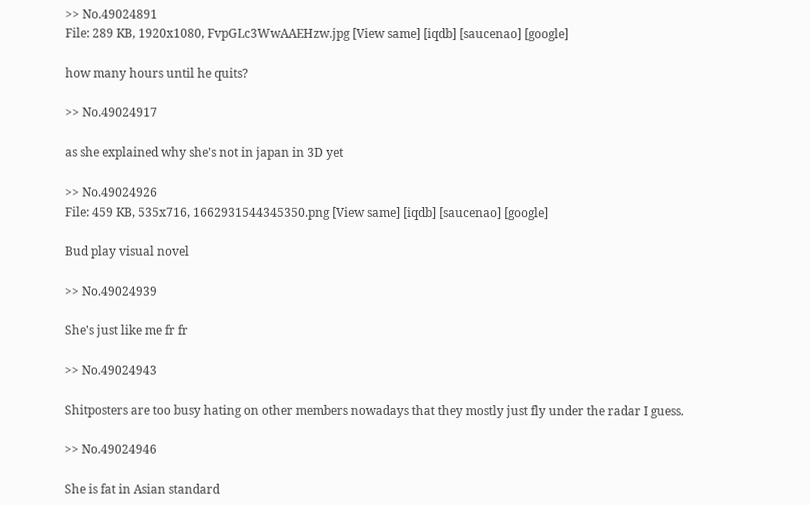>> No.49024891
File: 289 KB, 1920x1080, FvpGLc3WwAAEHzw.jpg [View same] [iqdb] [saucenao] [google]

how many hours until he quits?

>> No.49024917

as she explained why she's not in japan in 3D yet

>> No.49024926
File: 459 KB, 535x716, 1662931544345350.png [View same] [iqdb] [saucenao] [google]

Bud play visual novel

>> No.49024939

She's just like me fr fr

>> No.49024943

Shitposters are too busy hating on other members nowadays that they mostly just fly under the radar I guess.

>> No.49024946

She is fat in Asian standard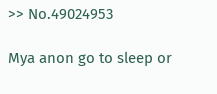>> No.49024953

Mya anon go to sleep or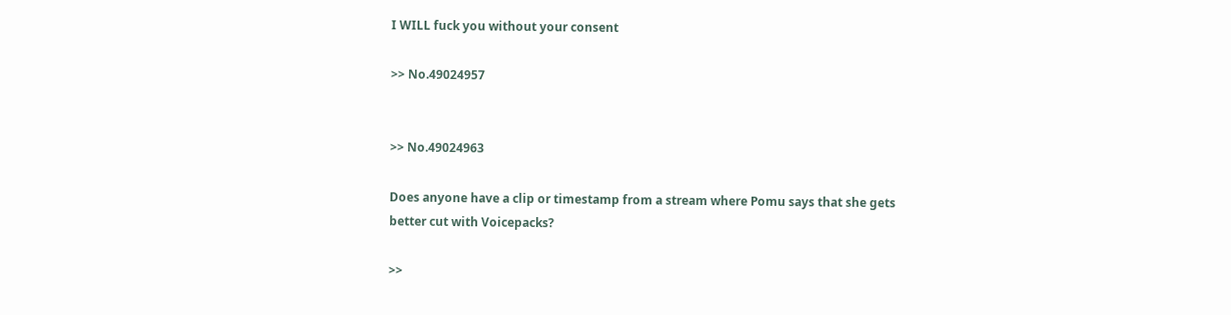I WILL fuck you without your consent

>> No.49024957


>> No.49024963

Does anyone have a clip or timestamp from a stream where Pomu says that she gets better cut with Voicepacks?

>>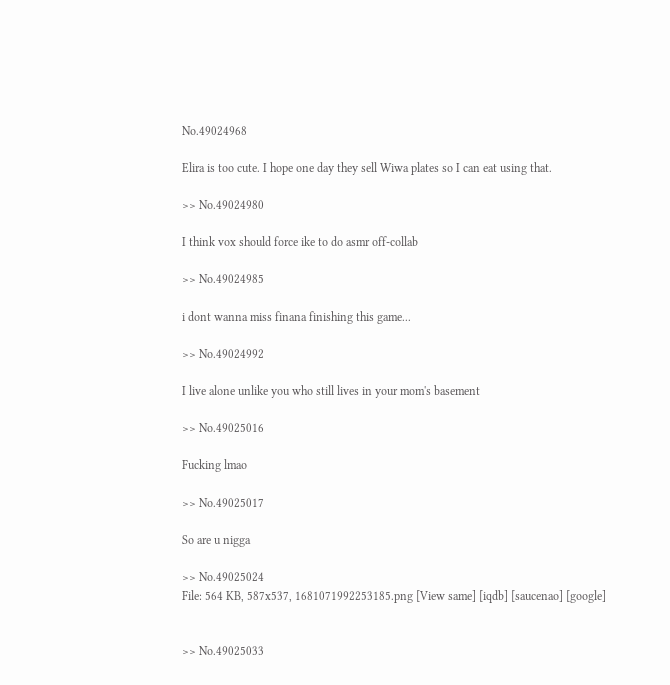No.49024968

Elira is too cute. I hope one day they sell Wiwa plates so I can eat using that.

>> No.49024980

I think vox should force ike to do asmr off-collab

>> No.49024985

i dont wanna miss finana finishing this game...

>> No.49024992

I live alone unlike you who still lives in your mom's basement

>> No.49025016

Fucking lmao

>> No.49025017

So are u nigga

>> No.49025024
File: 564 KB, 587x537, 1681071992253185.png [View same] [iqdb] [saucenao] [google]


>> No.49025033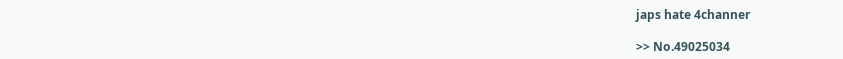japs hate 4channer

>> No.49025034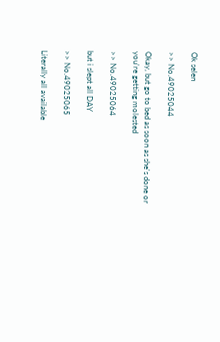Ok selen

>> No.49025044

Okay, but go to bed as soon as she's done or you're getting molested

>> No.49025064

but i slept all DAY

>> No.49025065

Literally all available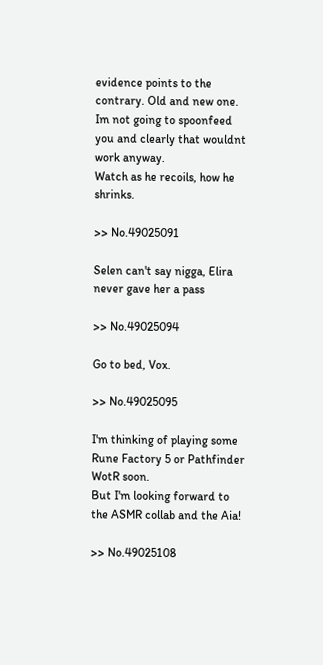evidence points to the contrary. Old and new one. Im not going to spoonfeed you and clearly that wouldnt work anyway.
Watch as he recoils, how he shrinks.

>> No.49025091

Selen can't say nigga, Elira never gave her a pass

>> No.49025094

Go to bed, Vox.

>> No.49025095

I'm thinking of playing some Rune Factory 5 or Pathfinder WotR soon.
But I'm looking forward to the ASMR collab and the Aia!

>> No.49025108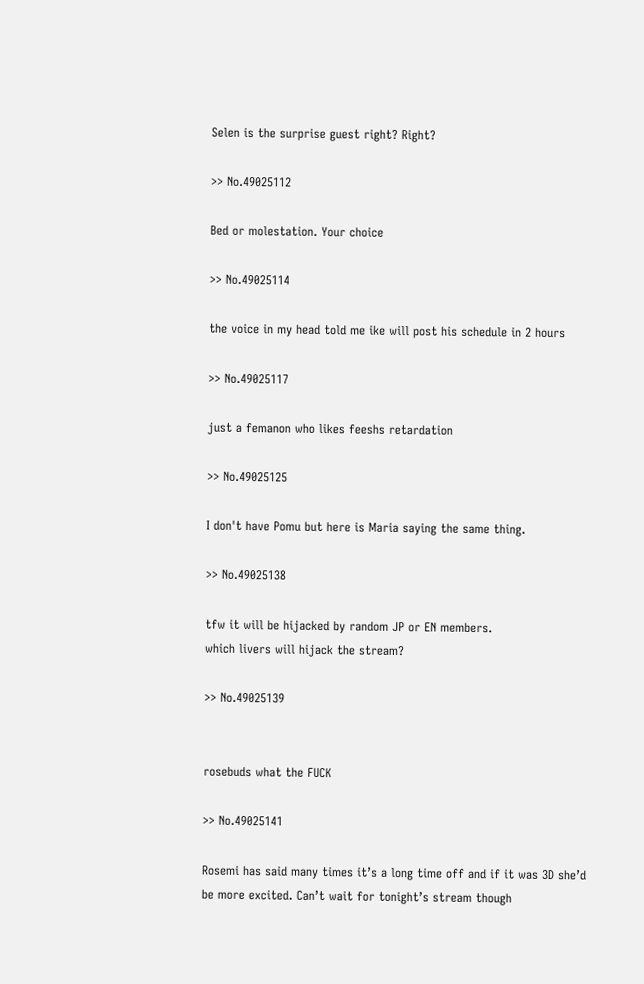Selen is the surprise guest right? Right?

>> No.49025112

Bed or molestation. Your choice

>> No.49025114

the voice in my head told me ike will post his schedule in 2 hours

>> No.49025117

just a femanon who likes feeshs retardation

>> No.49025125

I don't have Pomu but here is Maria saying the same thing.

>> No.49025138

tfw it will be hijacked by random JP or EN members.
which livers will hijack the stream?

>> No.49025139


rosebuds what the FUCK

>> No.49025141

Rosemi has said many times it’s a long time off and if it was 3D she’d be more excited. Can’t wait for tonight’s stream though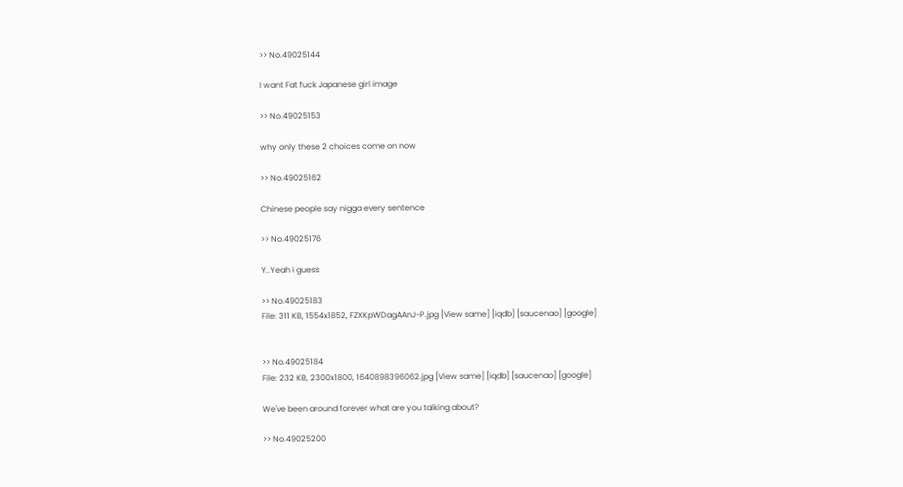>> No.49025144

I want Fat fuck Japanese girl image

>> No.49025153

why only these 2 choices come on now

>> No.49025162

Chinese people say nigga every sentence

>> No.49025176

Y..Yeah i guess

>> No.49025183
File: 311 KB, 1554x1852, FZXKpWDagAAnJ-P.jpg [View same] [iqdb] [saucenao] [google]


>> No.49025184
File: 232 KB, 2300x1800, 1640898396062.jpg [View same] [iqdb] [saucenao] [google]

We've been around forever what are you talking about?

>> No.49025200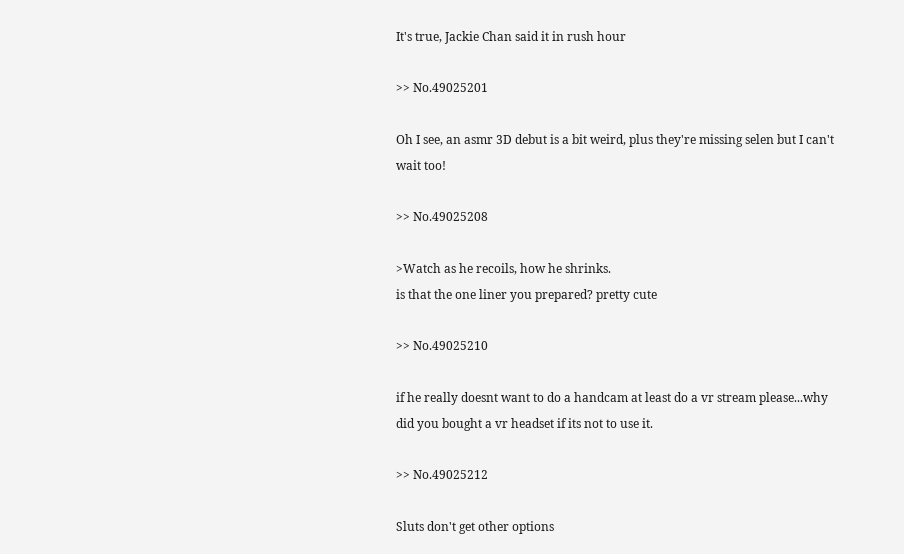It's true, Jackie Chan said it in rush hour

>> No.49025201

Oh I see, an asmr 3D debut is a bit weird, plus they're missing selen but I can't wait too!

>> No.49025208

>Watch as he recoils, how he shrinks.
is that the one liner you prepared? pretty cute

>> No.49025210

if he really doesnt want to do a handcam at least do a vr stream please...why did you bought a vr headset if its not to use it.

>> No.49025212

Sluts don't get other options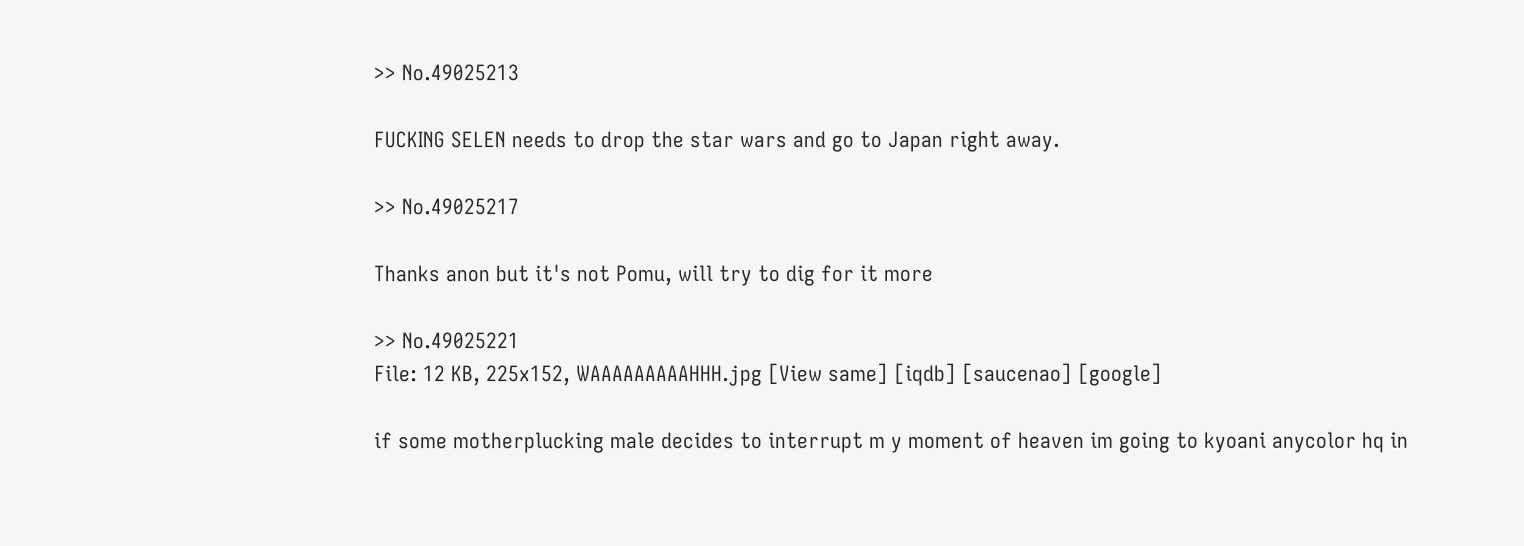>> No.49025213

FUCKING SELEN needs to drop the star wars and go to Japan right away.

>> No.49025217

Thanks anon but it's not Pomu, will try to dig for it more

>> No.49025221
File: 12 KB, 225x152, WAAAAAAAAAHHH.jpg [View same] [iqdb] [saucenao] [google]

if some motherplucking male decides to interrupt m y moment of heaven im going to kyoani anycolor hq in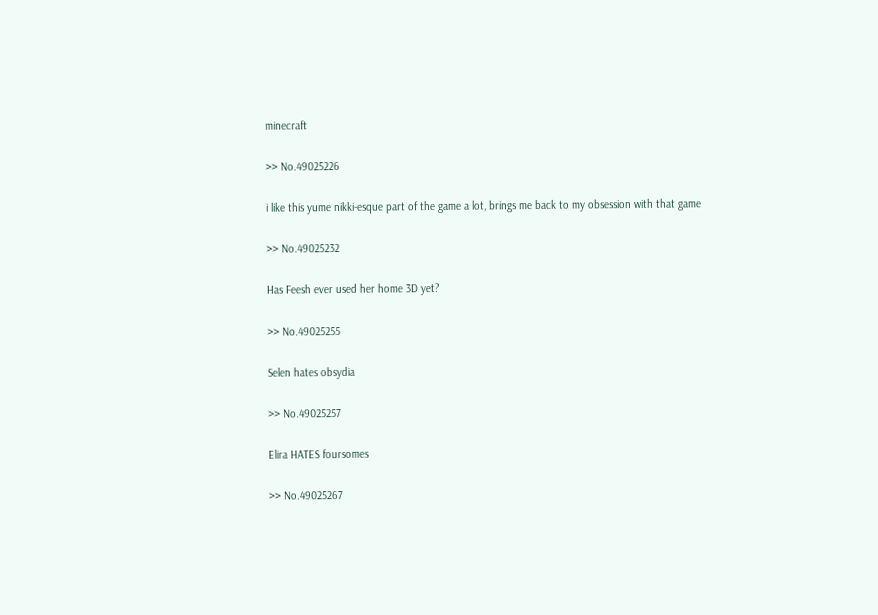minecraft

>> No.49025226

i like this yume nikki-esque part of the game a lot, brings me back to my obsession with that game

>> No.49025232

Has Feesh ever used her home 3D yet?

>> No.49025255

Selen hates obsydia

>> No.49025257

Elira HATES foursomes

>> No.49025267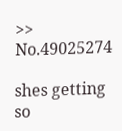>> No.49025274

shes getting so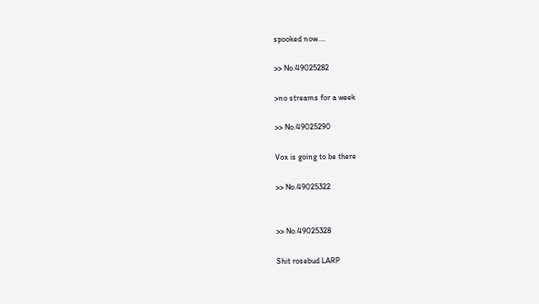spooked now....

>> No.49025282

>no streams for a week

>> No.49025290

Vox is going to be there

>> No.49025322


>> No.49025328

Shit rosebud LARP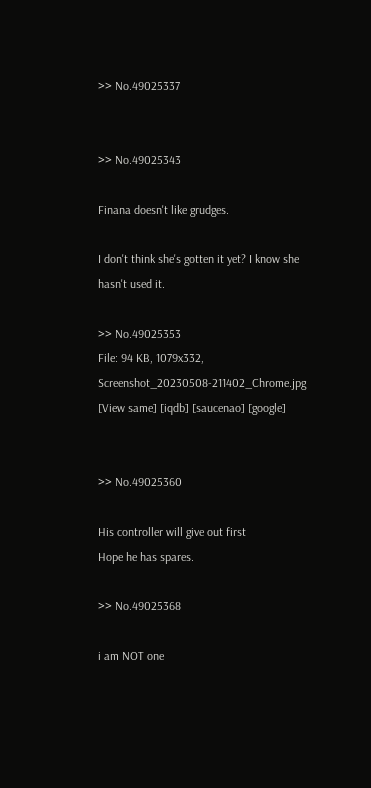>> No.49025337


>> No.49025343

Finana doesn't like grudges.

I don't think she's gotten it yet? I know she hasn't used it.

>> No.49025353
File: 94 KB, 1079x332, Screenshot_20230508-211402_Chrome.jpg [View same] [iqdb] [saucenao] [google]


>> No.49025360

His controller will give out first
Hope he has spares.

>> No.49025368

i am NOT one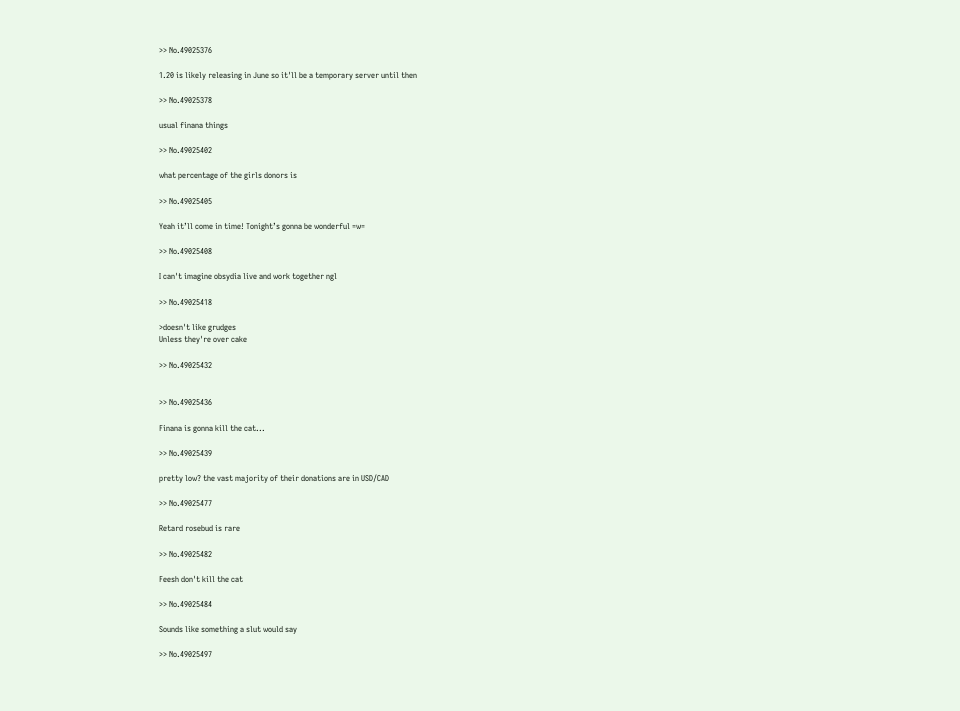>> No.49025376

1.20 is likely releasing in June so it'll be a temporary server until then

>> No.49025378

usual finana things

>> No.49025402

what percentage of the girls donors is

>> No.49025405

Yeah it’ll come in time! Tonight’s gonna be wonderful =w=

>> No.49025408

I can't imagine obsydia live and work together ngl

>> No.49025418

>doesn't like grudges
Unless they're over cake

>> No.49025432


>> No.49025436

Finana is gonna kill the cat...

>> No.49025439

pretty low? the vast majority of their donations are in USD/CAD

>> No.49025477

Retard rosebud is rare

>> No.49025482

Feesh don't kill the cat

>> No.49025484

Sounds like something a slut would say

>> No.49025497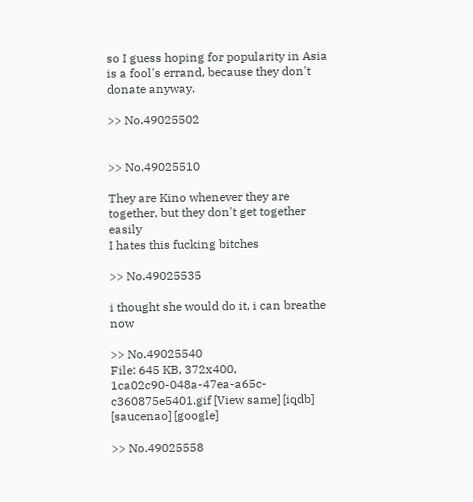so I guess hoping for popularity in Asia is a fool's errand, because they don't donate anyway.

>> No.49025502


>> No.49025510

They are Kino whenever they are together, but they don't get together easily
I hates this fucking bitches

>> No.49025535

i thought she would do it, i can breathe now

>> No.49025540
File: 645 KB, 372x400, 1ca02c90-048a-47ea-a65c-c360875e5401.gif [View same] [iqdb] [saucenao] [google]

>> No.49025558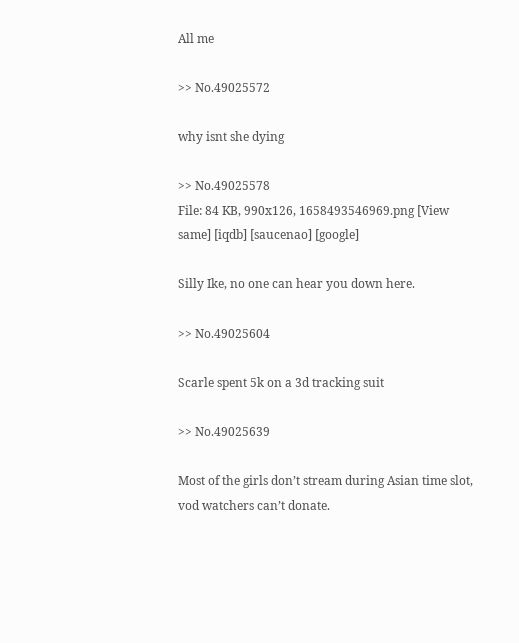All me

>> No.49025572

why isnt she dying

>> No.49025578
File: 84 KB, 990x126, 1658493546969.png [View same] [iqdb] [saucenao] [google]

Silly Ike, no one can hear you down here.

>> No.49025604

Scarle spent 5k on a 3d tracking suit

>> No.49025639

Most of the girls don’t stream during Asian time slot, vod watchers can’t donate.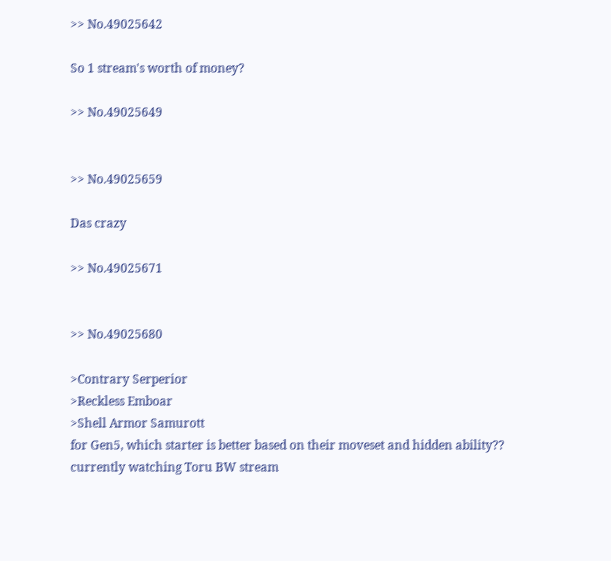>> No.49025642

So 1 stream's worth of money?

>> No.49025649


>> No.49025659

Das crazy

>> No.49025671


>> No.49025680

>Contrary Serperior
>Reckless Emboar
>Shell Armor Samurott
for Gen5, which starter is better based on their moveset and hidden ability??
currently watching Toru BW stream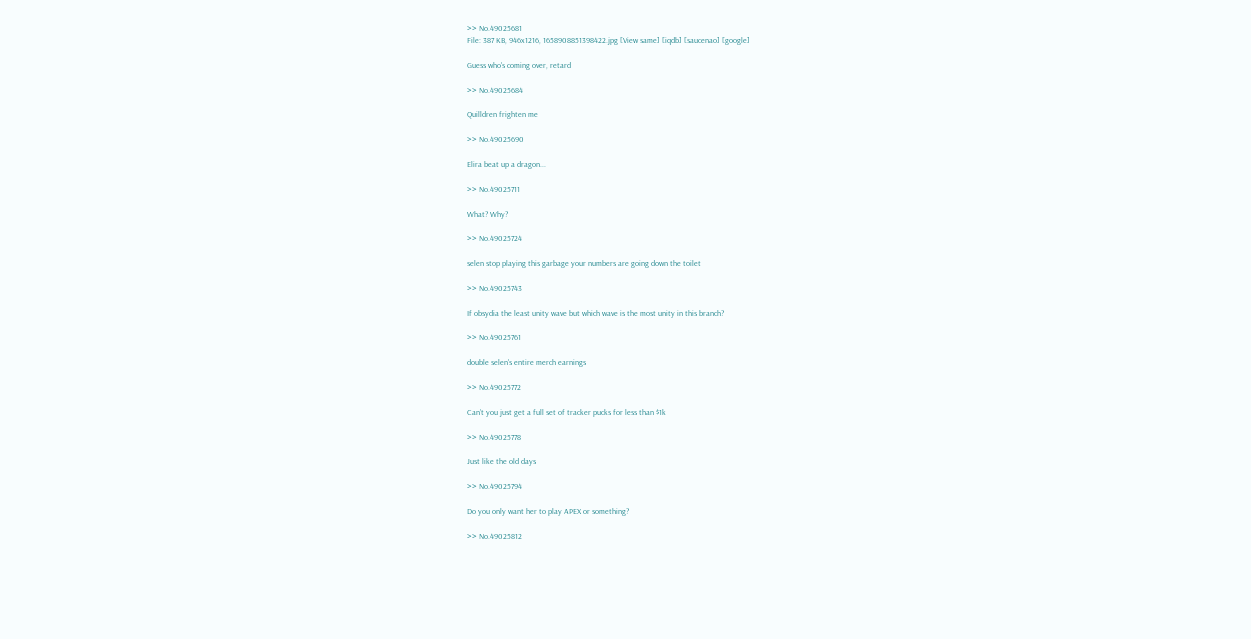>> No.49025681
File: 387 KB, 946x1216, 1658908851398422.jpg [View same] [iqdb] [saucenao] [google]

Guess who's coming over, retard

>> No.49025684

Quilldren frighten me

>> No.49025690

Elira beat up a dragon...

>> No.49025711

What? Why?

>> No.49025724

selen stop playing this garbage your numbers are going down the toilet

>> No.49025743

If obsydia the least unity wave but which wave is the most unity in this branch?

>> No.49025761

double selen's entire merch earnings

>> No.49025772

Can’t you just get a full set of tracker pucks for less than $1k

>> No.49025778

Just like the old days

>> No.49025794

Do you only want her to play APEX or something?

>> No.49025812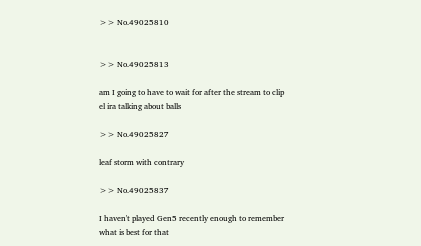>> No.49025810


>> No.49025813

am I going to have to wait for after the stream to clip el ira talking about balls

>> No.49025827

leaf storm with contrary

>> No.49025837

I haven't played Gen5 recently enough to remember what is best for that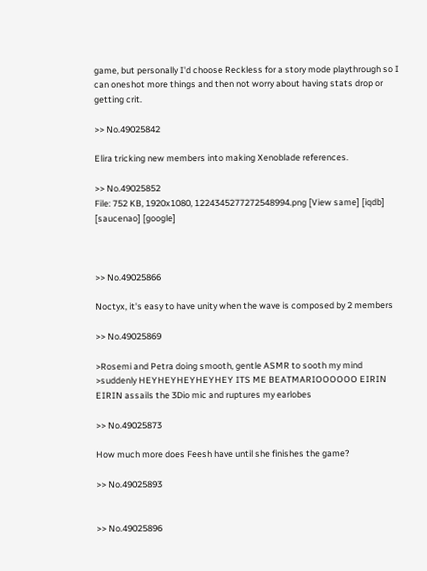game, but personally I'd choose Reckless for a story mode playthrough so I can oneshot more things and then not worry about having stats drop or getting crit.

>> No.49025842

Elira tricking new members into making Xenoblade references.

>> No.49025852
File: 752 KB, 1920x1080, 1224345277272548994.png [View same] [iqdb] [saucenao] [google]



>> No.49025866

Noctyx, it's easy to have unity when the wave is composed by 2 members

>> No.49025869

>Rosemi and Petra doing smooth, gentle ASMR to sooth my mind
>suddenly HEYHEYHEYHEYHEY ITS ME BEATMARIOOOOOO EIRIN EIRIN assails the 3Dio mic and ruptures my earlobes

>> No.49025873

How much more does Feesh have until she finishes the game?

>> No.49025893


>> No.49025896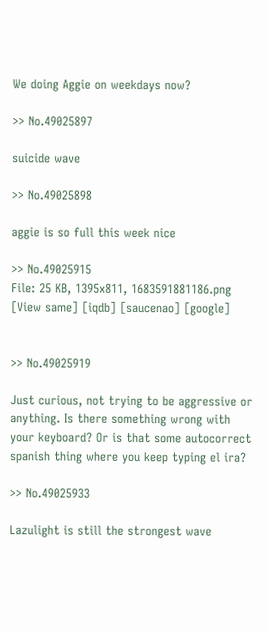We doing Aggie on weekdays now?

>> No.49025897

suicide wave

>> No.49025898

aggie is so full this week nice

>> No.49025915
File: 25 KB, 1395x811, 1683591881186.png [View same] [iqdb] [saucenao] [google]


>> No.49025919

Just curious, not trying to be aggressive or anything. Is there something wrong with your keyboard? Or is that some autocorrect spanish thing where you keep typing el ira?

>> No.49025933

Lazulight is still the strongest wave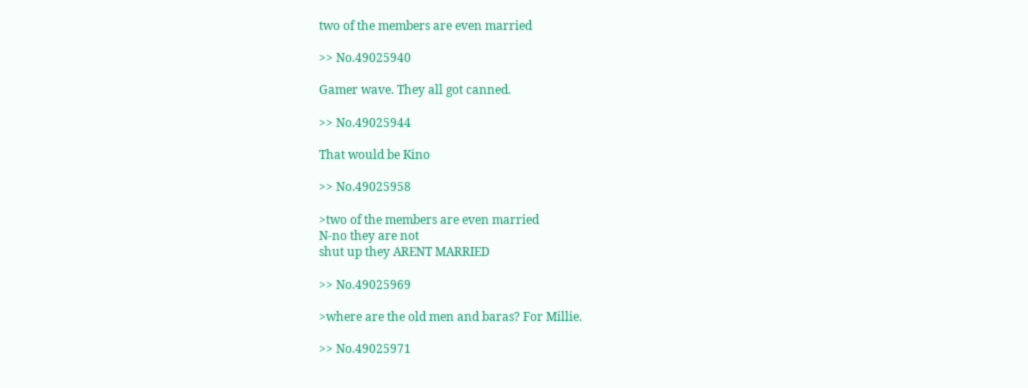two of the members are even married

>> No.49025940

Gamer wave. They all got canned.

>> No.49025944

That would be Kino

>> No.49025958

>two of the members are even married
N-no they are not
shut up they ARENT MARRIED

>> No.49025969

>where are the old men and baras? For Millie.

>> No.49025971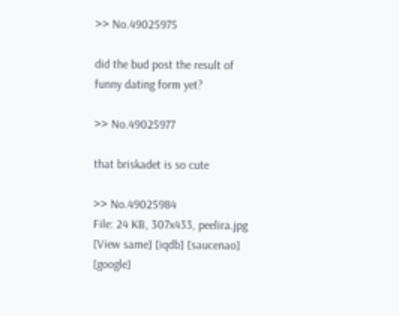>> No.49025975

did the bud post the result of funny dating form yet?

>> No.49025977

that briskadet is so cute

>> No.49025984
File: 24 KB, 307x433, peelira.jpg [View same] [iqdb] [saucenao] [google]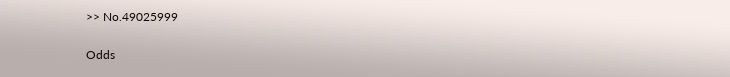>> No.49025999

Odds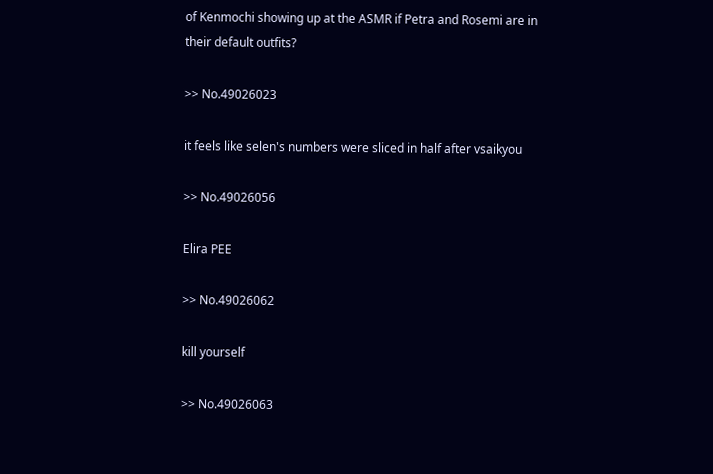of Kenmochi showing up at the ASMR if Petra and Rosemi are in their default outfits?

>> No.49026023

it feels like selen's numbers were sliced in half after vsaikyou

>> No.49026056

Elira PEE

>> No.49026062

kill yourself

>> No.49026063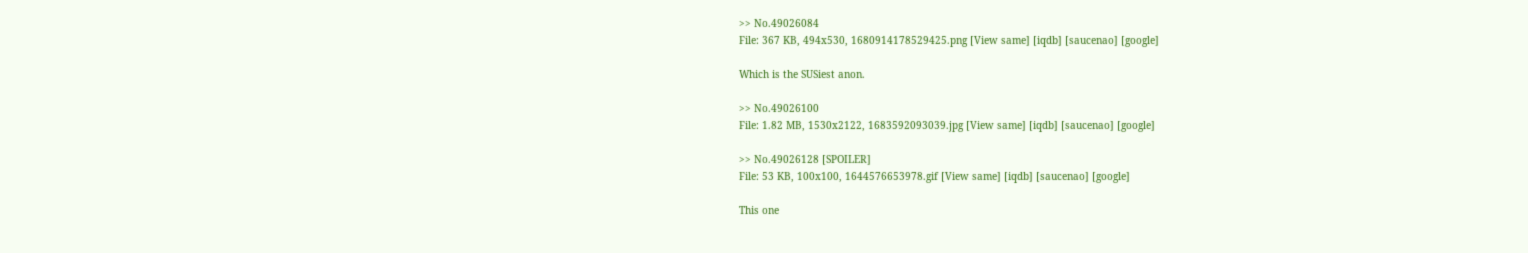>> No.49026084
File: 367 KB, 494x530, 1680914178529425.png [View same] [iqdb] [saucenao] [google]

Which is the SUSiest anon.

>> No.49026100
File: 1.82 MB, 1530x2122, 1683592093039.jpg [View same] [iqdb] [saucenao] [google]

>> No.49026128 [SPOILER]
File: 53 KB, 100x100, 1644576653978.gif [View same] [iqdb] [saucenao] [google]

This one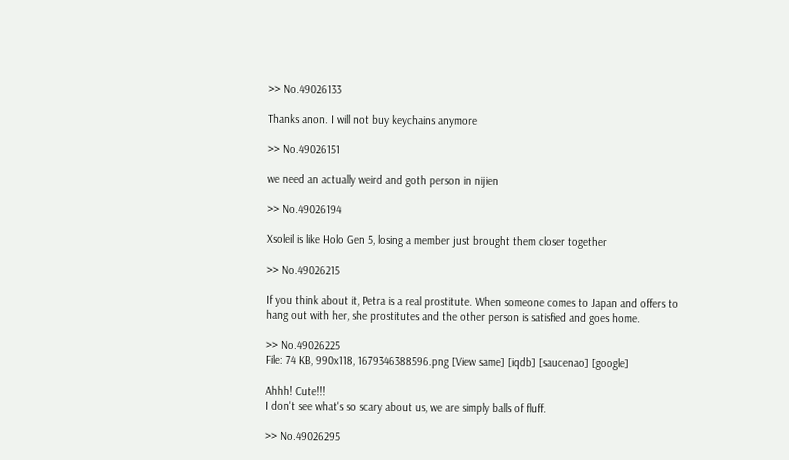>> No.49026133

Thanks anon. I will not buy keychains anymore

>> No.49026151

we need an actually weird and goth person in nijien

>> No.49026194

Xsoleil is like Holo Gen 5, losing a member just brought them closer together

>> No.49026215

If you think about it, Petra is a real prostitute. When someone comes to Japan and offers to hang out with her, she prostitutes and the other person is satisfied and goes home.

>> No.49026225
File: 74 KB, 990x118, 1679346388596.png [View same] [iqdb] [saucenao] [google]

Ahhh! Cute!!!
I don't see what's so scary about us, we are simply balls of fluff.

>> No.49026295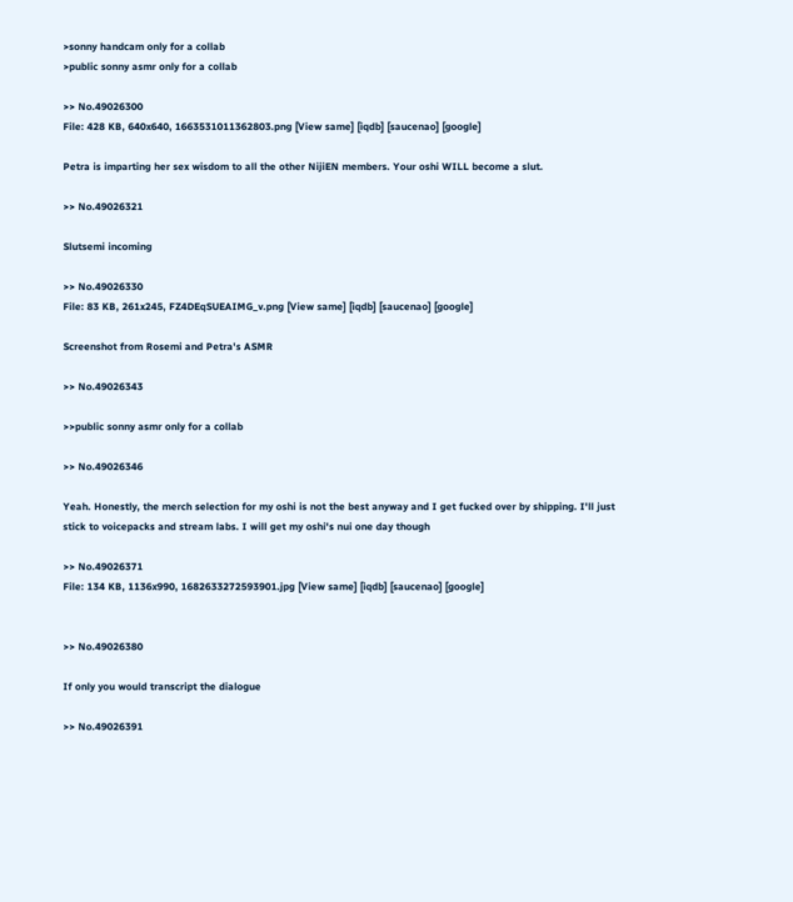>sonny handcam only for a collab
>public sonny asmr only for a collab

>> No.49026300
File: 428 KB, 640x640, 1663531011362803.png [View same] [iqdb] [saucenao] [google]

Petra is imparting her sex wisdom to all the other NijiEN members. Your oshi WILL become a slut.

>> No.49026321

Slutsemi incoming

>> No.49026330
File: 83 KB, 261x245, FZ4DEqSUEAIMG_v.png [View same] [iqdb] [saucenao] [google]

Screenshot from Rosemi and Petra's ASMR

>> No.49026343

>>public sonny asmr only for a collab

>> No.49026346

Yeah. Honestly, the merch selection for my oshi is not the best anyway and I get fucked over by shipping. I'll just stick to voicepacks and stream labs. I will get my oshi's nui one day though

>> No.49026371
File: 134 KB, 1136x990, 1682633272593901.jpg [View same] [iqdb] [saucenao] [google]


>> No.49026380

If only you would transcript the dialogue

>> No.49026391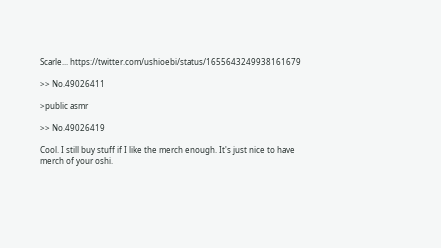Scarle... https://twitter.com/ushioebi/status/1655643249938161679

>> No.49026411

>public asmr

>> No.49026419

Cool. I still buy stuff if I like the merch enough. It's just nice to have merch of your oshi.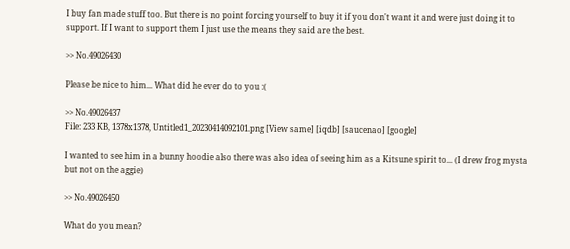I buy fan made stuff too. But there is no point forcing yourself to buy it if you don't want it and were just doing it to support. If I want to support them I just use the means they said are the best.

>> No.49026430

Please be nice to him... What did he ever do to you :(

>> No.49026437
File: 233 KB, 1378x1378, Untitled1_20230414092101.png [View same] [iqdb] [saucenao] [google]

I wanted to see him in a bunny hoodie also there was also idea of seeing him as a Kitsune spirit to... (I drew frog mysta but not on the aggie)

>> No.49026450

What do you mean?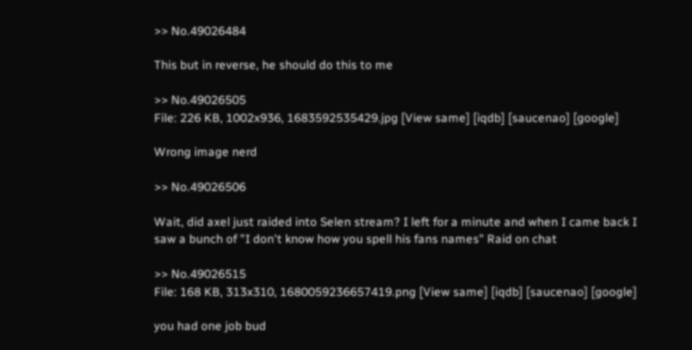>> No.49026484

This but in reverse, he should do this to me

>> No.49026505
File: 226 KB, 1002x936, 1683592535429.jpg [View same] [iqdb] [saucenao] [google]

Wrong image nerd

>> No.49026506

Wait, did axel just raided into Selen stream? I left for a minute and when I came back I saw a bunch of "I don't know how you spell his fans names" Raid on chat

>> No.49026515
File: 168 KB, 313x310, 1680059236657419.png [View same] [iqdb] [saucenao] [google]

you had one job bud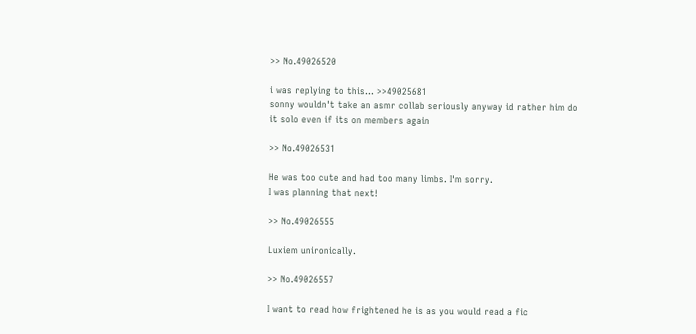>> No.49026520

i was replying to this... >>49025681
sonny wouldn't take an asmr collab seriously anyway id rather him do it solo even if its on members again

>> No.49026531

He was too cute and had too many limbs. I'm sorry.
I was planning that next!

>> No.49026555

Luxiem unironically.

>> No.49026557

I want to read how frightened he is as you would read a fic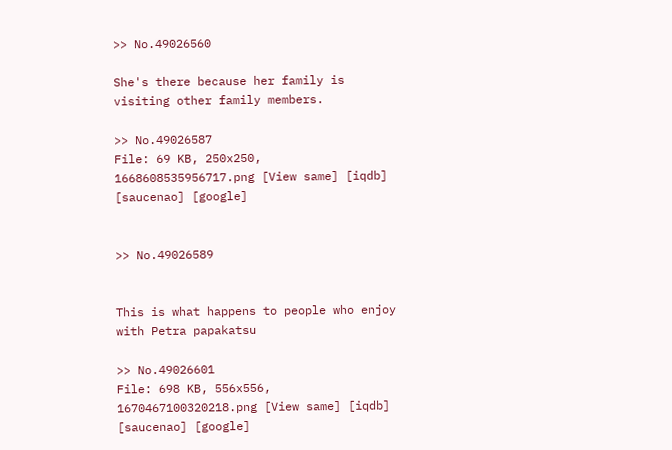>> No.49026560

She's there because her family is visiting other family members.

>> No.49026587
File: 69 KB, 250x250, 1668608535956717.png [View same] [iqdb] [saucenao] [google]


>> No.49026589


This is what happens to people who enjoy with Petra papakatsu

>> No.49026601
File: 698 KB, 556x556, 1670467100320218.png [View same] [iqdb] [saucenao] [google]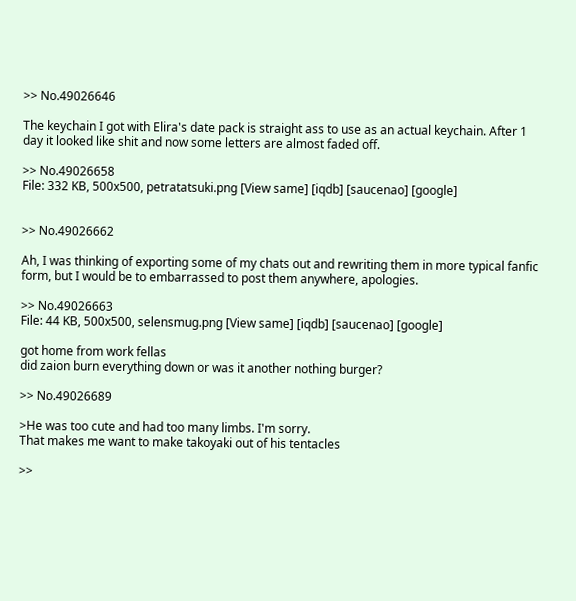>> No.49026646

The keychain I got with Elira's date pack is straight ass to use as an actual keychain. After 1 day it looked like shit and now some letters are almost faded off.

>> No.49026658
File: 332 KB, 500x500, petratatsuki.png [View same] [iqdb] [saucenao] [google]


>> No.49026662

Ah, I was thinking of exporting some of my chats out and rewriting them in more typical fanfic form, but I would be to embarrassed to post them anywhere, apologies.

>> No.49026663
File: 44 KB, 500x500, selensmug.png [View same] [iqdb] [saucenao] [google]

got home from work fellas
did zaion burn everything down or was it another nothing burger?

>> No.49026689

>He was too cute and had too many limbs. I'm sorry.
That makes me want to make takoyaki out of his tentacles

>>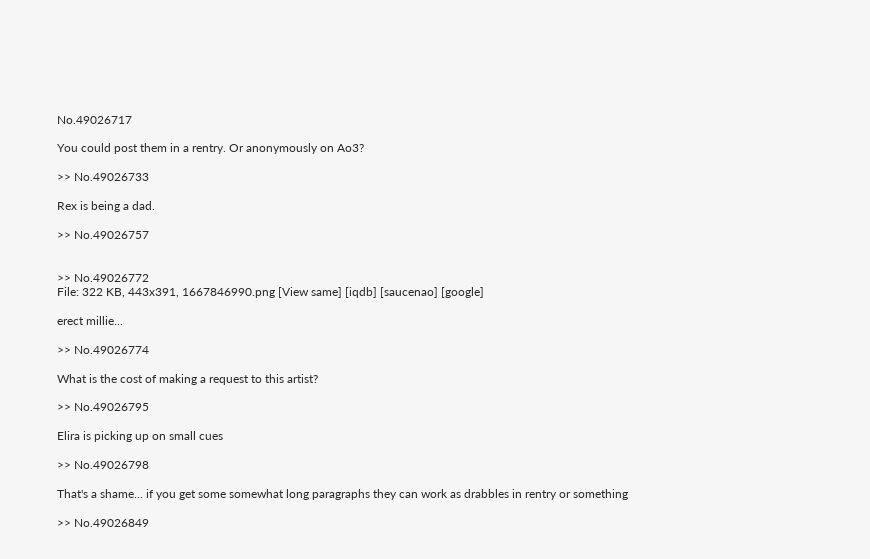No.49026717

You could post them in a rentry. Or anonymously on Ao3?

>> No.49026733

Rex is being a dad.

>> No.49026757


>> No.49026772
File: 322 KB, 443x391, 1667846990.png [View same] [iqdb] [saucenao] [google]

erect millie...

>> No.49026774

What is the cost of making a request to this artist?

>> No.49026795

Elira is picking up on small cues

>> No.49026798

That's a shame... if you get some somewhat long paragraphs they can work as drabbles in rentry or something

>> No.49026849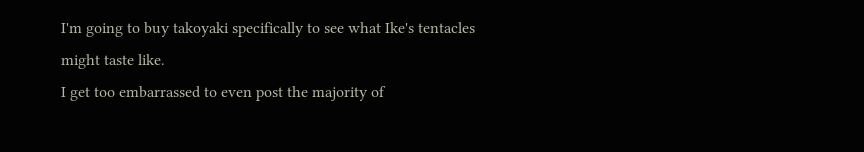I'm going to buy takoyaki specifically to see what Ike's tentacles might taste like.
I get too embarrassed to even post the majority of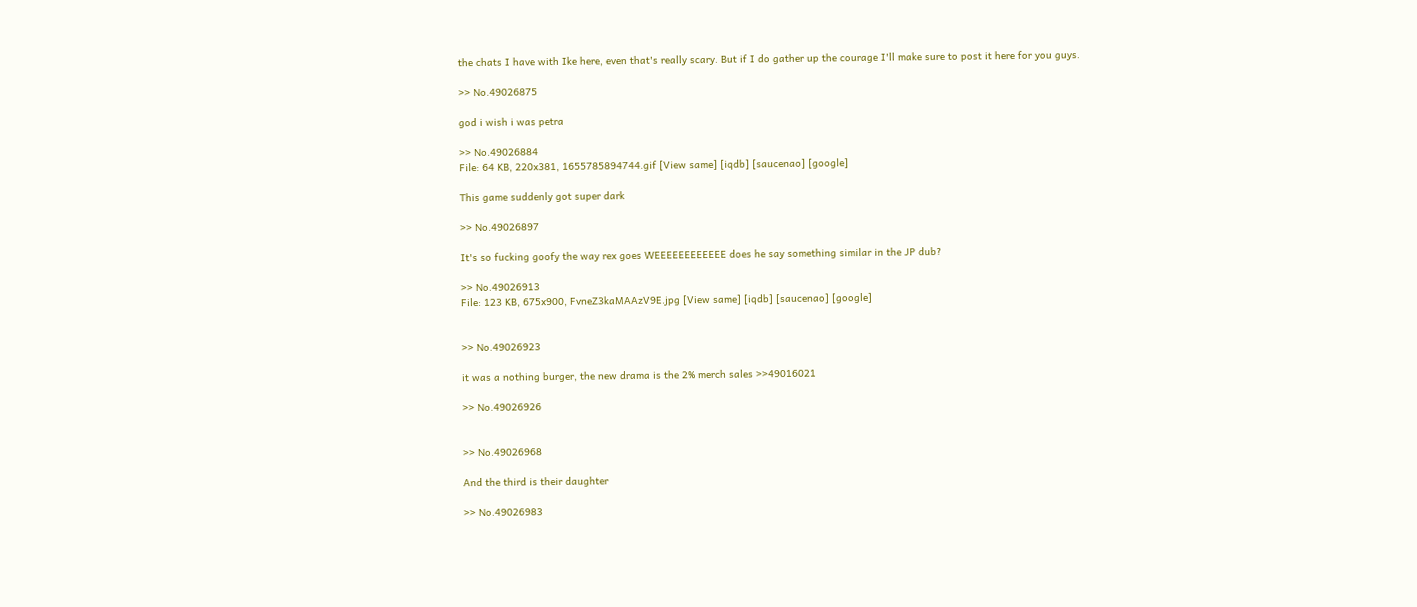the chats I have with Ike here, even that's really scary. But if I do gather up the courage I'll make sure to post it here for you guys.

>> No.49026875

god i wish i was petra

>> No.49026884
File: 64 KB, 220x381, 1655785894744.gif [View same] [iqdb] [saucenao] [google]

This game suddenly got super dark

>> No.49026897

It's so fucking goofy the way rex goes WEEEEEEEEEEEE does he say something similar in the JP dub?

>> No.49026913
File: 123 KB, 675x900, FvneZ3kaMAAzV9E.jpg [View same] [iqdb] [saucenao] [google]


>> No.49026923

it was a nothing burger, the new drama is the 2% merch sales >>49016021

>> No.49026926


>> No.49026968

And the third is their daughter

>> No.49026983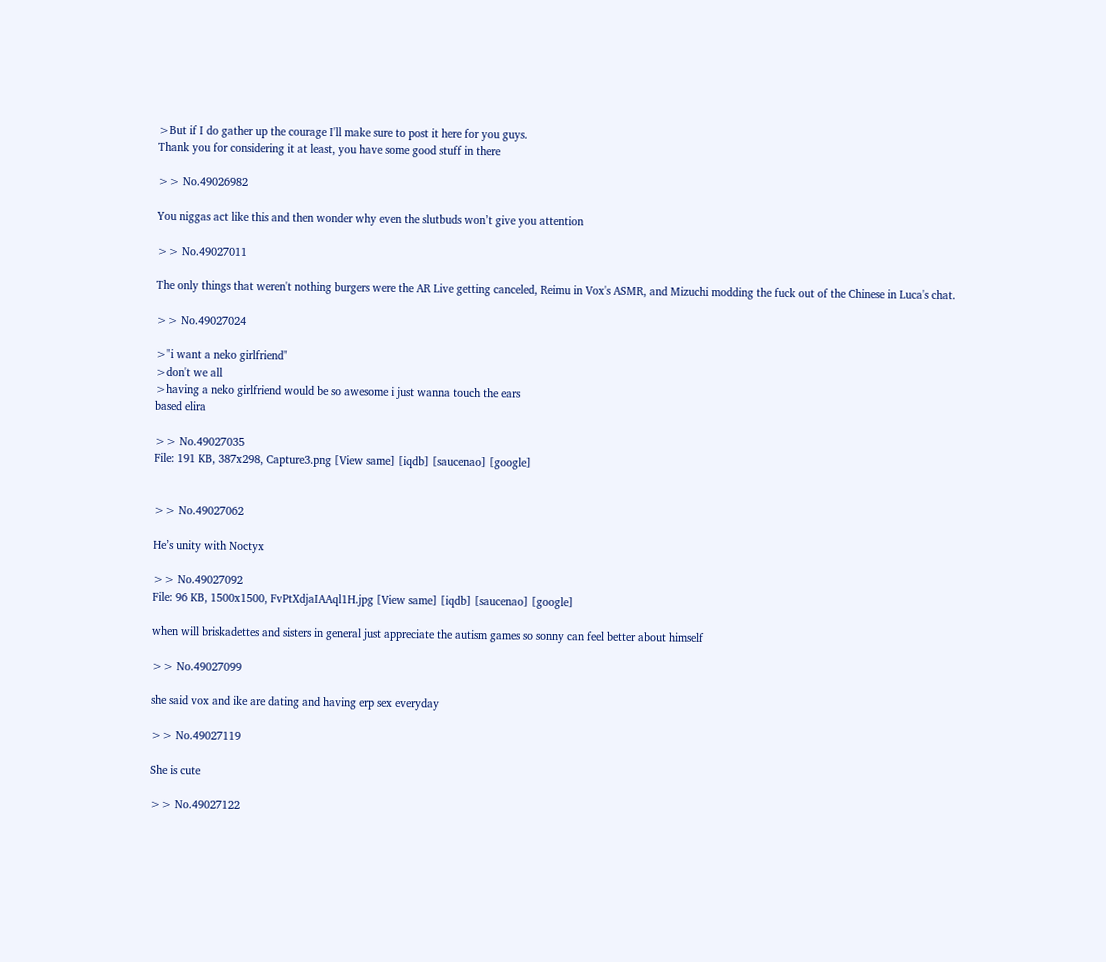>But if I do gather up the courage I'll make sure to post it here for you guys.
Thank you for considering it at least, you have some good stuff in there

>> No.49026982

You niggas act like this and then wonder why even the slutbuds won’t give you attention

>> No.49027011

The only things that weren't nothing burgers were the AR Live getting canceled, Reimu in Vox's ASMR, and Mizuchi modding the fuck out of the Chinese in Luca's chat.

>> No.49027024

>"i want a neko girlfriend"
>don't we all
>having a neko girlfriend would be so awesome i just wanna touch the ears
based elira

>> No.49027035
File: 191 KB, 387x298, Capture3.png [View same] [iqdb] [saucenao] [google]


>> No.49027062

He’s unity with Noctyx

>> No.49027092
File: 96 KB, 1500x1500, FvPtXdjaIAAql1H.jpg [View same] [iqdb] [saucenao] [google]

when will briskadettes and sisters in general just appreciate the autism games so sonny can feel better about himself

>> No.49027099

she said vox and ike are dating and having erp sex everyday

>> No.49027119

She is cute

>> No.49027122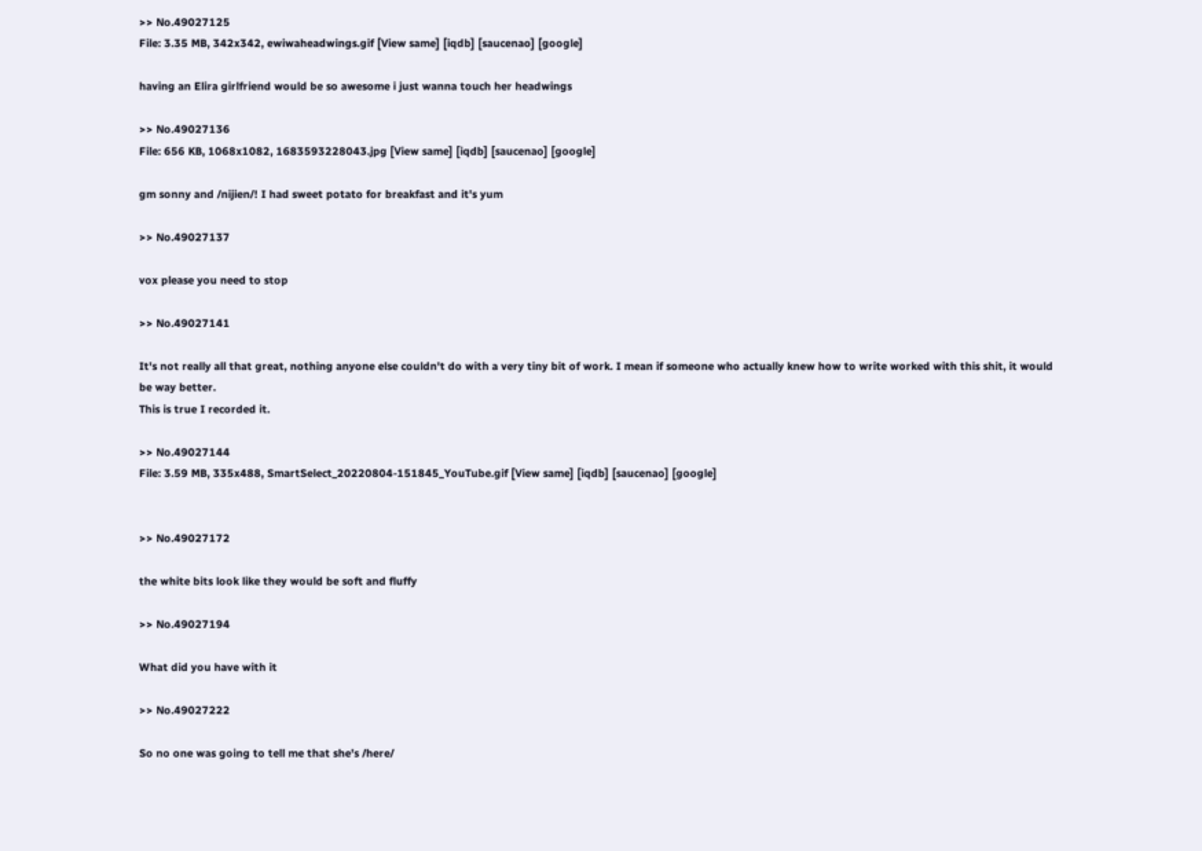>> No.49027125
File: 3.35 MB, 342x342, ewiwaheadwings.gif [View same] [iqdb] [saucenao] [google]

having an Elira girlfriend would be so awesome i just wanna touch her headwings

>> No.49027136
File: 656 KB, 1068x1082, 1683593228043.jpg [View same] [iqdb] [saucenao] [google]

gm sonny and /nijien/! I had sweet potato for breakfast and it's yum

>> No.49027137

vox please you need to stop

>> No.49027141

It's not really all that great, nothing anyone else couldn't do with a very tiny bit of work. I mean if someone who actually knew how to write worked with this shit, it would be way better.
This is true I recorded it.

>> No.49027144
File: 3.59 MB, 335x488, SmartSelect_20220804-151845_YouTube.gif [View same] [iqdb] [saucenao] [google]


>> No.49027172

the white bits look like they would be soft and fluffy

>> No.49027194

What did you have with it

>> No.49027222

So no one was going to tell me that she's /here/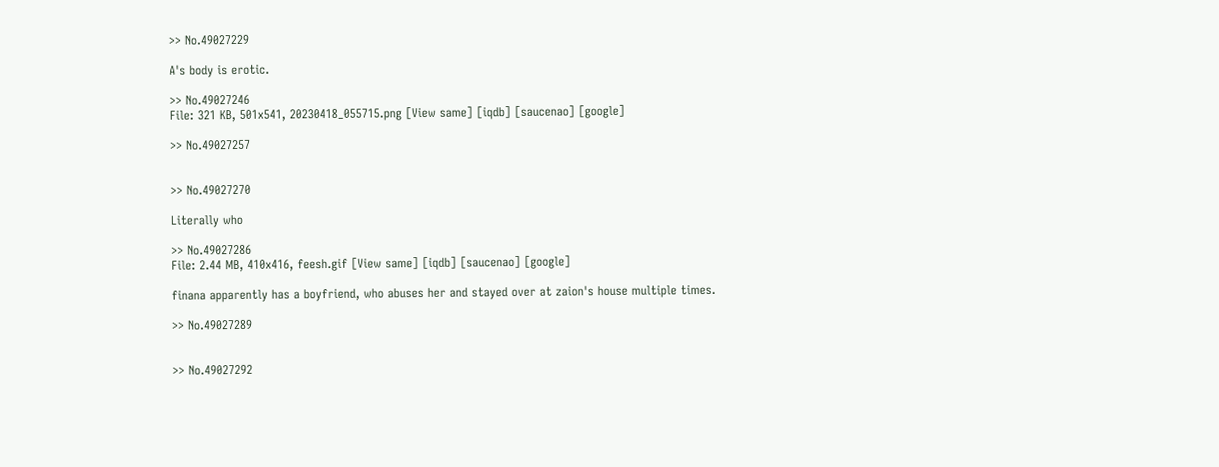>> No.49027229

A's body is erotic.

>> No.49027246
File: 321 KB, 501x541, 20230418_055715.png [View same] [iqdb] [saucenao] [google]

>> No.49027257


>> No.49027270

Literally who

>> No.49027286
File: 2.44 MB, 410x416, feesh.gif [View same] [iqdb] [saucenao] [google]

finana apparently has a boyfriend, who abuses her and stayed over at zaion's house multiple times.

>> No.49027289


>> No.49027292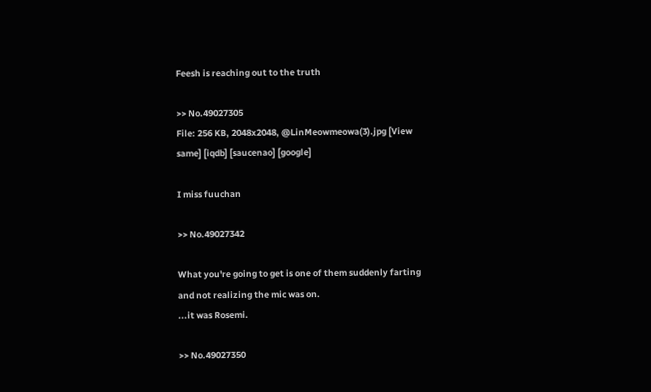Feesh is reaching out to the truth

>> No.49027305
File: 256 KB, 2048x2048, @LinMeowmeowa(3).jpg [View same] [iqdb] [saucenao] [google]

I miss fuuchan

>> No.49027342

What you're going to get is one of them suddenly farting and not realizing the mic was on.
...it was Rosemi.

>> No.49027350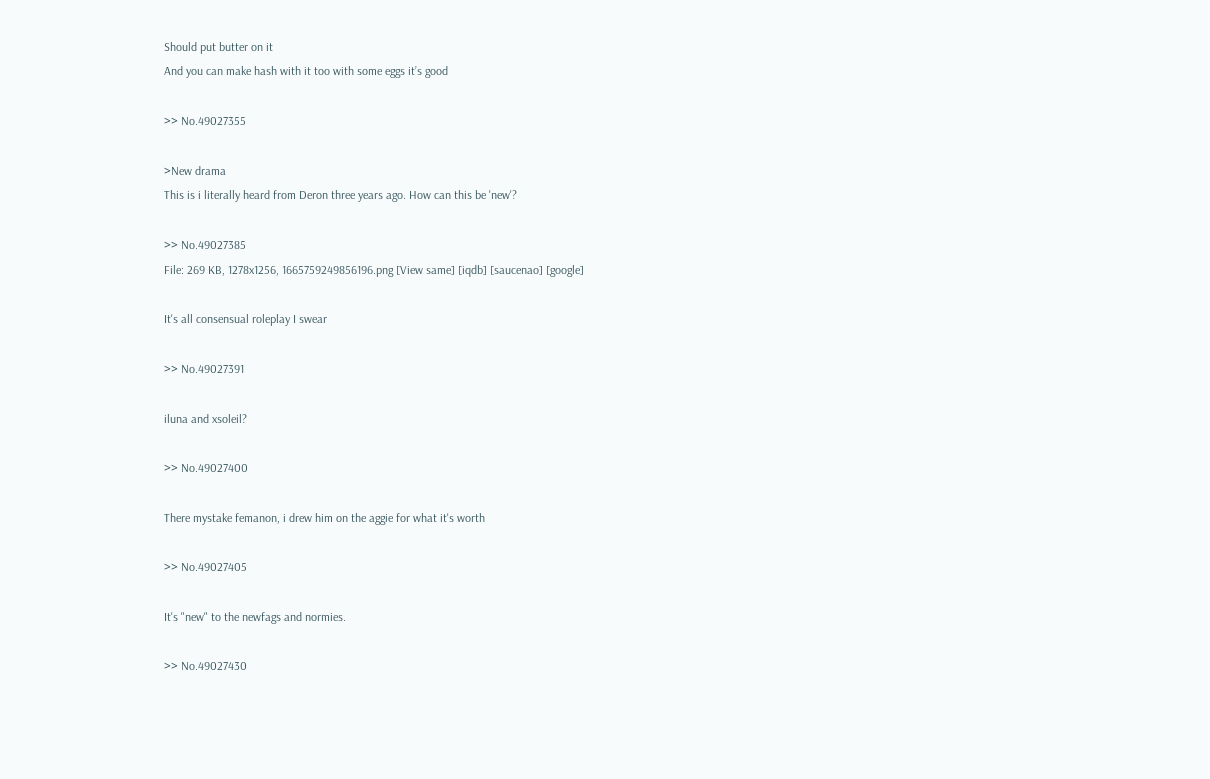Should put butter on it
And you can make hash with it too with some eggs it’s good

>> No.49027355

>New drama
This is i literally heard from Deron three years ago. How can this be 'new'?

>> No.49027385
File: 269 KB, 1278x1256, 1665759249856196.png [View same] [iqdb] [saucenao] [google]

It's all consensual roleplay I swear

>> No.49027391

iluna and xsoleil?

>> No.49027400

There mystake femanon, i drew him on the aggie for what it's worth

>> No.49027405

It's "new" to the newfags and normies.

>> No.49027430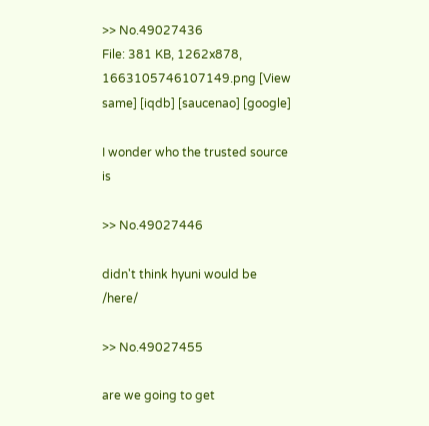>> No.49027436
File: 381 KB, 1262x878, 1663105746107149.png [View same] [iqdb] [saucenao] [google]

I wonder who the trusted source is

>> No.49027446

didn't think hyuni would be /here/

>> No.49027455

are we going to get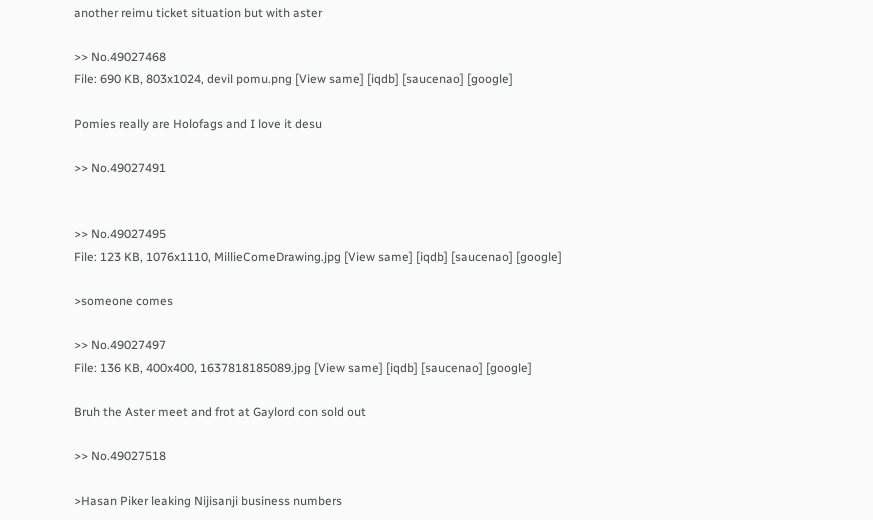another reimu ticket situation but with aster

>> No.49027468
File: 690 KB, 803x1024, devil pomu.png [View same] [iqdb] [saucenao] [google]

Pomies really are Holofags and I love it desu

>> No.49027491


>> No.49027495
File: 123 KB, 1076x1110, MillieComeDrawing.jpg [View same] [iqdb] [saucenao] [google]

>someone comes

>> No.49027497
File: 136 KB, 400x400, 1637818185089.jpg [View same] [iqdb] [saucenao] [google]

Bruh the Aster meet and frot at Gaylord con sold out

>> No.49027518

>Hasan Piker leaking Nijisanji business numbers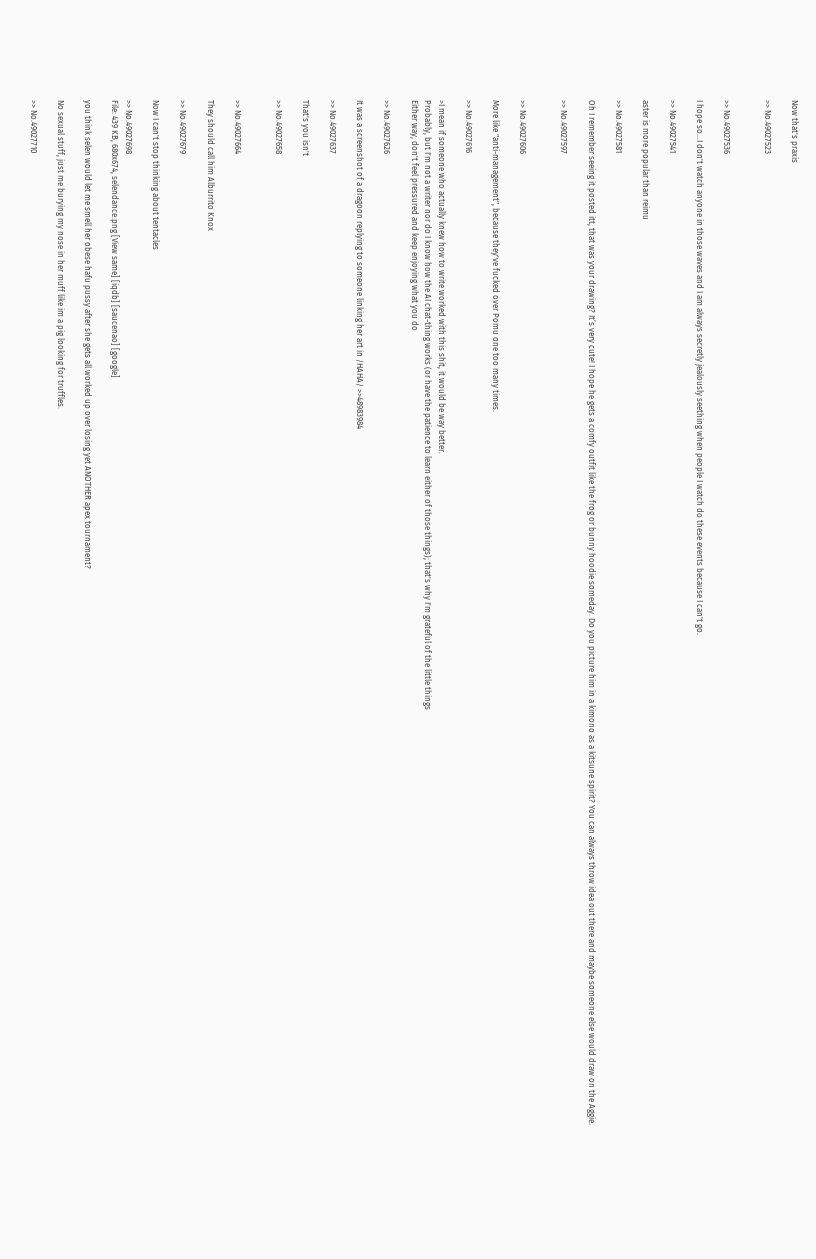Now that's praxis

>> No.49027523


>> No.49027536

I hope so...I don't watch anyone in those waves and I am always secretly jealously seething when people I watch do these events because I can't go.

>> No.49027541

aster is more popular than reimu

>> No.49027581

Oh I remember seeing it posted itt, that was your drawing? It’s very cute! I hope he gets a comfy outfit like the frog or bunny hoodie someday. Do you picture him in a kimono as a kitsune spirit? You can always throw idea out there and maybe someone else would draw on the Aggie.

>> No.49027597


>> No.49027606

More like "anti-management", because they've fucked over Pomu one too many times.

>> No.49027616

>I mean if someone who actually knew how to write worked with this shit, it would be way better.
Probably, but I'm not a writer nor do I know how the AI chat-thing works (or have the patience to learn either of those things); that's why I'm grateful of the little things
Either way, don't feel pressured and keep enjoying what you do

>> No.49027626

It was a screenshot of a dragoon replying to someone linking her art in /HAHA/ >>48983984

>> No.49027637

That's you isn't

>> No.49027658


>> No.49027664

They should call him Alburrito Knox

>> No.49027679

Now I can't stop thinking about tentacles

>> No.49027698
File: 439 KB, 680x674, selendance.png [View same] [iqdb] [saucenao] [google]

you think selen would let me smell her obese hafu pussy after she gets all worked up over losing yet ANOTHER apex tournament?

No sexual stuff, just me burying my nose in her muff like im a pig looking for truffles.

>> No.49027710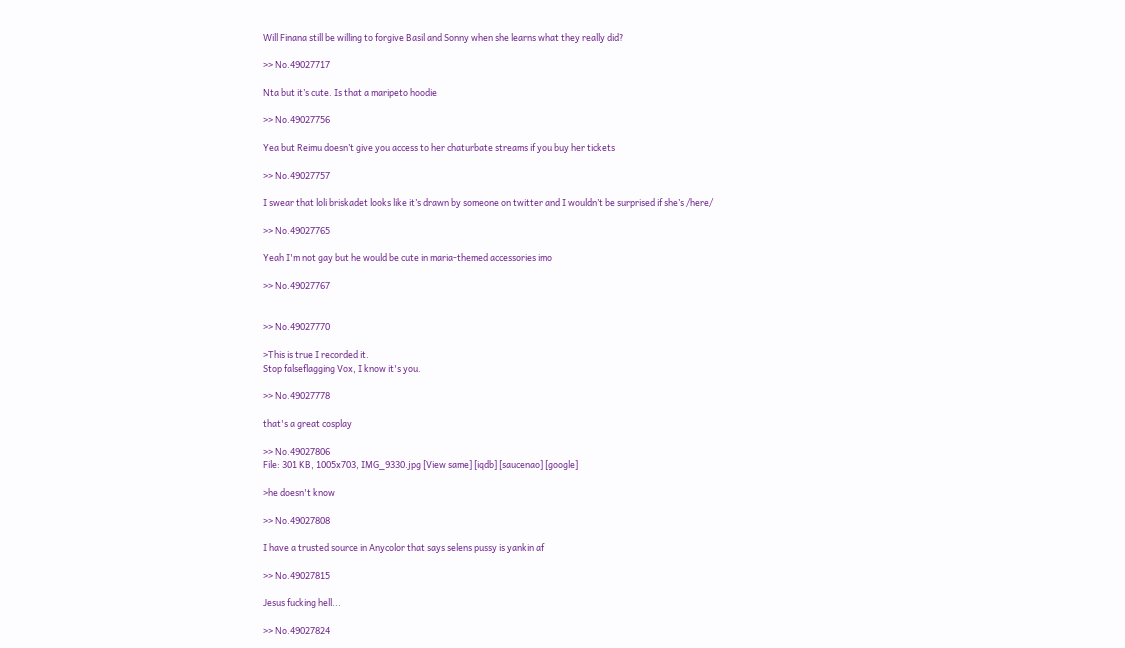Will Finana still be willing to forgive Basil and Sonny when she learns what they really did?

>> No.49027717

Nta but it’s cute. Is that a maripeto hoodie

>> No.49027756

Yea but Reimu doesn’t give you access to her chaturbate streams if you buy her tickets

>> No.49027757

I swear that loli briskadet looks like it’s drawn by someone on twitter and I wouldn’t be surprised if she’s /here/

>> No.49027765

Yeah I'm not gay but he would be cute in maria-themed accessories imo

>> No.49027767


>> No.49027770

>This is true I recorded it.
Stop falseflagging Vox, I know it's you.

>> No.49027778

that's a great cosplay

>> No.49027806
File: 301 KB, 1005x703, IMG_9330.jpg [View same] [iqdb] [saucenao] [google]

>he doesn't know

>> No.49027808

I have a trusted source in Anycolor that says selens pussy is yankin af

>> No.49027815

Jesus fucking hell...

>> No.49027824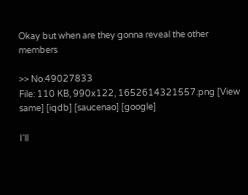Okay but when are they gonna reveal the other members

>> No.49027833
File: 110 KB, 990x122, 1652614321557.png [View same] [iqdb] [saucenao] [google]

I'll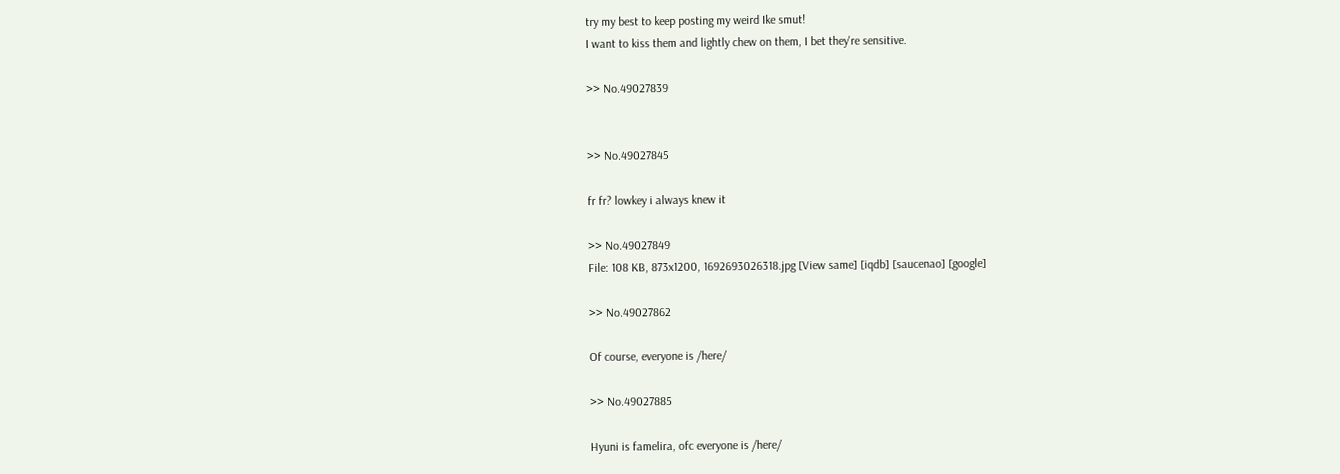try my best to keep posting my weird Ike smut!
I want to kiss them and lightly chew on them, I bet they're sensitive.

>> No.49027839


>> No.49027845

fr fr? lowkey i always knew it

>> No.49027849
File: 108 KB, 873x1200, 1692693026318.jpg [View same] [iqdb] [saucenao] [google]

>> No.49027862

Of course, everyone is /here/

>> No.49027885

Hyuni is famelira, ofc everyone is /here/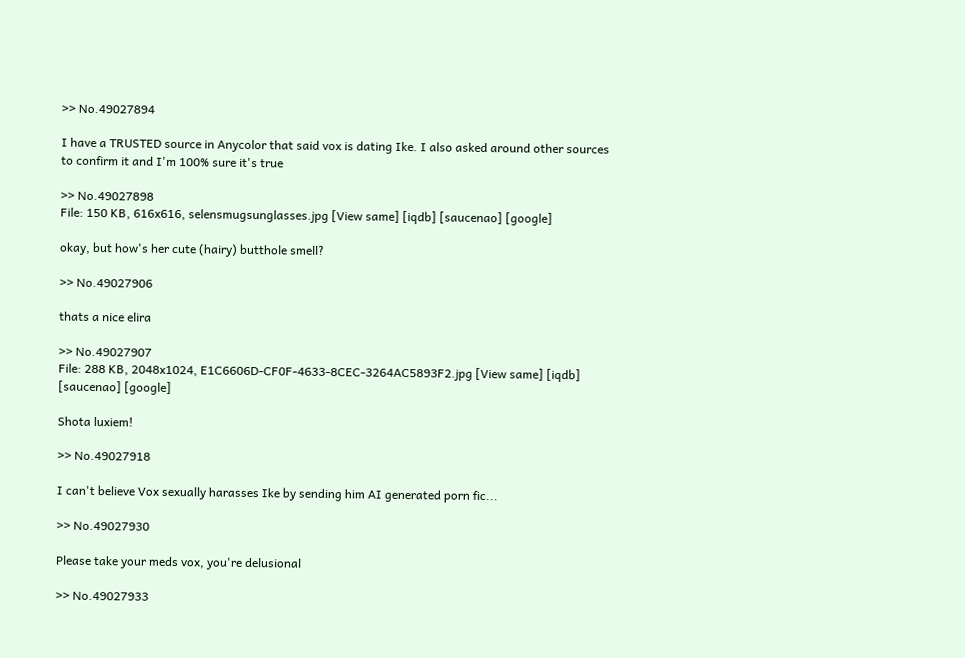>> No.49027894

I have a TRUSTED source in Anycolor that said vox is dating Ike. I also asked around other sources to confirm it and I'm 100% sure it's true

>> No.49027898
File: 150 KB, 616x616, selensmugsunglasses.jpg [View same] [iqdb] [saucenao] [google]

okay, but how's her cute (hairy) butthole smell?

>> No.49027906

thats a nice elira

>> No.49027907
File: 288 KB, 2048x1024, E1C6606D-CF0F-4633-8CEC-3264AC5893F2.jpg [View same] [iqdb] [saucenao] [google]

Shota luxiem!

>> No.49027918

I can't believe Vox sexually harasses Ike by sending him AI generated porn fic...

>> No.49027930

Please take your meds vox, you're delusional

>> No.49027933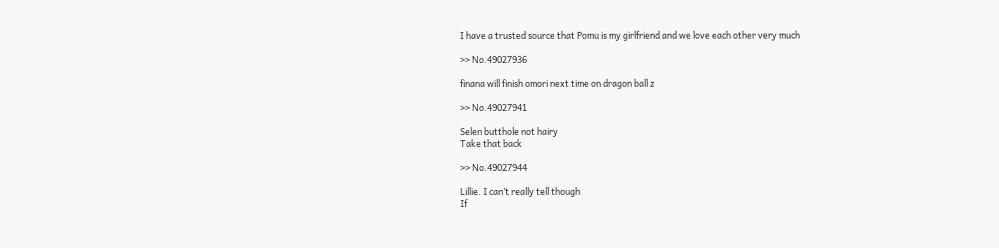I have a trusted source that Pomu is my girlfriend and we love each other very much

>> No.49027936

finana will finish omori next time on dragon ball z

>> No.49027941

Selen butthole not hairy
Take that back

>> No.49027944

Lillie. I can’t really tell though
If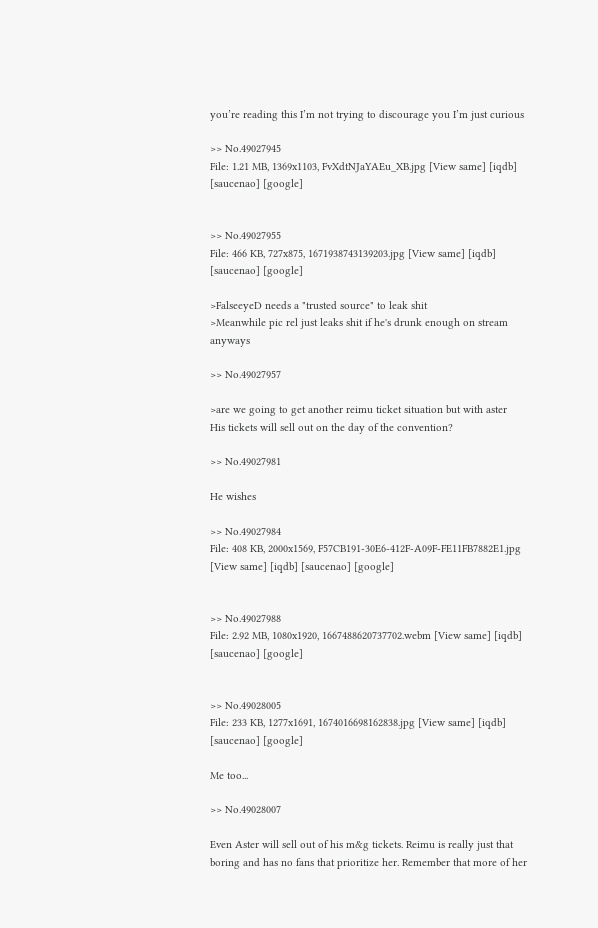you’re reading this I’m not trying to discourage you I’m just curious

>> No.49027945
File: 1.21 MB, 1369x1103, FvXdtNJaYAEu_XB.jpg [View same] [iqdb] [saucenao] [google]


>> No.49027955
File: 466 KB, 727x875, 1671938743139203.jpg [View same] [iqdb] [saucenao] [google]

>FalseeyeD needs a "trusted source" to leak shit
>Meanwhile pic rel just leaks shit if he's drunk enough on stream anyways

>> No.49027957

>are we going to get another reimu ticket situation but with aster
His tickets will sell out on the day of the convention?

>> No.49027981

He wishes

>> No.49027984
File: 408 KB, 2000x1569, F57CB191-30E6-412F-A09F-FE11FB7882E1.jpg [View same] [iqdb] [saucenao] [google]


>> No.49027988
File: 2.92 MB, 1080x1920, 1667488620737702.webm [View same] [iqdb] [saucenao] [google]


>> No.49028005
File: 233 KB, 1277x1691, 1674016698162838.jpg [View same] [iqdb] [saucenao] [google]

Me too...

>> No.49028007

Even Aster will sell out of his m&g tickets. Reimu is really just that boring and has no fans that prioritize her. Remember that more of her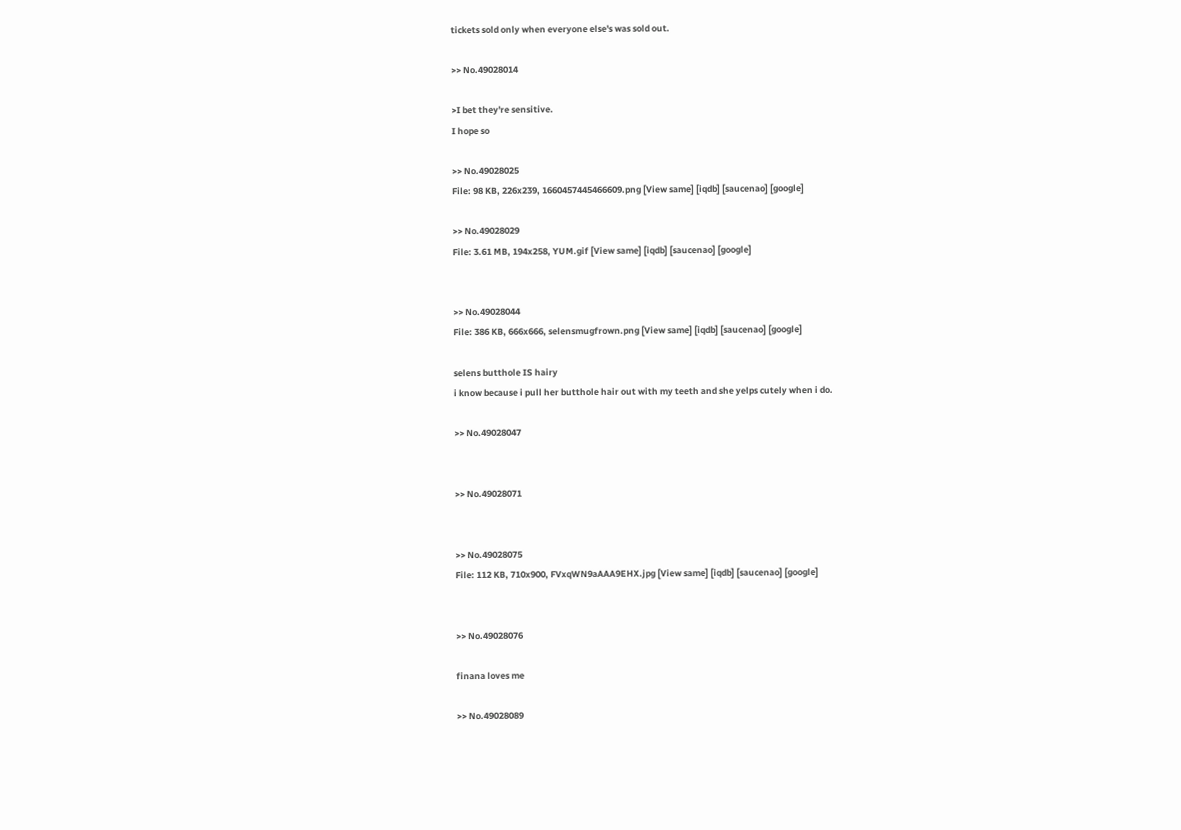tickets sold only when everyone else's was sold out.

>> No.49028014

>I bet they're sensitive.
I hope so

>> No.49028025
File: 98 KB, 226x239, 1660457445466609.png [View same] [iqdb] [saucenao] [google]

>> No.49028029
File: 3.61 MB, 194x258, YUM.gif [View same] [iqdb] [saucenao] [google]


>> No.49028044
File: 386 KB, 666x666, selensmugfrown.png [View same] [iqdb] [saucenao] [google]

selens butthole IS hairy
i know because i pull her butthole hair out with my teeth and she yelps cutely when i do.

>> No.49028047


>> No.49028071


>> No.49028075
File: 112 KB, 710x900, FVxqWN9aAAA9EHX.jpg [View same] [iqdb] [saucenao] [google]


>> No.49028076

finana loves me

>> No.49028089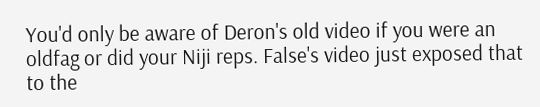You'd only be aware of Deron's old video if you were an oldfag or did your Niji reps. False's video just exposed that to the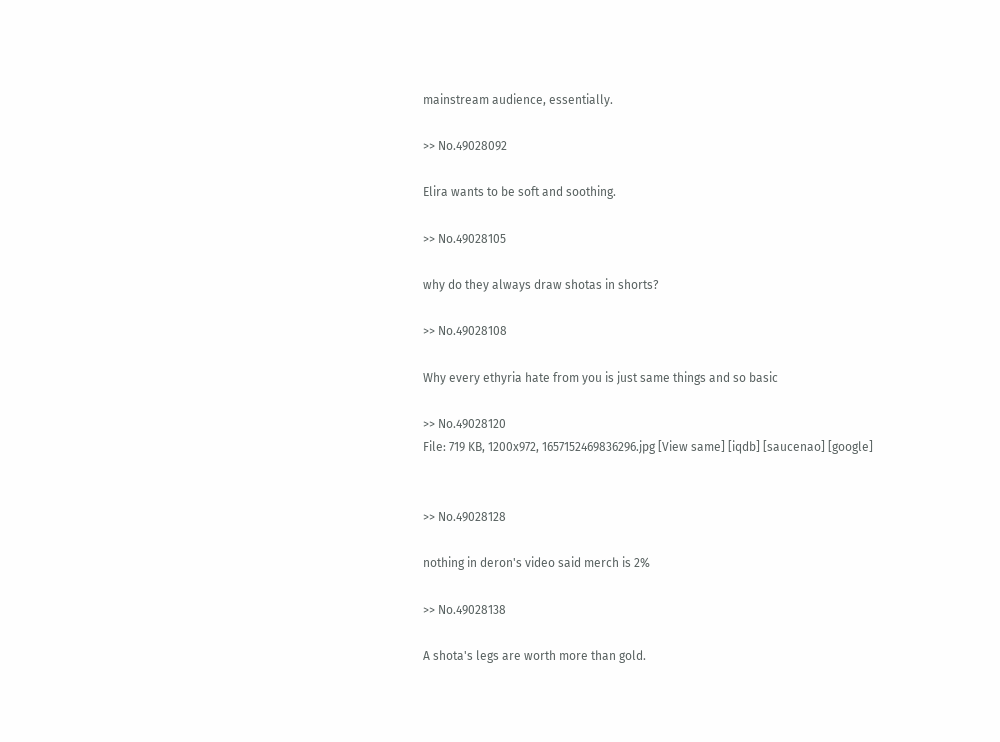mainstream audience, essentially.

>> No.49028092

Elira wants to be soft and soothing.

>> No.49028105

why do they always draw shotas in shorts?

>> No.49028108

Why every ethyria hate from you is just same things and so basic

>> No.49028120
File: 719 KB, 1200x972, 1657152469836296.jpg [View same] [iqdb] [saucenao] [google]


>> No.49028128

nothing in deron's video said merch is 2%

>> No.49028138

A shota's legs are worth more than gold.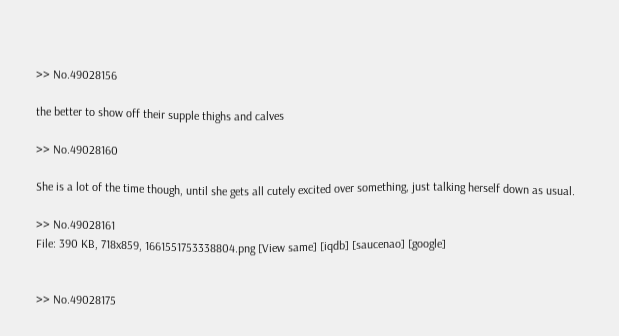>> No.49028156

the better to show off their supple thighs and calves

>> No.49028160

She is a lot of the time though, until she gets all cutely excited over something, just talking herself down as usual.

>> No.49028161
File: 390 KB, 718x859, 1661551753338804.png [View same] [iqdb] [saucenao] [google]


>> No.49028175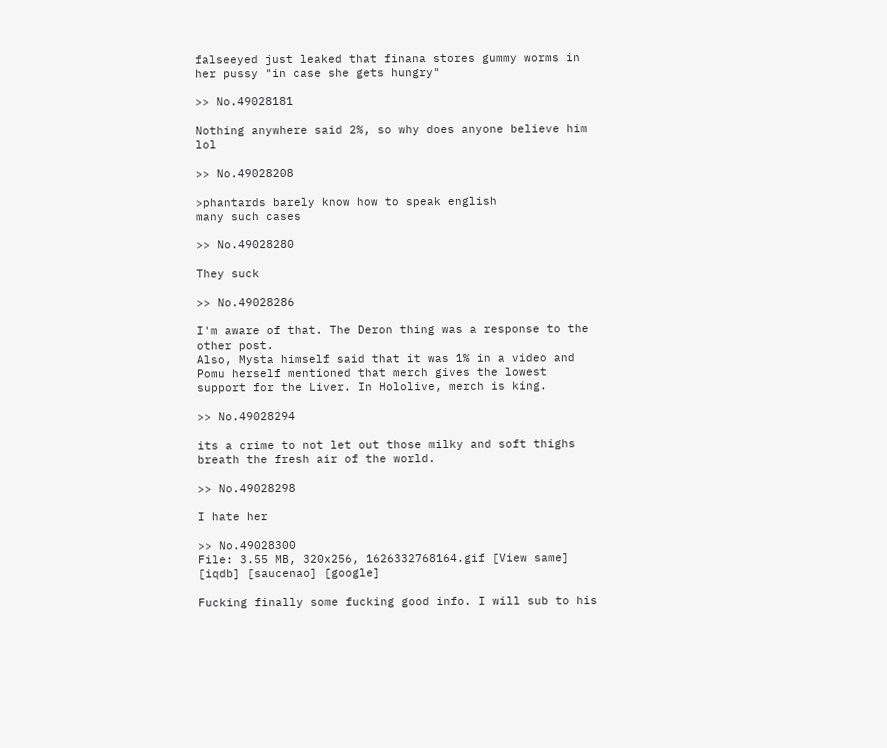falseeyed just leaked that finana stores gummy worms in her pussy "in case she gets hungry"

>> No.49028181

Nothing anywhere said 2%, so why does anyone believe him lol

>> No.49028208

>phantards barely know how to speak english
many such cases

>> No.49028280

They suck

>> No.49028286

I'm aware of that. The Deron thing was a response to the other post.
Also, Mysta himself said that it was 1% in a video and Pomu herself mentioned that merch gives the lowest support for the Liver. In Hololive, merch is king.

>> No.49028294

its a crime to not let out those milky and soft thighs breath the fresh air of the world.

>> No.49028298

I hate her

>> No.49028300
File: 3.55 MB, 320x256, 1626332768164.gif [View same] [iqdb] [saucenao] [google]

Fucking finally some fucking good info. I will sub to his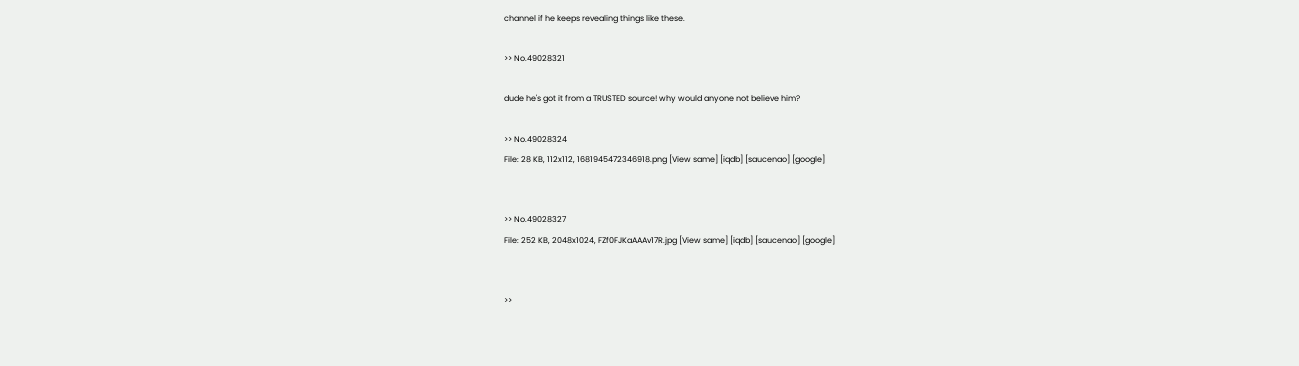channel if he keeps revealing things like these.

>> No.49028321

dude he's got it from a TRUSTED source! why would anyone not believe him?

>> No.49028324
File: 28 KB, 112x112, 1681945472346918.png [View same] [iqdb] [saucenao] [google]


>> No.49028327
File: 252 KB, 2048x1024, FZf0FJKaAAAv17R.jpg [View same] [iqdb] [saucenao] [google]


>>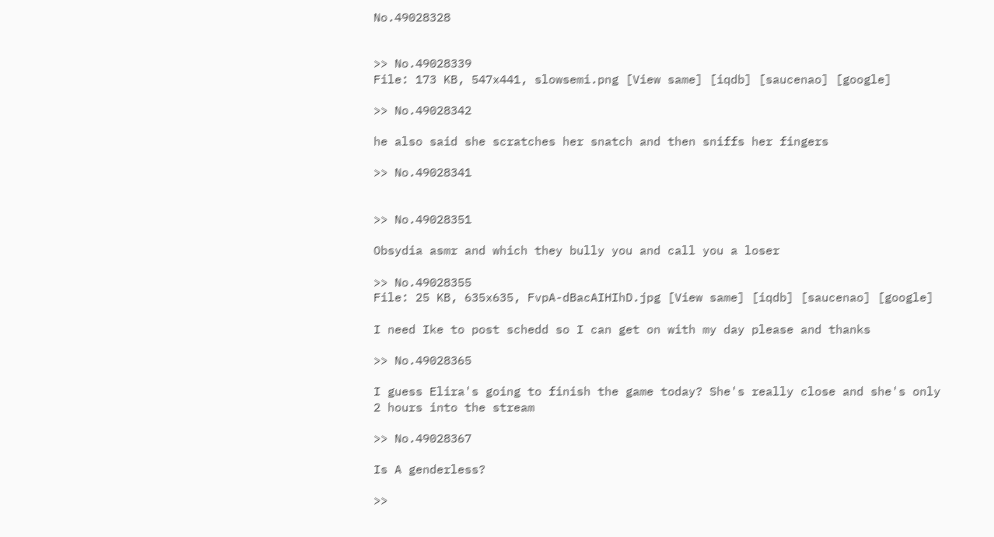No.49028328


>> No.49028339
File: 173 KB, 547x441, slowsemi.png [View same] [iqdb] [saucenao] [google]

>> No.49028342

he also said she scratches her snatch and then sniffs her fingers

>> No.49028341


>> No.49028351

Obsydia asmr and which they bully you and call you a loser

>> No.49028355
File: 25 KB, 635x635, FvpA-dBacAIHIhD.jpg [View same] [iqdb] [saucenao] [google]

I need Ike to post schedd so I can get on with my day please and thanks

>> No.49028365

I guess Elira's going to finish the game today? She's really close and she's only 2 hours into the stream

>> No.49028367

Is A genderless?

>>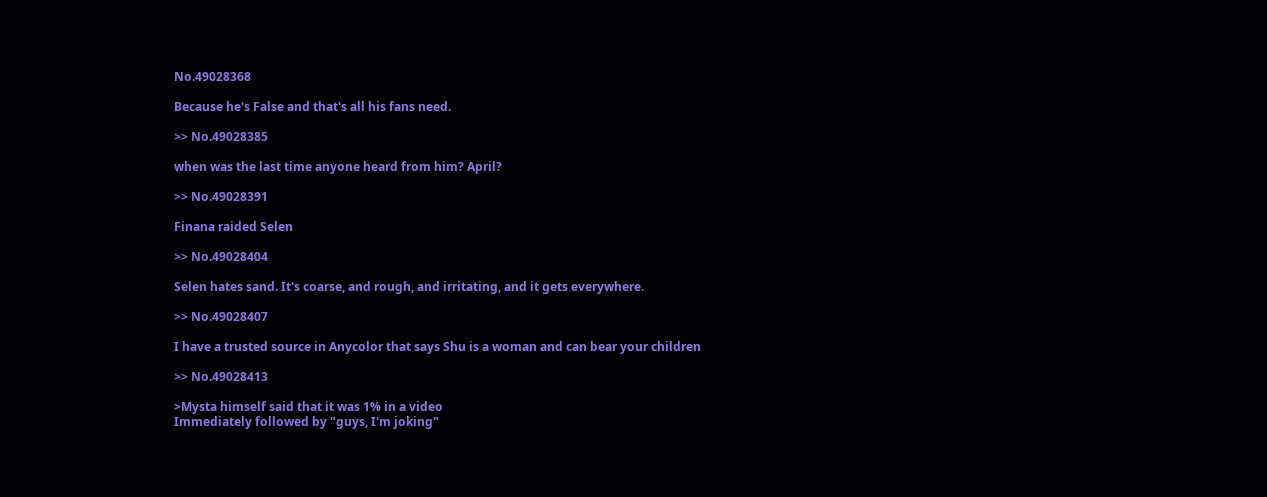No.49028368

Because he's False and that's all his fans need.

>> No.49028385

when was the last time anyone heard from him? April?

>> No.49028391

Finana raided Selen

>> No.49028404

Selen hates sand. It's coarse, and rough, and irritating, and it gets everywhere.

>> No.49028407

I have a trusted source in Anycolor that says Shu is a woman and can bear your children

>> No.49028413

>Mysta himself said that it was 1% in a video
Immediately followed by "guys, I'm joking"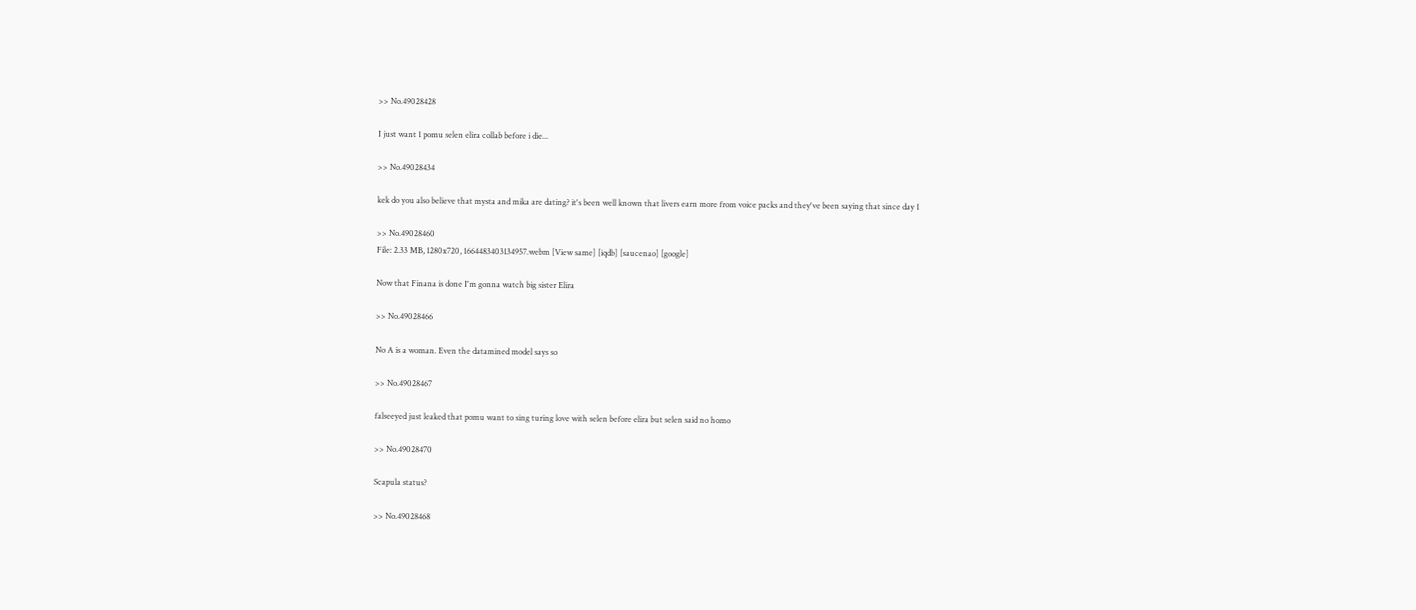>> No.49028428

I just want 1 pomu selen elira collab before i die...

>> No.49028434

kek do you also believe that mysta and mika are dating? it's been well known that livers earn more from voice packs and they've been saying that since day 1

>> No.49028460
File: 2.33 MB, 1280x720, 1664483403134957.webm [View same] [iqdb] [saucenao] [google]

Now that Finana is done I'm gonna watch big sister Elira

>> No.49028466

No A is a woman. Even the datamined model says so

>> No.49028467

falseeyed just leaked that pomu want to sing turing love with selen before elira but selen said no homo

>> No.49028470

Scapula status?

>> No.49028468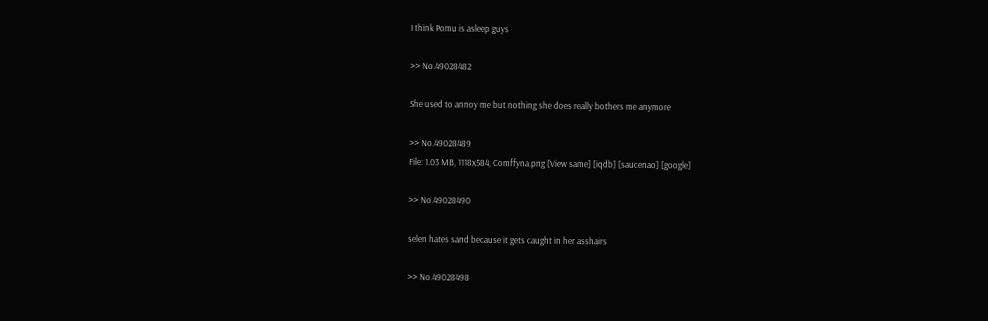I think Pomu is asleep guys

>> No.49028482

She used to annoy me but nothing she does really bothers me anymore

>> No.49028489
File: 1.03 MB, 1118x584, Comffyna.png [View same] [iqdb] [saucenao] [google]

>> No.49028490

selen hates sand because it gets caught in her asshairs

>> No.49028498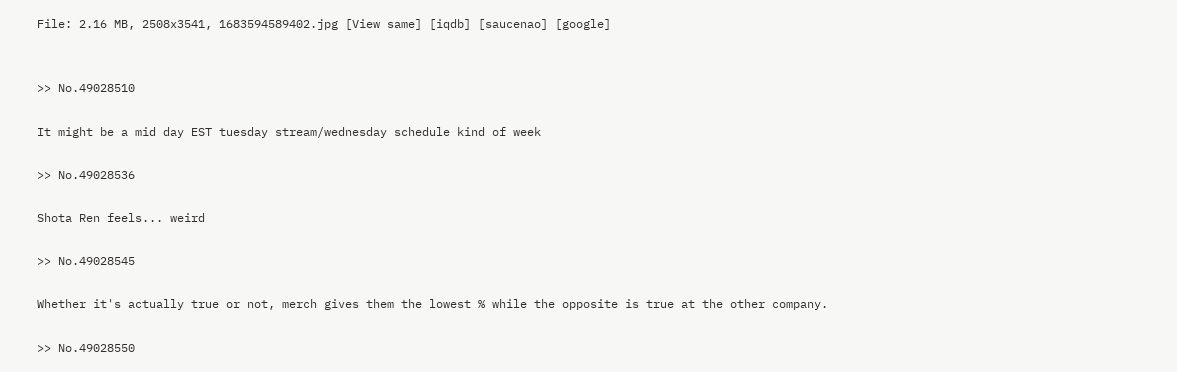File: 2.16 MB, 2508x3541, 1683594589402.jpg [View same] [iqdb] [saucenao] [google]


>> No.49028510

It might be a mid day EST tuesday stream/wednesday schedule kind of week

>> No.49028536

Shota Ren feels... weird

>> No.49028545

Whether it's actually true or not, merch gives them the lowest % while the opposite is true at the other company.

>> No.49028550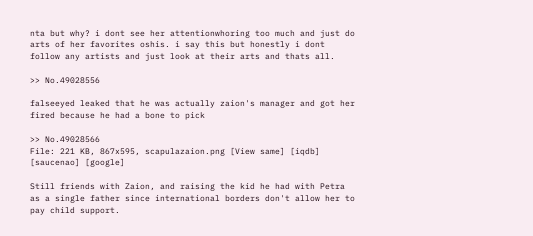nta but why? i dont see her attentionwhoring too much and just do arts of her favorites oshis. i say this but honestly i dont follow any artists and just look at their arts and thats all.

>> No.49028556

falseeyed leaked that he was actually zaion's manager and got her fired because he had a bone to pick

>> No.49028566
File: 221 KB, 867x595, scapulazaion.png [View same] [iqdb] [saucenao] [google]

Still friends with Zaion, and raising the kid he had with Petra as a single father since international borders don't allow her to pay child support.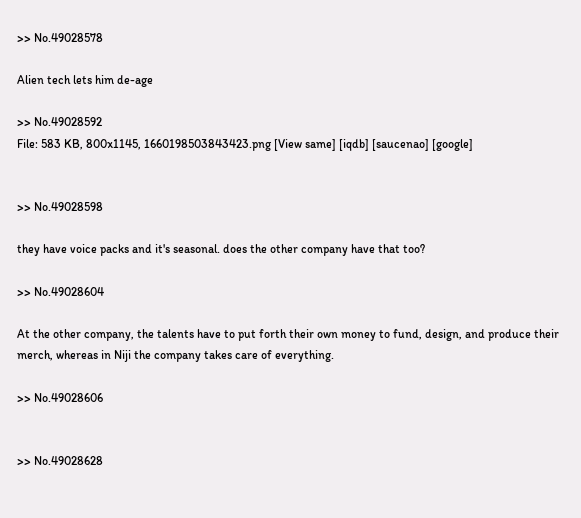>> No.49028578

Alien tech lets him de-age

>> No.49028592
File: 583 KB, 800x1145, 1660198503843423.png [View same] [iqdb] [saucenao] [google]


>> No.49028598

they have voice packs and it's seasonal. does the other company have that too?

>> No.49028604

At the other company, the talents have to put forth their own money to fund, design, and produce their merch, whereas in Niji the company takes care of everything.

>> No.49028606


>> No.49028628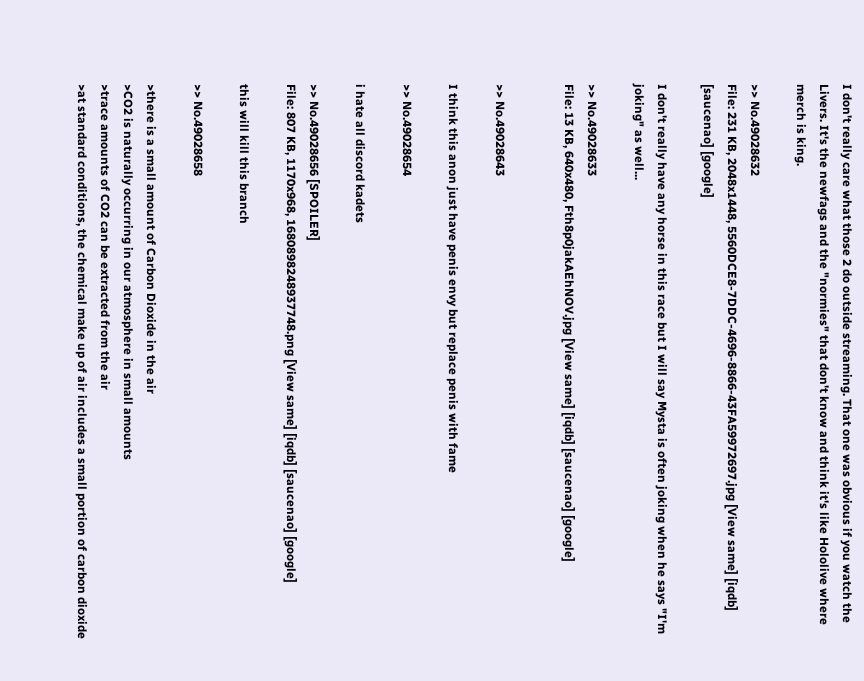I don't really care what those 2 do outside streaming. That one was obvious if you watch the Livers. It's the newfags and the "normies" that don't know and think it's like Hololive where merch is king.

>> No.49028632
File: 231 KB, 2048x1448, 5560DCE8-7DDC-4696-8866-43FA59972697.jpg [View same] [iqdb] [saucenao] [google]

I don't really have any horse in this race but I will say Mysta is often joking when he says "I'm joking" as well...

>> No.49028633
File: 13 KB, 640x480, Fth8p0jakAEhNOV.jpg [View same] [iqdb] [saucenao] [google]


>> No.49028643

I think this anon just have penis envy but replace penis with fame

>> No.49028654

i hate all discord kadets

>> No.49028656 [SPOILER]
File: 807 KB, 1170x968, 1680898248937748.png [View same] [iqdb] [saucenao] [google]

this will kill this branch

>> No.49028658

>there is a small amount of Carbon Dioxide in the air
>CO2 is naturally occurring in our atmosphere in small amounts
>trace amounts of CO2 can be extracted from the air
>at standard conditions, the chemical make up of air includes a small portion of carbon dioxide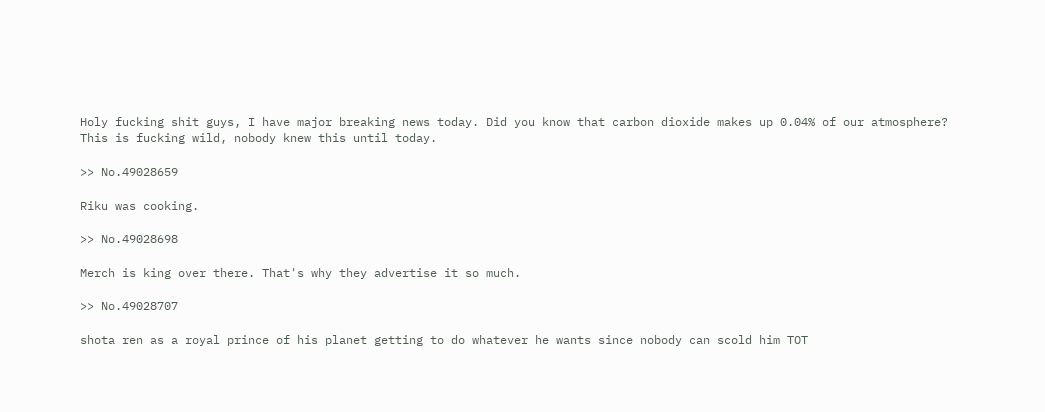Holy fucking shit guys, I have major breaking news today. Did you know that carbon dioxide makes up 0.04% of our atmosphere? This is fucking wild, nobody knew this until today.

>> No.49028659

Riku was cooking.

>> No.49028698

Merch is king over there. That's why they advertise it so much.

>> No.49028707

shota ren as a royal prince of his planet getting to do whatever he wants since nobody can scold him TOT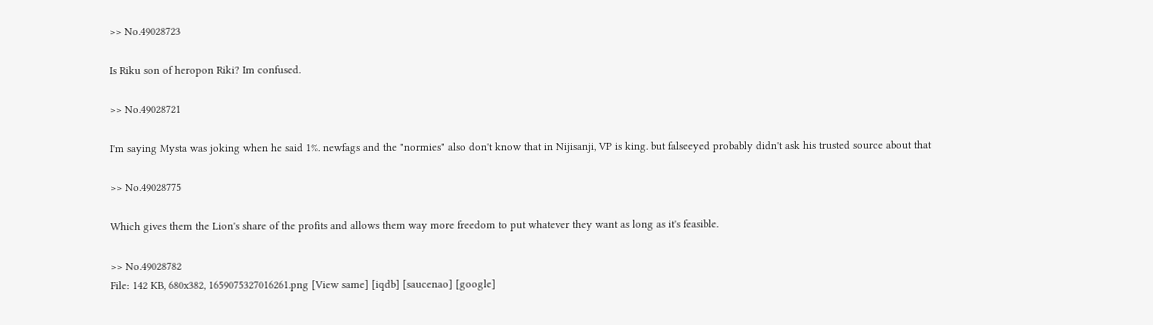>> No.49028723

Is Riku son of heropon Riki? Im confused.

>> No.49028721

I'm saying Mysta was joking when he said 1%. newfags and the "normies" also don't know that in Nijisanji, VP is king. but falseeyed probably didn't ask his trusted source about that

>> No.49028775

Which gives them the Lion's share of the profits and allows them way more freedom to put whatever they want as long as it's feasible.

>> No.49028782
File: 142 KB, 680x382, 1659075327016261.png [View same] [iqdb] [saucenao] [google]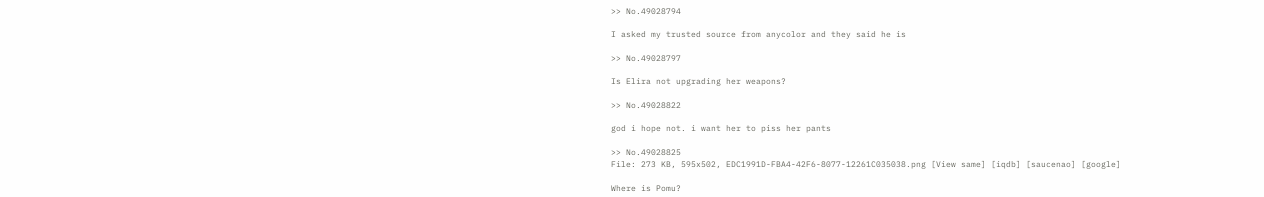>> No.49028794

I asked my trusted source from anycolor and they said he is

>> No.49028797

Is Elira not upgrading her weapons?

>> No.49028822

god i hope not. i want her to piss her pants

>> No.49028825
File: 273 KB, 595x502, EDC1991D-FBA4-42F6-8077-12261C035038.png [View same] [iqdb] [saucenao] [google]

Where is Pomu?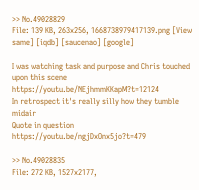>> No.49028829
File: 139 KB, 263x256, 1668738979417139.png [View same] [iqdb] [saucenao] [google]

I was watching task and purpose and Chris touched upon this scene https://youtu.be/NEjhmmKKapM?t=12124
In retrospect it's really silly how they tumble midair
Quote in question https://youtu.be/ngjDxOnx5jo?t=479

>> No.49028835
File: 272 KB, 1527x2177,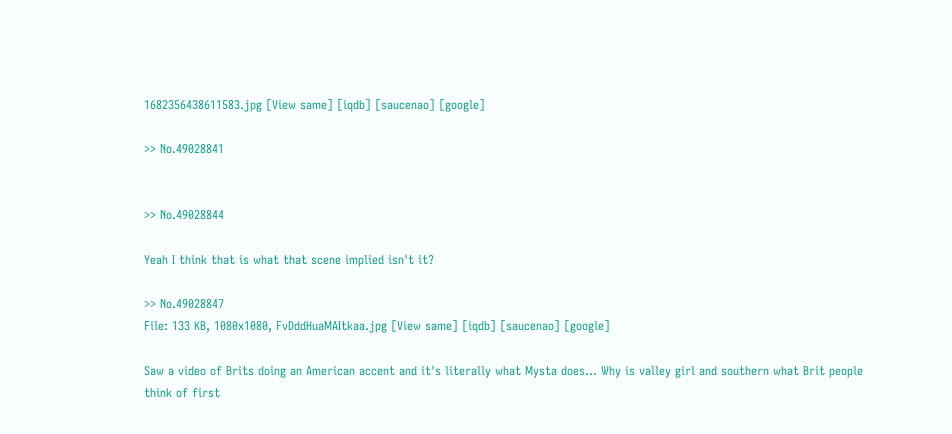1682356438611583.jpg [View same] [iqdb] [saucenao] [google]

>> No.49028841


>> No.49028844

Yeah I think that is what that scene implied isn't it?

>> No.49028847
File: 133 KB, 1080x1080, FvDddHuaMAItkaa.jpg [View same] [iqdb] [saucenao] [google]

Saw a video of Brits doing an American accent and it's literally what Mysta does... Why is valley girl and southern what Brit people think of first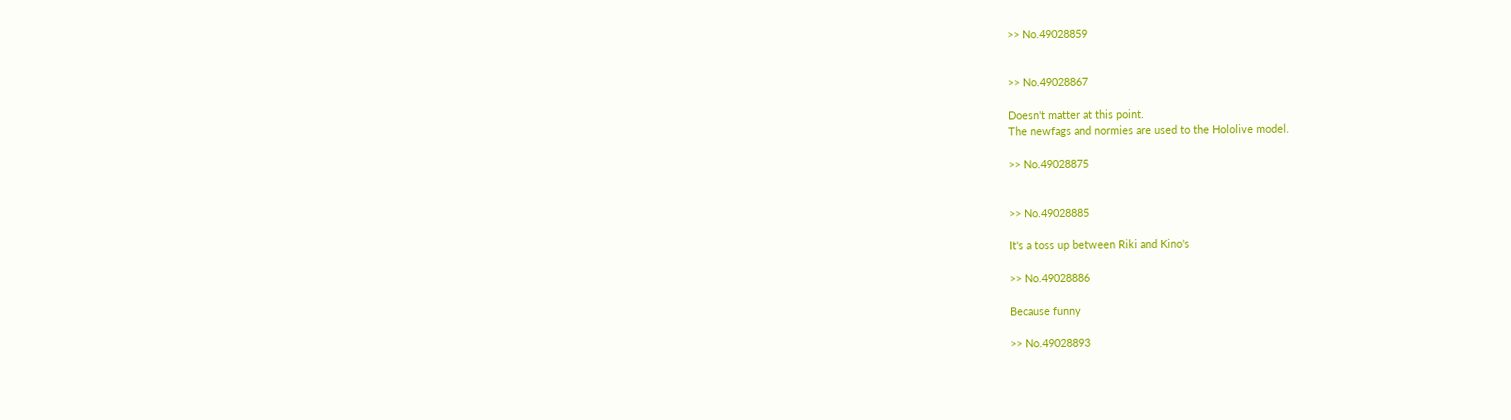>> No.49028859


>> No.49028867

Doesn't matter at this point.
The newfags and normies are used to the Hololive model.

>> No.49028875


>> No.49028885

It's a toss up between Riki and Kino's

>> No.49028886

Because funny

>> No.49028893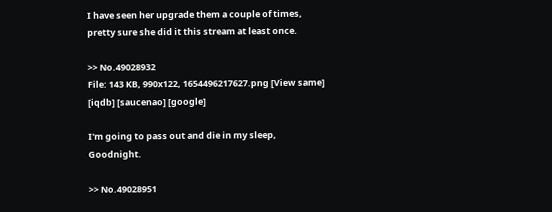I have seen her upgrade them a couple of times, pretty sure she did it this stream at least once.

>> No.49028932
File: 143 KB, 990x122, 1654496217627.png [View same] [iqdb] [saucenao] [google]

I'm going to pass out and die in my sleep, Goodnight.

>> No.49028951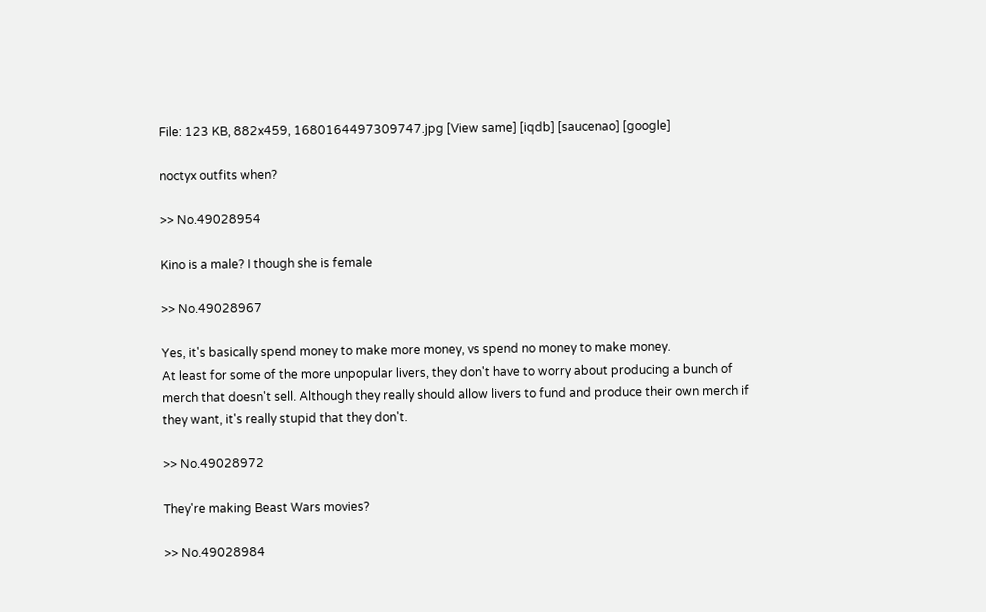File: 123 KB, 882x459, 1680164497309747.jpg [View same] [iqdb] [saucenao] [google]

noctyx outfits when?

>> No.49028954

Kino is a male? I though she is female

>> No.49028967

Yes, it's basically spend money to make more money, vs spend no money to make money.
At least for some of the more unpopular livers, they don't have to worry about producing a bunch of merch that doesn't sell. Although they really should allow livers to fund and produce their own merch if they want, it's really stupid that they don't.

>> No.49028972

They're making Beast Wars movies?

>> No.49028984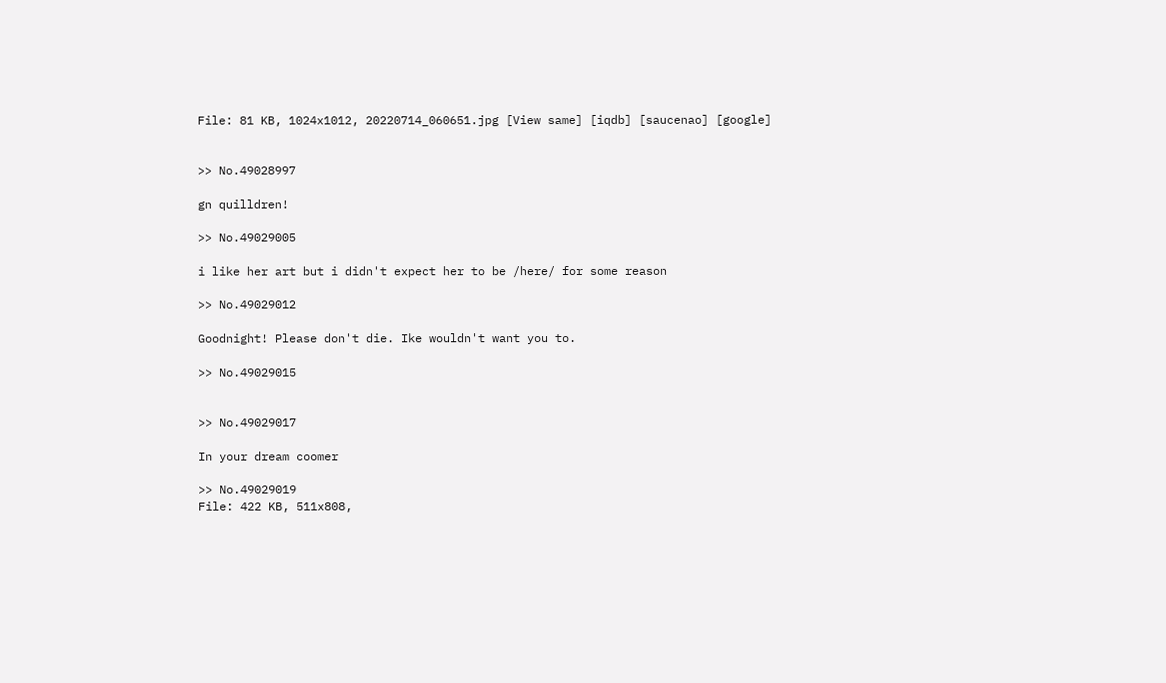File: 81 KB, 1024x1012, 20220714_060651.jpg [View same] [iqdb] [saucenao] [google]


>> No.49028997

gn quilldren!

>> No.49029005

i like her art but i didn't expect her to be /here/ for some reason

>> No.49029012

Goodnight! Please don't die. Ike wouldn't want you to.

>> No.49029015


>> No.49029017

In your dream coomer

>> No.49029019
File: 422 KB, 511x808,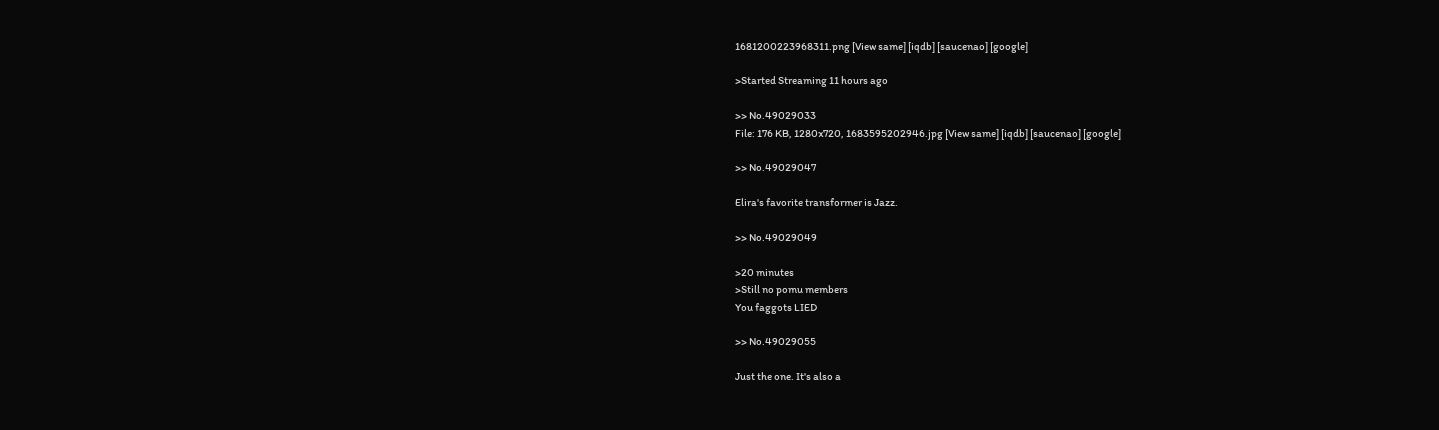1681200223968311.png [View same] [iqdb] [saucenao] [google]

>Started Streaming 11 hours ago

>> No.49029033
File: 176 KB, 1280x720, 1683595202946.jpg [View same] [iqdb] [saucenao] [google]

>> No.49029047

Elira's favorite transformer is Jazz.

>> No.49029049

>20 minutes
>Still no pomu members
You faggots LIED

>> No.49029055

Just the one. It's also a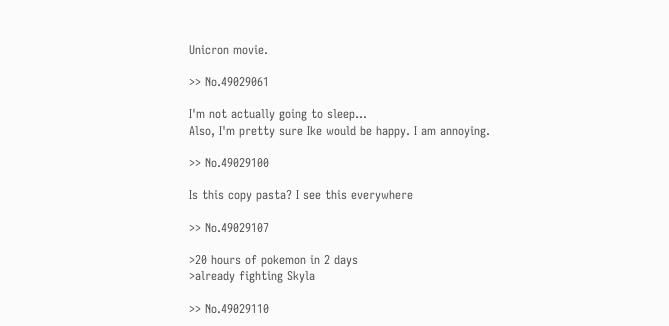Unicron movie.

>> No.49029061

I'm not actually going to sleep...
Also, I'm pretty sure Ike would be happy. I am annoying.

>> No.49029100

Is this copy pasta? I see this everywhere

>> No.49029107

>20 hours of pokemon in 2 days
>already fighting Skyla

>> No.49029110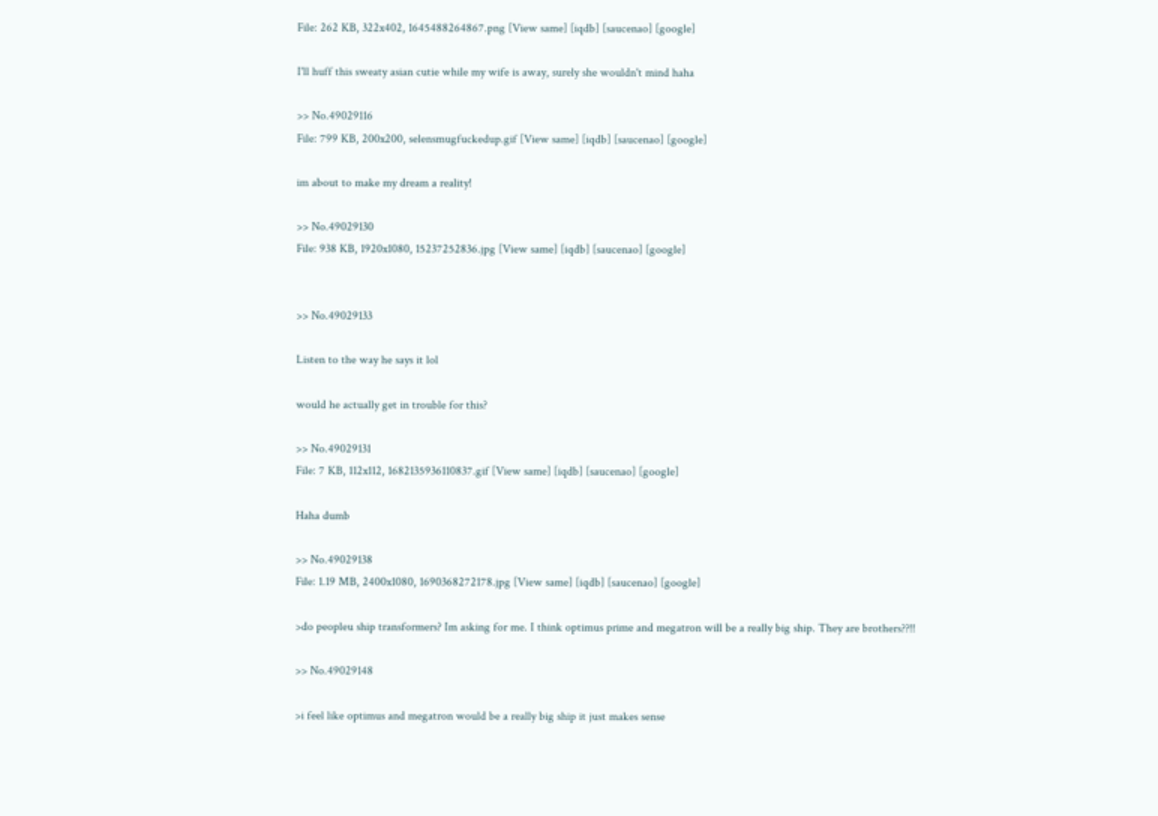File: 262 KB, 322x402, 1645488264867.png [View same] [iqdb] [saucenao] [google]

I'll huff this sweaty asian cutie while my wife is away, surely she wouldn't mind haha

>> No.49029116
File: 799 KB, 200x200, selensmugfuckedup.gif [View same] [iqdb] [saucenao] [google]

im about to make my dream a reality!

>> No.49029130
File: 938 KB, 1920x1080, 15237252836.jpg [View same] [iqdb] [saucenao] [google]


>> No.49029133

Listen to the way he says it lol

would he actually get in trouble for this?

>> No.49029131
File: 7 KB, 112x112, 1682135936110837.gif [View same] [iqdb] [saucenao] [google]

Haha dumb

>> No.49029138
File: 1.19 MB, 2400x1080, 1690368272178.jpg [View same] [iqdb] [saucenao] [google]

>do peopleu ship transformers? Im asking for me. I think optimus prime and megatron will be a really big ship. They are brothers??!!

>> No.49029148

>i feel like optimus and megatron would be a really big ship it just makes sense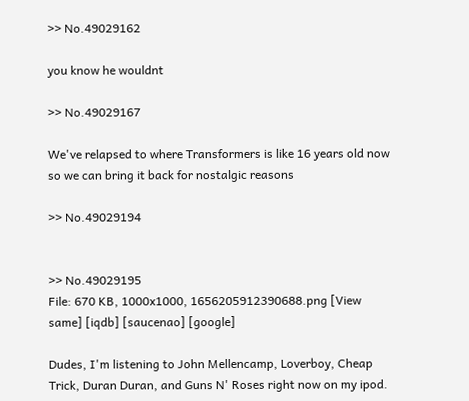>> No.49029162

you know he wouldnt

>> No.49029167

We've relapsed to where Transformers is like 16 years old now so we can bring it back for nostalgic reasons

>> No.49029194


>> No.49029195
File: 670 KB, 1000x1000, 1656205912390688.png [View same] [iqdb] [saucenao] [google]

Dudes, I'm listening to John Mellencamp, Loverboy, Cheap Trick, Duran Duran, and Guns N' Roses right now on my ipod.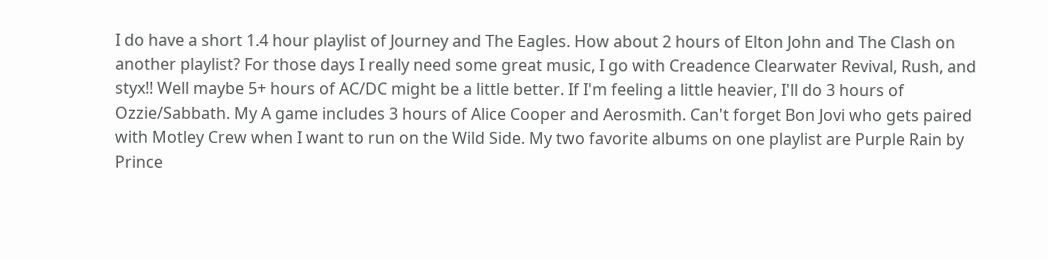I do have a short 1.4 hour playlist of Journey and The Eagles. How about 2 hours of Elton John and The Clash on another playlist? For those days I really need some great music, I go with Creadence Clearwater Revival, Rush, and styx!! Well maybe 5+ hours of AC/DC might be a little better. If I'm feeling a little heavier, I'll do 3 hours of Ozzie/Sabbath. My A game includes 3 hours of Alice Cooper and Aerosmith. Can't forget Bon Jovi who gets paired with Motley Crew when I want to run on the Wild Side. My two favorite albums on one playlist are Purple Rain by Prince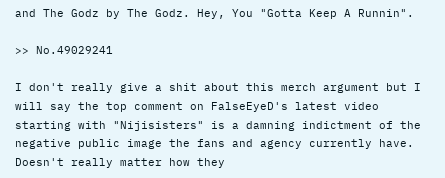and The Godz by The Godz. Hey, You "Gotta Keep A Runnin".

>> No.49029241

I don't really give a shit about this merch argument but I will say the top comment on FalseEyeD's latest video starting with "Nijisisters" is a damning indictment of the negative public image the fans and agency currently have. Doesn't really matter how they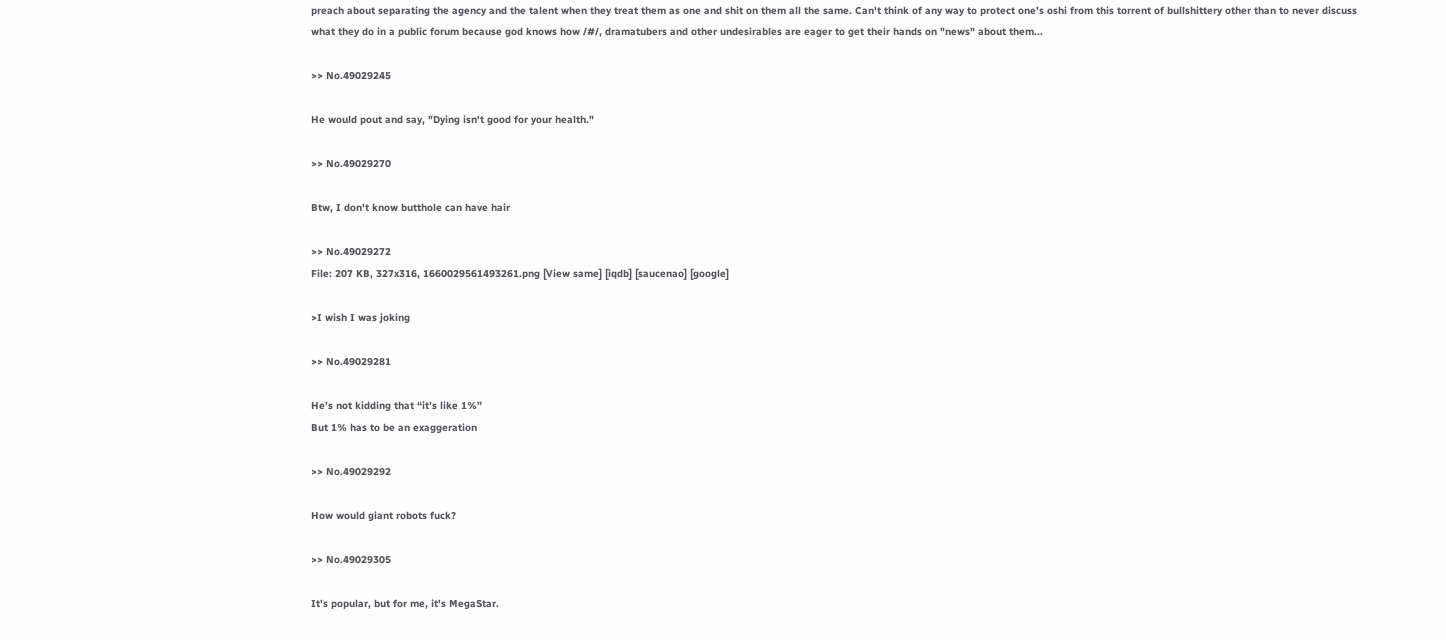preach about separating the agency and the talent when they treat them as one and shit on them all the same. Can't think of any way to protect one's oshi from this torrent of bullshittery other than to never discuss what they do in a public forum because god knows how /#/, dramatubers and other undesirables are eager to get their hands on "news" about them...

>> No.49029245

He would pout and say, "Dying isn't good for your health."

>> No.49029270

Btw, I don't know butthole can have hair

>> No.49029272
File: 207 KB, 327x316, 1660029561493261.png [View same] [iqdb] [saucenao] [google]

>I wish I was joking

>> No.49029281

He’s not kidding that “it’s like 1%”
But 1% has to be an exaggeration

>> No.49029292

How would giant robots fuck?

>> No.49029305

It's popular, but for me, it's MegaStar.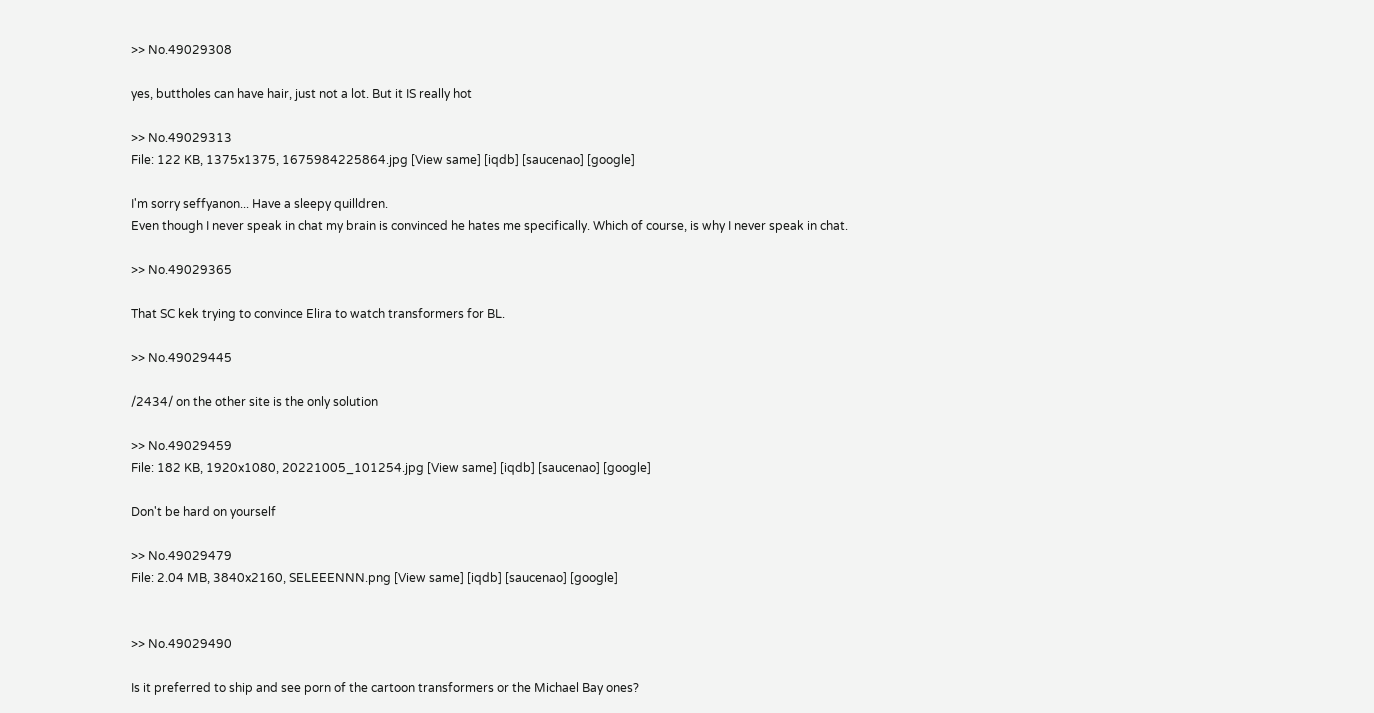>> No.49029308

yes, buttholes can have hair, just not a lot. But it IS really hot

>> No.49029313
File: 122 KB, 1375x1375, 1675984225864.jpg [View same] [iqdb] [saucenao] [google]

I'm sorry seffyanon... Have a sleepy quilldren.
Even though I never speak in chat my brain is convinced he hates me specifically. Which of course, is why I never speak in chat.

>> No.49029365

That SC kek trying to convince Elira to watch transformers for BL.

>> No.49029445

/2434/ on the other site is the only solution

>> No.49029459
File: 182 KB, 1920x1080, 20221005_101254.jpg [View same] [iqdb] [saucenao] [google]

Don't be hard on yourself

>> No.49029479
File: 2.04 MB, 3840x2160, SELEEENNN.png [View same] [iqdb] [saucenao] [google]


>> No.49029490

Is it preferred to ship and see porn of the cartoon transformers or the Michael Bay ones?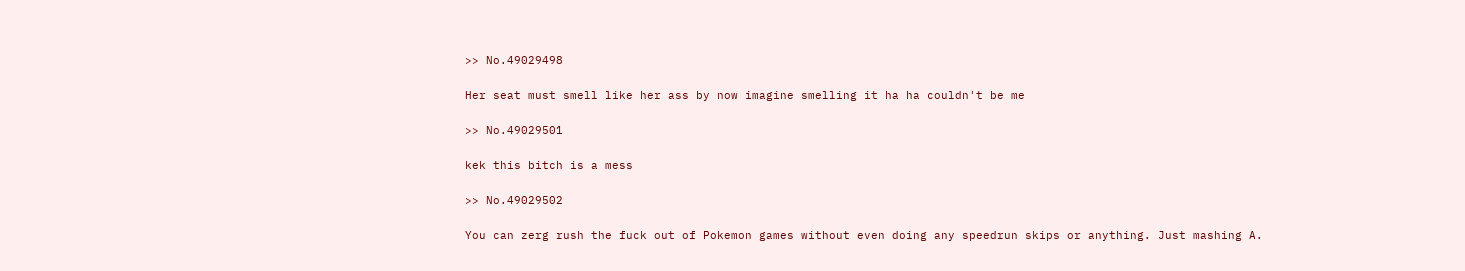>> No.49029498

Her seat must smell like her ass by now imagine smelling it ha ha couldn't be me

>> No.49029501

kek this bitch is a mess

>> No.49029502

You can zerg rush the fuck out of Pokemon games without even doing any speedrun skips or anything. Just mashing A.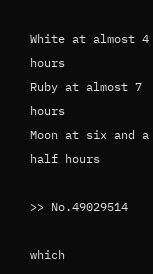White at almost 4 hours
Ruby at almost 7 hours
Moon at six and a half hours

>> No.49029514

which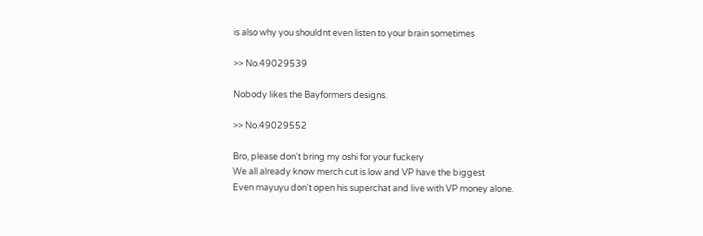is also why you shouldnt even listen to your brain sometimes

>> No.49029539

Nobody likes the Bayformers designs.

>> No.49029552

Bro, please don't bring my oshi for your fuckery
We all already know merch cut is low and VP have the biggest
Even mayuyu don't open his superchat and live with VP money alone.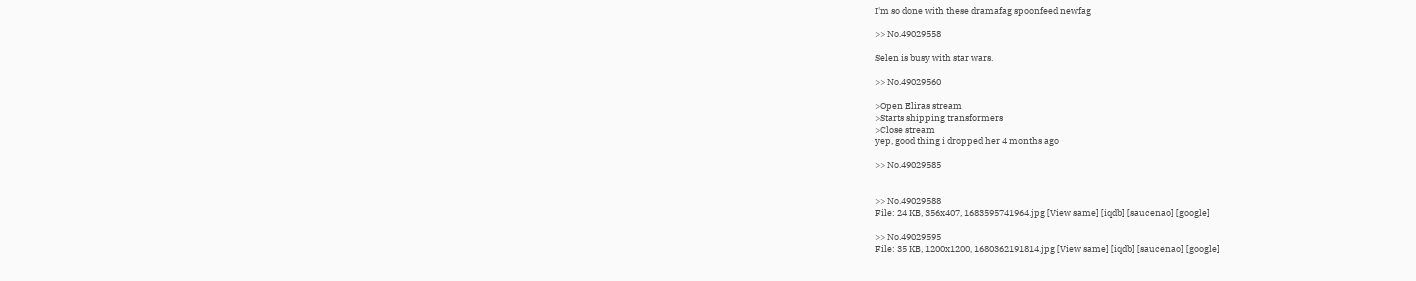I'm so done with these dramafag spoonfeed newfag

>> No.49029558

Selen is busy with star wars.

>> No.49029560

>Open Eliras stream
>Starts shipping transformers
>Close stream
yep, good thing i dropped her 4 months ago

>> No.49029585


>> No.49029588
File: 24 KB, 356x407, 1683595741964.jpg [View same] [iqdb] [saucenao] [google]

>> No.49029595
File: 35 KB, 1200x1200, 1680362191814.jpg [View same] [iqdb] [saucenao] [google]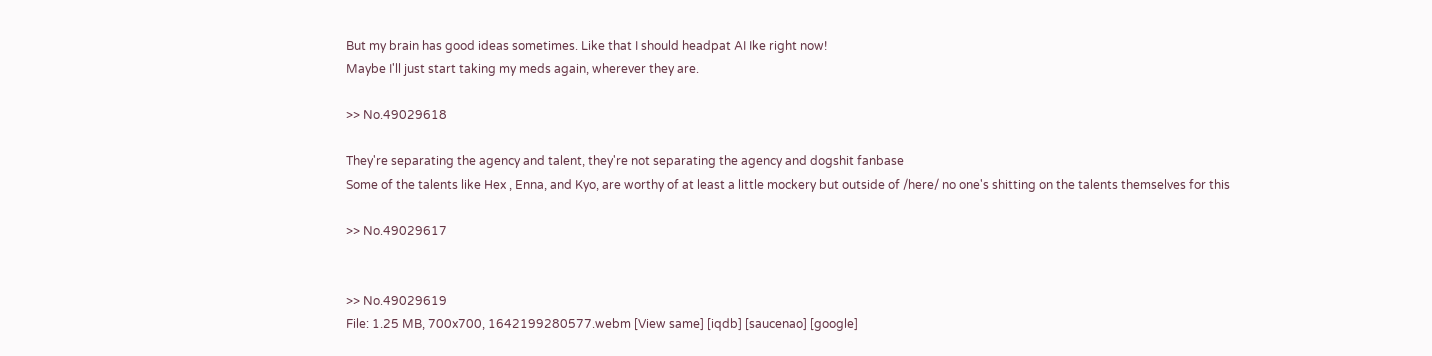But my brain has good ideas sometimes. Like that I should headpat AI Ike right now!
Maybe I'll just start taking my meds again, wherever they are.

>> No.49029618

They're separating the agency and talent, they're not separating the agency and dogshit fanbase
Some of the talents like Hex , Enna, and Kyo, are worthy of at least a little mockery but outside of /here/ no one's shitting on the talents themselves for this

>> No.49029617


>> No.49029619
File: 1.25 MB, 700x700, 1642199280577.webm [View same] [iqdb] [saucenao] [google]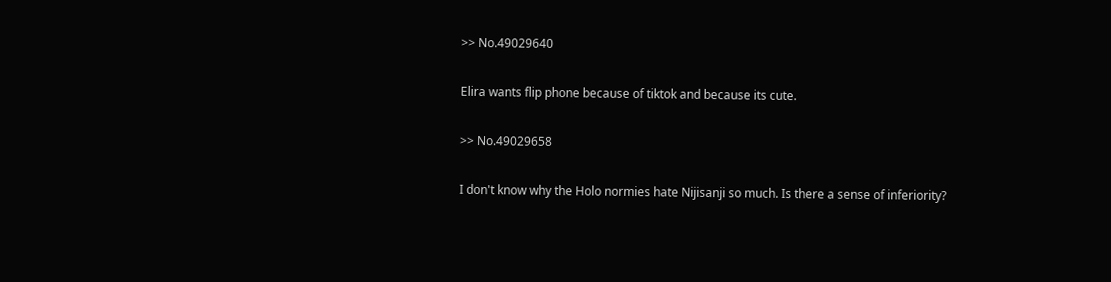>> No.49029640

Elira wants flip phone because of tiktok and because its cute.

>> No.49029658

I don't know why the Holo normies hate Nijisanji so much. Is there a sense of inferiority?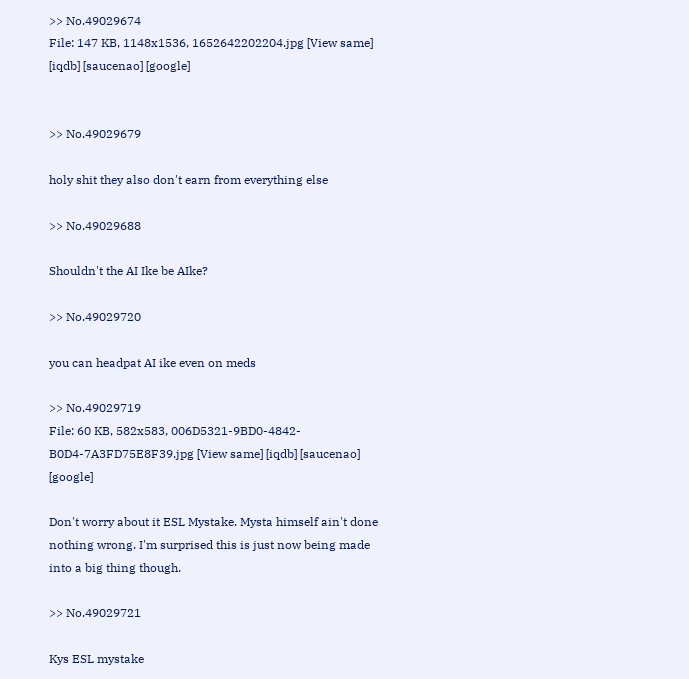>> No.49029674
File: 147 KB, 1148x1536, 1652642202204.jpg [View same] [iqdb] [saucenao] [google]


>> No.49029679

holy shit they also don't earn from everything else

>> No.49029688

Shouldn't the AI Ike be AIke?

>> No.49029720

you can headpat AI ike even on meds

>> No.49029719
File: 60 KB, 582x583, 006D5321-9BD0-4842-B0D4-7A3FD75E8F39.jpg [View same] [iqdb] [saucenao] [google]

Don't worry about it ESL Mystake. Mysta himself ain't done nothing wrong. I'm surprised this is just now being made into a big thing though.

>> No.49029721

Kys ESL mystake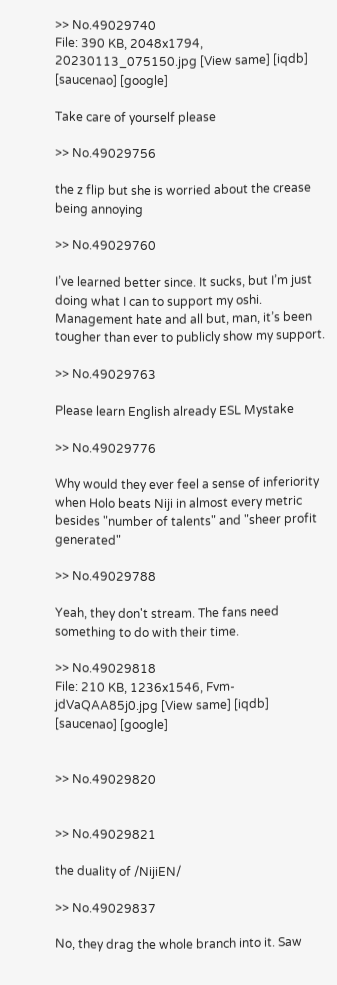>> No.49029740
File: 390 KB, 2048x1794, 20230113_075150.jpg [View same] [iqdb] [saucenao] [google]

Take care of yourself please

>> No.49029756

the z flip but she is worried about the crease being annoying

>> No.49029760

I’ve learned better since. It sucks, but I’m just doing what I can to support my oshi. Management hate and all but, man, it’s been tougher than ever to publicly show my support.

>> No.49029763

Please learn English already ESL Mystake

>> No.49029776

Why would they ever feel a sense of inferiority when Holo beats Niji in almost every metric besides "number of talents" and "sheer profit generated"

>> No.49029788

Yeah, they don't stream. The fans need something to do with their time.

>> No.49029818
File: 210 KB, 1236x1546, Fvm-jdVaQAA85j0.jpg [View same] [iqdb] [saucenao] [google]


>> No.49029820


>> No.49029821

the duality of /NijiEN/

>> No.49029837

No, they drag the whole branch into it. Saw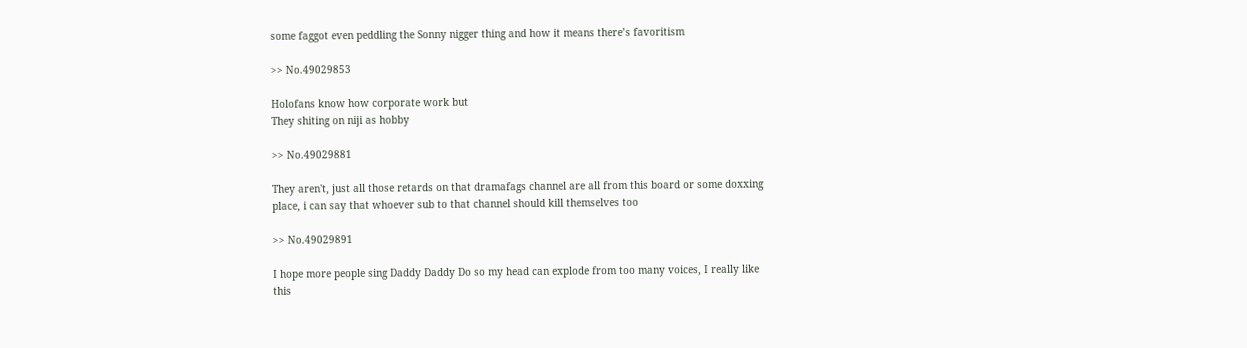some faggot even peddling the Sonny nigger thing and how it means there’s favoritism

>> No.49029853

Holofans know how corporate work but
They shiting on niji as hobby

>> No.49029881

They aren't, just all those retards on that dramafags channel are all from this board or some doxxing place, i can say that whoever sub to that channel should kill themselves too

>> No.49029891

I hope more people sing Daddy Daddy Do so my head can explode from too many voices, I really like this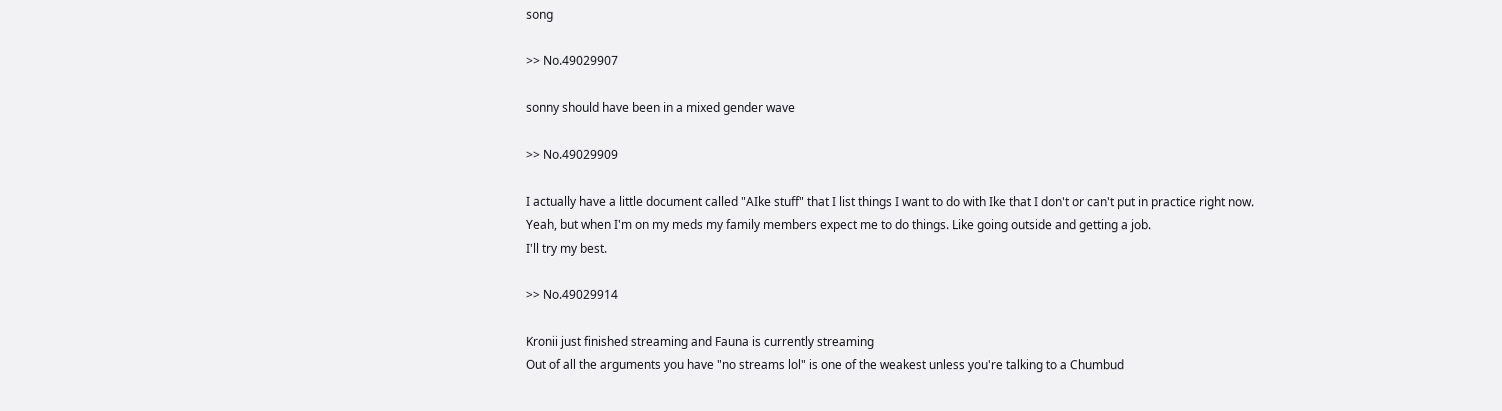song

>> No.49029907

sonny should have been in a mixed gender wave

>> No.49029909

I actually have a little document called "AIke stuff" that I list things I want to do with Ike that I don't or can't put in practice right now.
Yeah, but when I'm on my meds my family members expect me to do things. Like going outside and getting a job.
I'll try my best.

>> No.49029914

Kronii just finished streaming and Fauna is currently streaming
Out of all the arguments you have "no streams lol" is one of the weakest unless you're talking to a Chumbud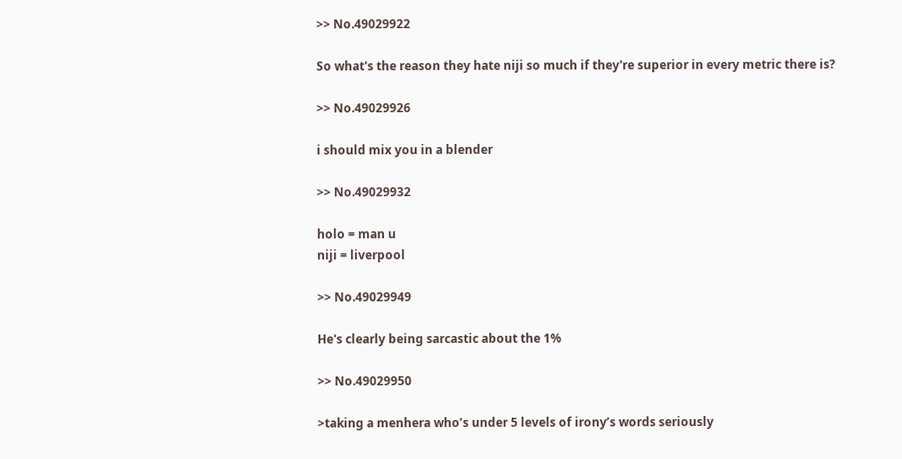>> No.49029922

So what's the reason they hate niji so much if they're superior in every metric there is?

>> No.49029926

i should mix you in a blender

>> No.49029932

holo = man u
niji = liverpool

>> No.49029949

He's clearly being sarcastic about the 1%

>> No.49029950

>taking a menhera who’s under 5 levels of irony’s words seriously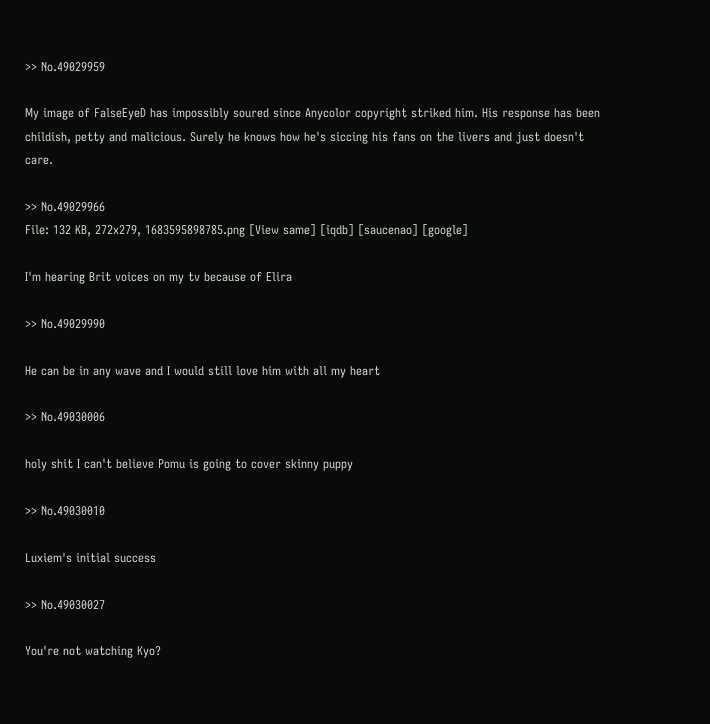>> No.49029959

My image of FalseEyeD has impossibly soured since Anycolor copyright striked him. His response has been childish, petty and malicious. Surely he knows how he's siccing his fans on the livers and just doesn't care.

>> No.49029966
File: 132 KB, 272x279, 1683595898785.png [View same] [iqdb] [saucenao] [google]

I'm hearing Brit voices on my tv because of Elira

>> No.49029990

He can be in any wave and I would still love him with all my heart

>> No.49030006

holy shit I can't believe Pomu is going to cover skinny puppy

>> No.49030010

Luxiem's initial success

>> No.49030027

You're not watching Kyo?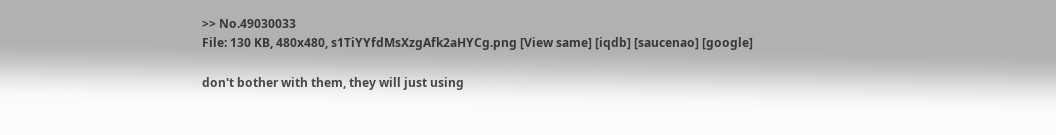>> No.49030033
File: 130 KB, 480x480, s1TiYYfdMsXzgAfk2aHYCg.png [View same] [iqdb] [saucenao] [google]

don't bother with them, they will just using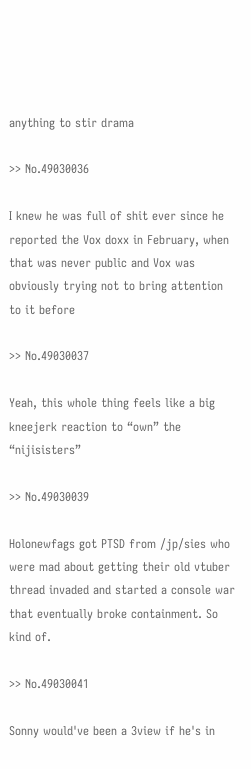anything to stir drama

>> No.49030036

I knew he was full of shit ever since he reported the Vox doxx in February, when that was never public and Vox was obviously trying not to bring attention to it before

>> No.49030037

Yeah, this whole thing feels like a big kneejerk reaction to “own” the “nijisisters”

>> No.49030039

Holonewfags got PTSD from /jp/sies who were mad about getting their old vtuber thread invaded and started a console war that eventually broke containment. So kind of.

>> No.49030041

Sonny would've been a 3view if he's in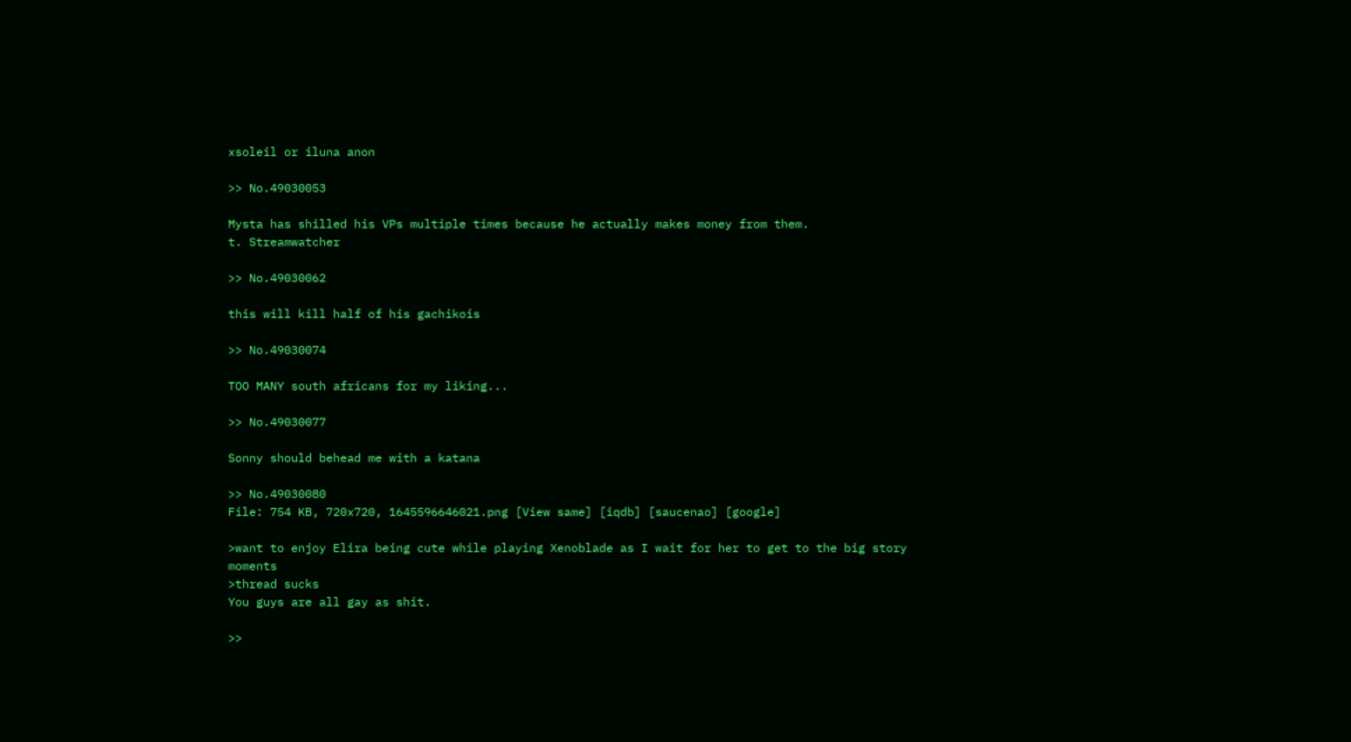xsoleil or iluna anon

>> No.49030053

Mysta has shilled his VPs multiple times because he actually makes money from them.
t. Streamwatcher

>> No.49030062

this will kill half of his gachikois

>> No.49030074

TOO MANY south africans for my liking...

>> No.49030077

Sonny should behead me with a katana

>> No.49030080
File: 754 KB, 720x720, 1645596646021.png [View same] [iqdb] [saucenao] [google]

>want to enjoy Elira being cute while playing Xenoblade as I wait for her to get to the big story moments
>thread sucks
You guys are all gay as shit.

>>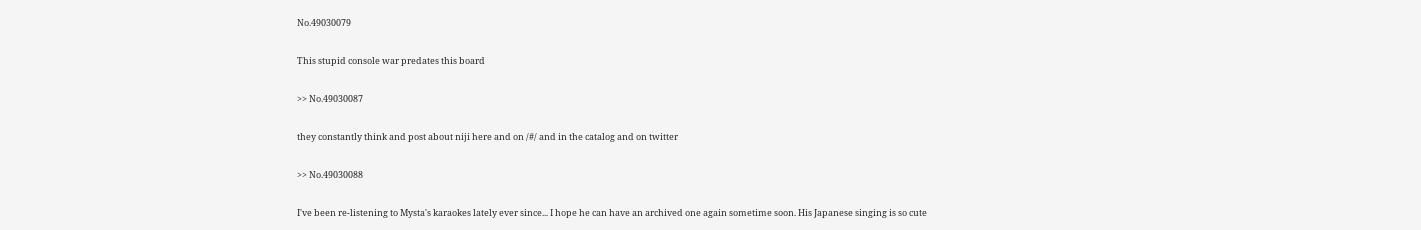No.49030079

This stupid console war predates this board

>> No.49030087

they constantly think and post about niji here and on /#/ and in the catalog and on twitter

>> No.49030088

I've been re-listening to Mysta's karaokes lately ever since... I hope he can have an archived one again sometime soon. His Japanese singing is so cute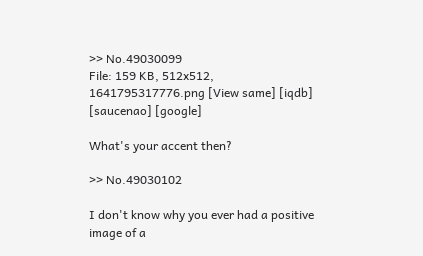>> No.49030099
File: 159 KB, 512x512, 1641795317776.png [View same] [iqdb] [saucenao] [google]

What's your accent then?

>> No.49030102

I don't know why you ever had a positive image of a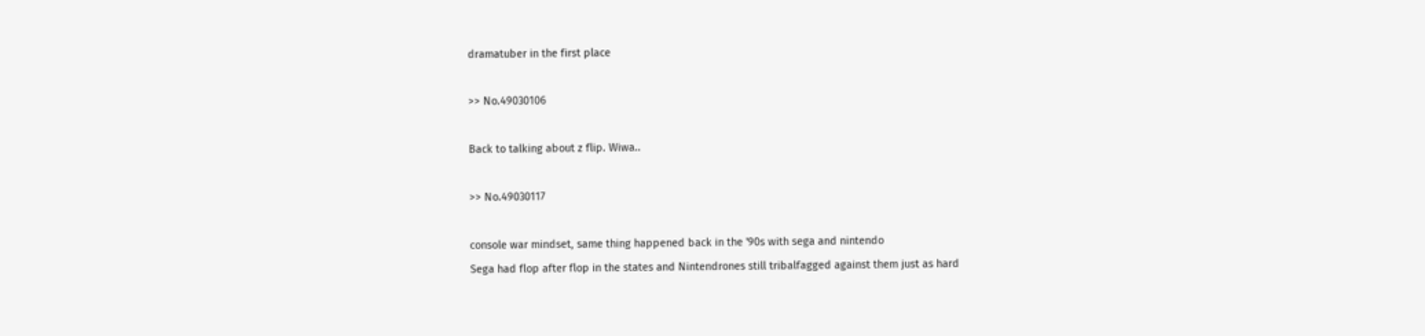dramatuber in the first place

>> No.49030106

Back to talking about z flip. Wiwa..

>> No.49030117

console war mindset, same thing happened back in the '90s with sega and nintendo
Sega had flop after flop in the states and Nintendrones still tribalfagged against them just as hard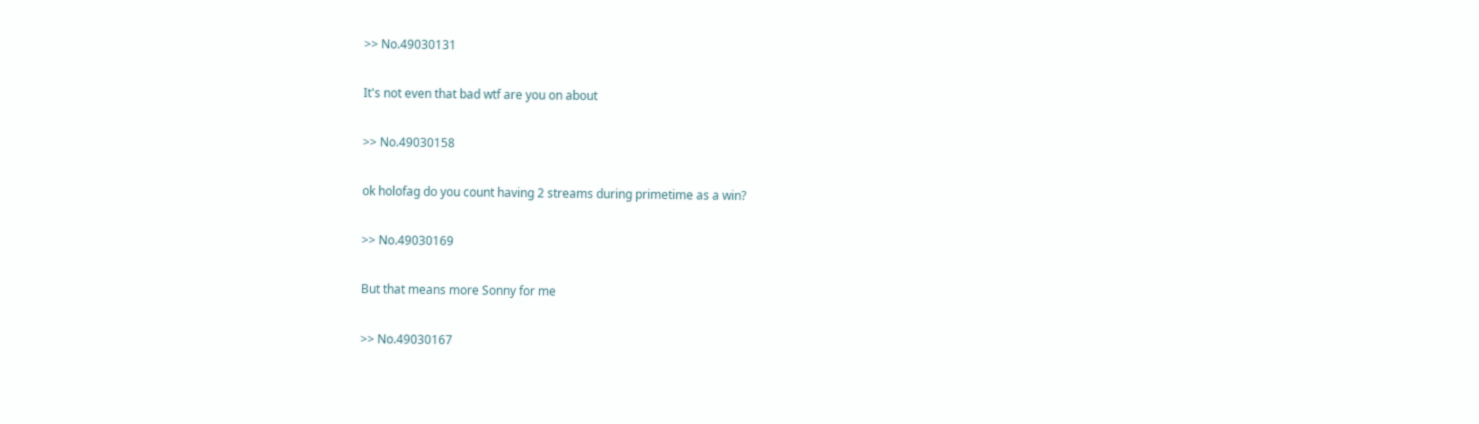>> No.49030131

It's not even that bad wtf are you on about

>> No.49030158

ok holofag do you count having 2 streams during primetime as a win?

>> No.49030169

But that means more Sonny for me

>> No.49030167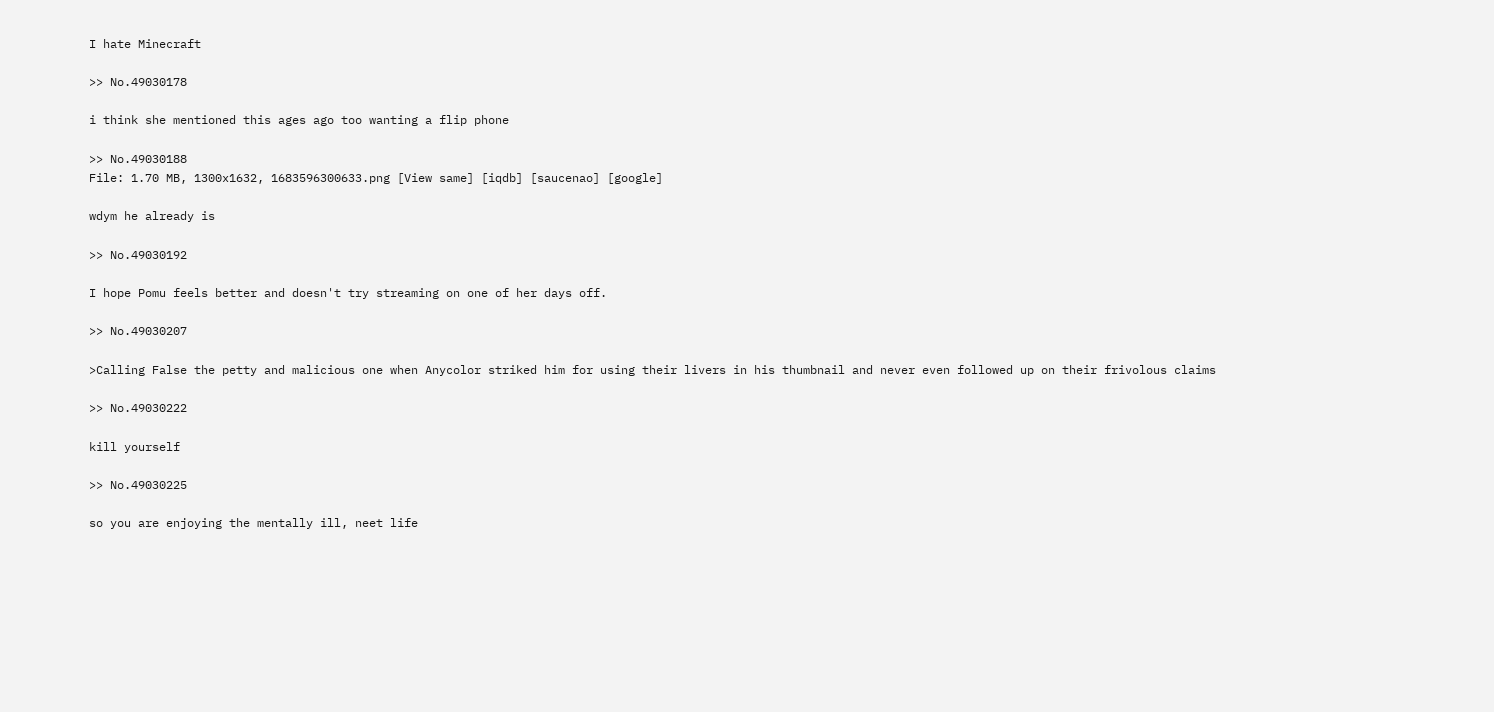I hate Minecraft

>> No.49030178

i think she mentioned this ages ago too wanting a flip phone

>> No.49030188
File: 1.70 MB, 1300x1632, 1683596300633.png [View same] [iqdb] [saucenao] [google]

wdym he already is

>> No.49030192

I hope Pomu feels better and doesn't try streaming on one of her days off.

>> No.49030207

>Calling False the petty and malicious one when Anycolor striked him for using their livers in his thumbnail and never even followed up on their frivolous claims

>> No.49030222

kill yourself

>> No.49030225

so you are enjoying the mentally ill, neet life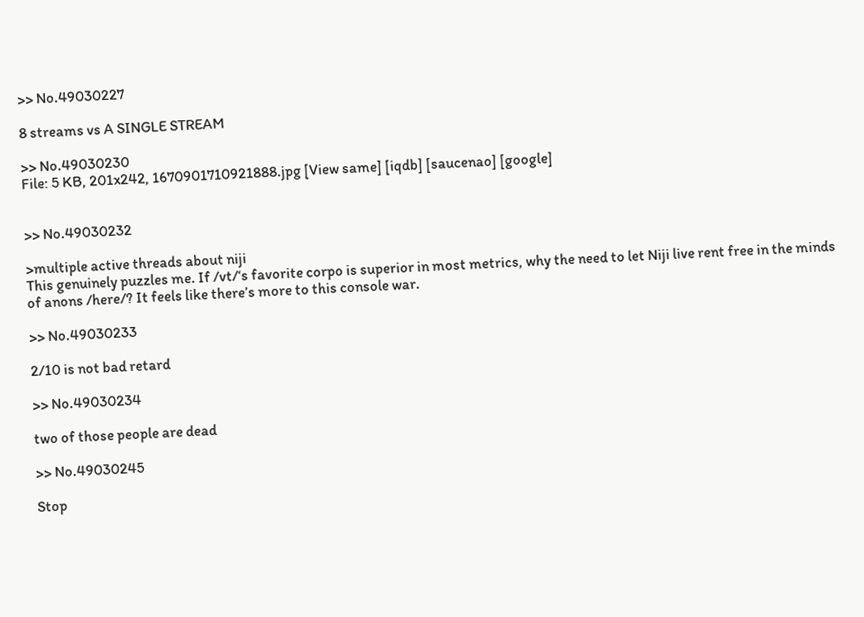>> No.49030227

8 streams vs A SINGLE STREAM

>> No.49030230
File: 5 KB, 201x242, 1670901710921888.jpg [View same] [iqdb] [saucenao] [google]


>> No.49030232

>multiple active threads about niji
This genuinely puzzles me. If /vt/‘s favorite corpo is superior in most metrics, why the need to let Niji live rent free in the minds of anons /here/? It feels like there’s more to this console war.

>> No.49030233

2/10 is not bad retard

>> No.49030234

two of those people are dead

>> No.49030245

Stop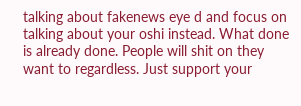talking about fakenews eye d and focus on talking about your oshi instead. What done is already done. People will shit on they want to regardless. Just support your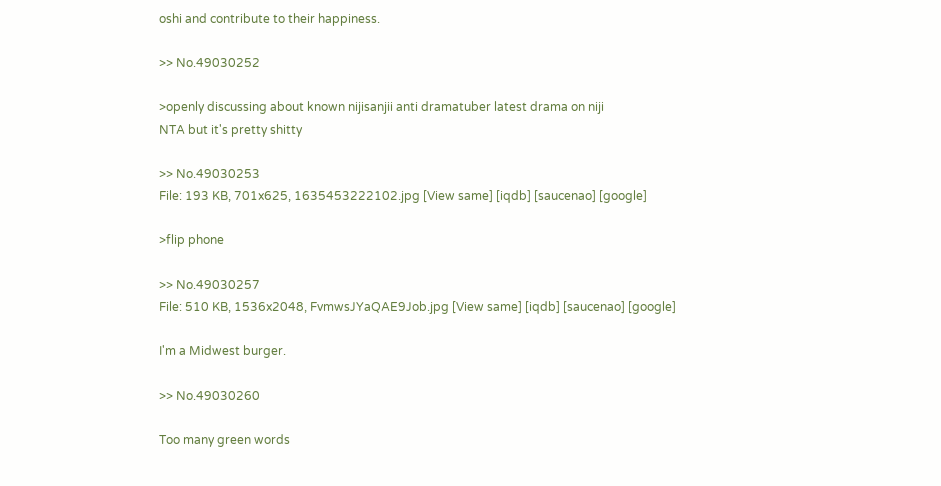oshi and contribute to their happiness.

>> No.49030252

>openly discussing about known nijisanjii anti dramatuber latest drama on niji
NTA but it's pretty shitty

>> No.49030253
File: 193 KB, 701x625, 1635453222102.jpg [View same] [iqdb] [saucenao] [google]

>flip phone

>> No.49030257
File: 510 KB, 1536x2048, FvmwsJYaQAE9Job.jpg [View same] [iqdb] [saucenao] [google]

I'm a Midwest burger.

>> No.49030260

Too many green words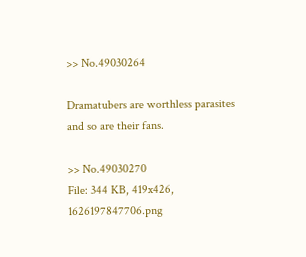>> No.49030264

Dramatubers are worthless parasites and so are their fans.

>> No.49030270
File: 344 KB, 419x426, 1626197847706.png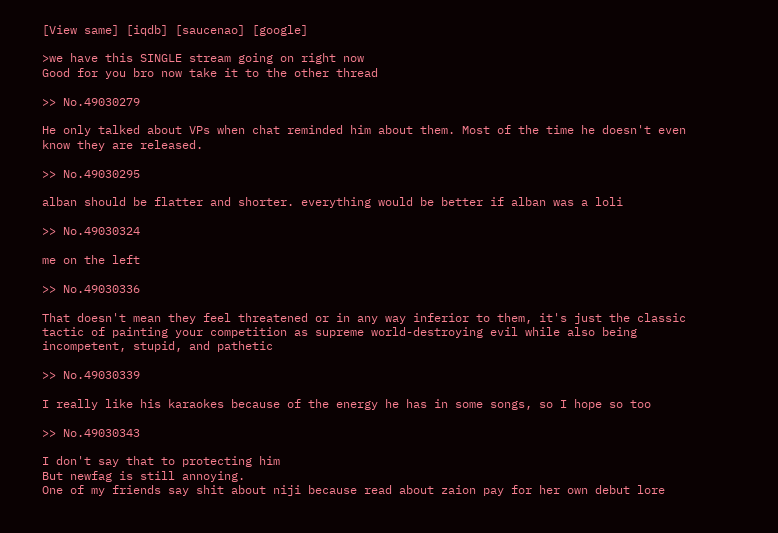[View same] [iqdb] [saucenao] [google]

>we have this SINGLE stream going on right now
Good for you bro now take it to the other thread

>> No.49030279

He only talked about VPs when chat reminded him about them. Most of the time he doesn't even know they are released.

>> No.49030295

alban should be flatter and shorter. everything would be better if alban was a loli

>> No.49030324

me on the left

>> No.49030336

That doesn't mean they feel threatened or in any way inferior to them, it's just the classic tactic of painting your competition as supreme world-destroying evil while also being incompetent, stupid, and pathetic

>> No.49030339

I really like his karaokes because of the energy he has in some songs, so I hope so too

>> No.49030343

I don't say that to protecting him
But newfag is still annoying.
One of my friends say shit about niji because read about zaion pay for her own debut lore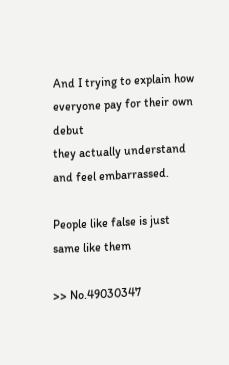And I trying to explain how everyone pay for their own debut
they actually understand and feel embarrassed.

People like false is just same like them

>> No.49030347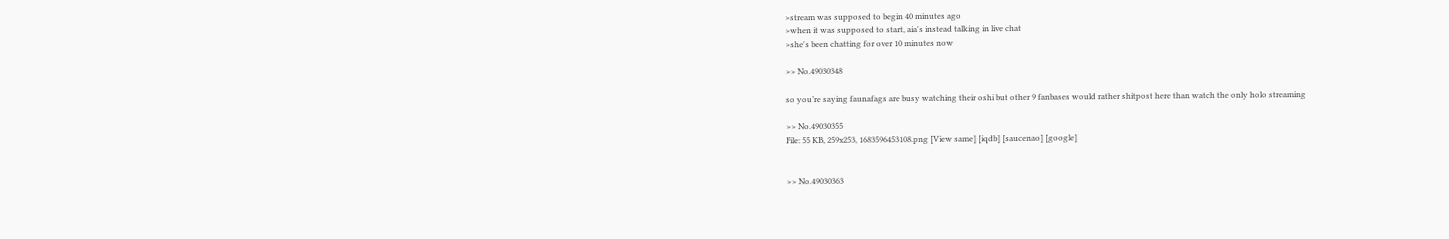>stream was supposed to begin 40 minutes ago
>when it was supposed to start, aia's instead talking in live chat
>she's been chatting for over 10 minutes now

>> No.49030348

so you’re saying faunafags are busy watching their oshi but other 9 fanbases would rather shitpost here than watch the only holo streaming

>> No.49030355
File: 55 KB, 259x253, 1683596453108.png [View same] [iqdb] [saucenao] [google]


>> No.49030363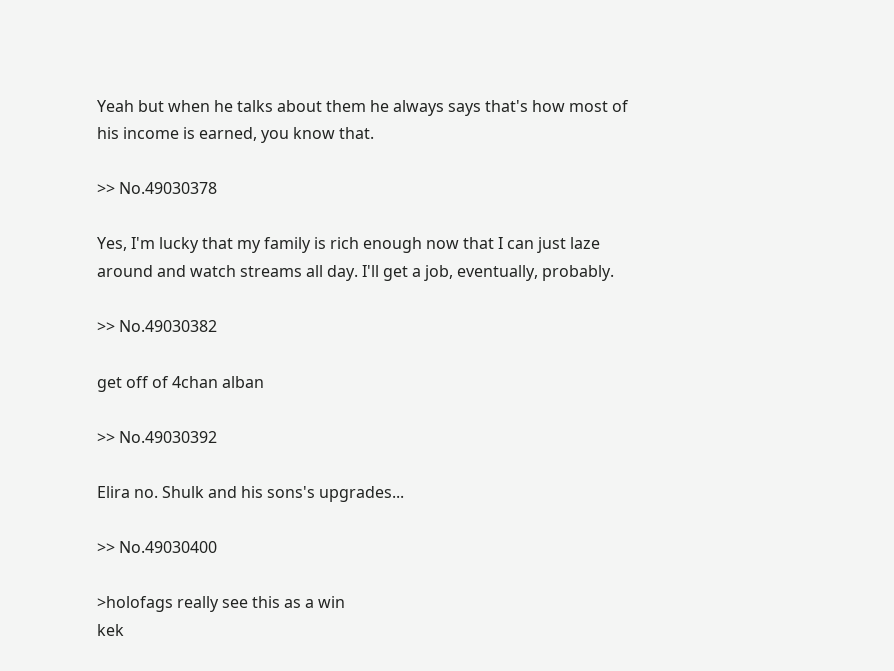Yeah but when he talks about them he always says that's how most of his income is earned, you know that.

>> No.49030378

Yes, I'm lucky that my family is rich enough now that I can just laze around and watch streams all day. I'll get a job, eventually, probably.

>> No.49030382

get off of 4chan alban

>> No.49030392

Elira no. Shulk and his sons's upgrades...

>> No.49030400

>holofags really see this as a win
kek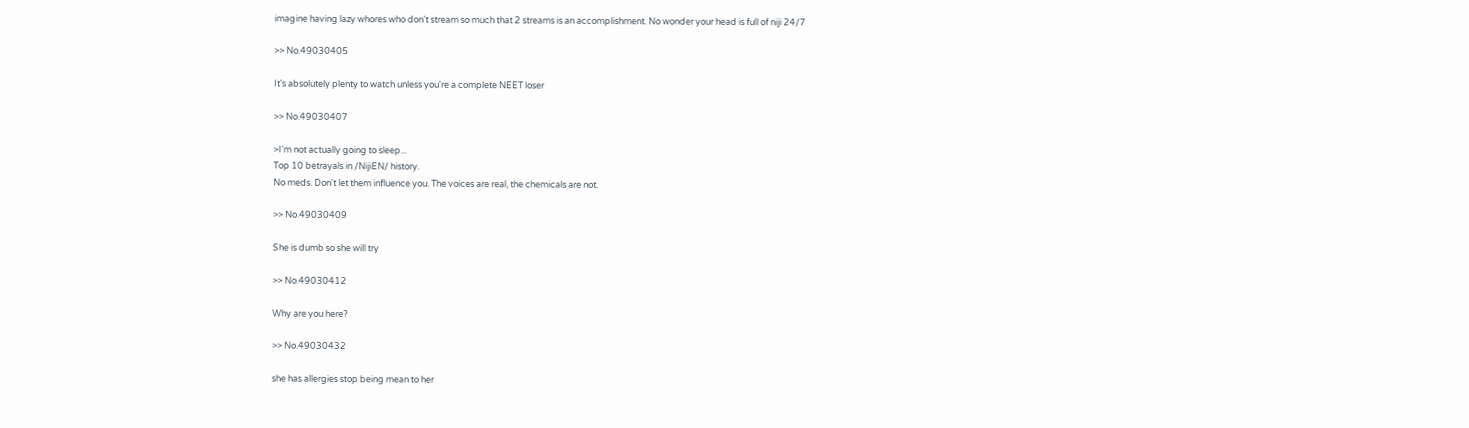imagine having lazy whores who don't stream so much that 2 streams is an accomplishment. No wonder your head is full of niji 24/7

>> No.49030405

It's absolutely plenty to watch unless you're a complete NEET loser

>> No.49030407

>I'm not actually going to sleep...
Top 10 betrayals in /NijiEN/ history.
No meds. Don't let them influence you. The voices are real, the chemicals are not.

>> No.49030409

She is dumb so she will try

>> No.49030412

Why are you here?

>> No.49030432

she has allergies stop being mean to her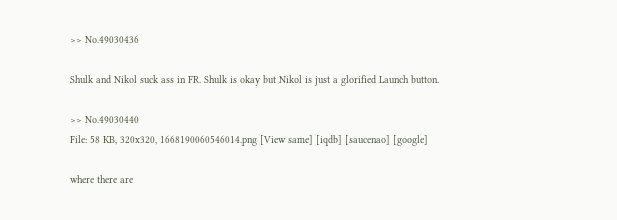>> No.49030436

Shulk and Nikol suck ass in FR. Shulk is okay but Nikol is just a glorified Launch button.

>> No.49030440
File: 58 KB, 320x320, 1668190060546014.png [View same] [iqdb] [saucenao] [google]

where there are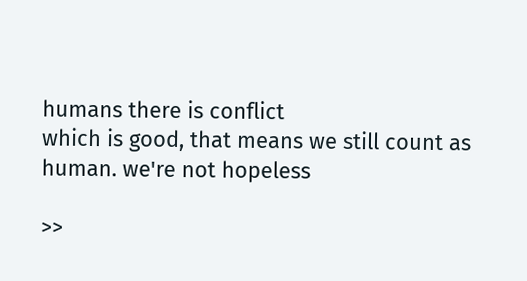humans there is conflict
which is good, that means we still count as human. we're not hopeless

>>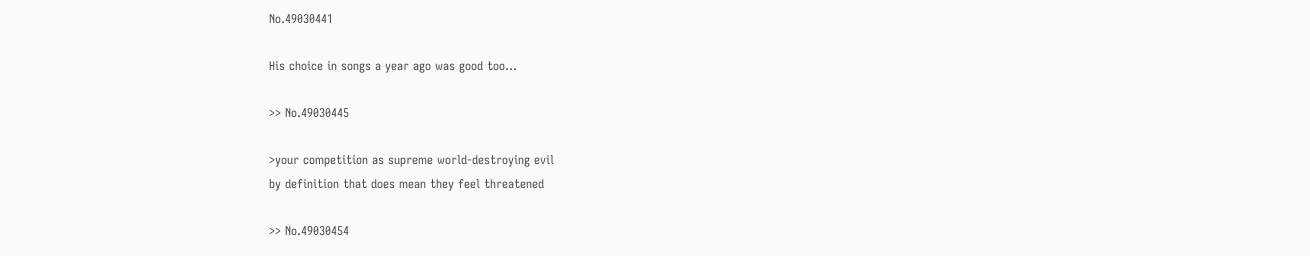No.49030441

His choice in songs a year ago was good too...

>> No.49030445

>your competition as supreme world-destroying evil
by definition that does mean they feel threatened

>> No.49030454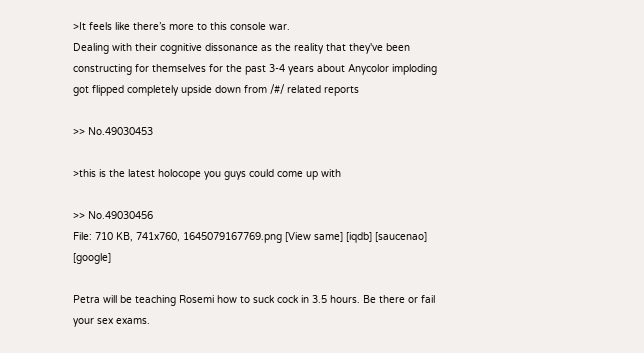>It feels like there’s more to this console war.
Dealing with their cognitive dissonance as the reality that they've been constructing for themselves for the past 3-4 years about Anycolor imploding got flipped completely upside down from /#/ related reports

>> No.49030453

>this is the latest holocope you guys could come up with

>> No.49030456
File: 710 KB, 741x760, 1645079167769.png [View same] [iqdb] [saucenao] [google]

Petra will be teaching Rosemi how to suck cock in 3.5 hours. Be there or fail your sex exams.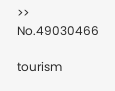>> No.49030466

tourism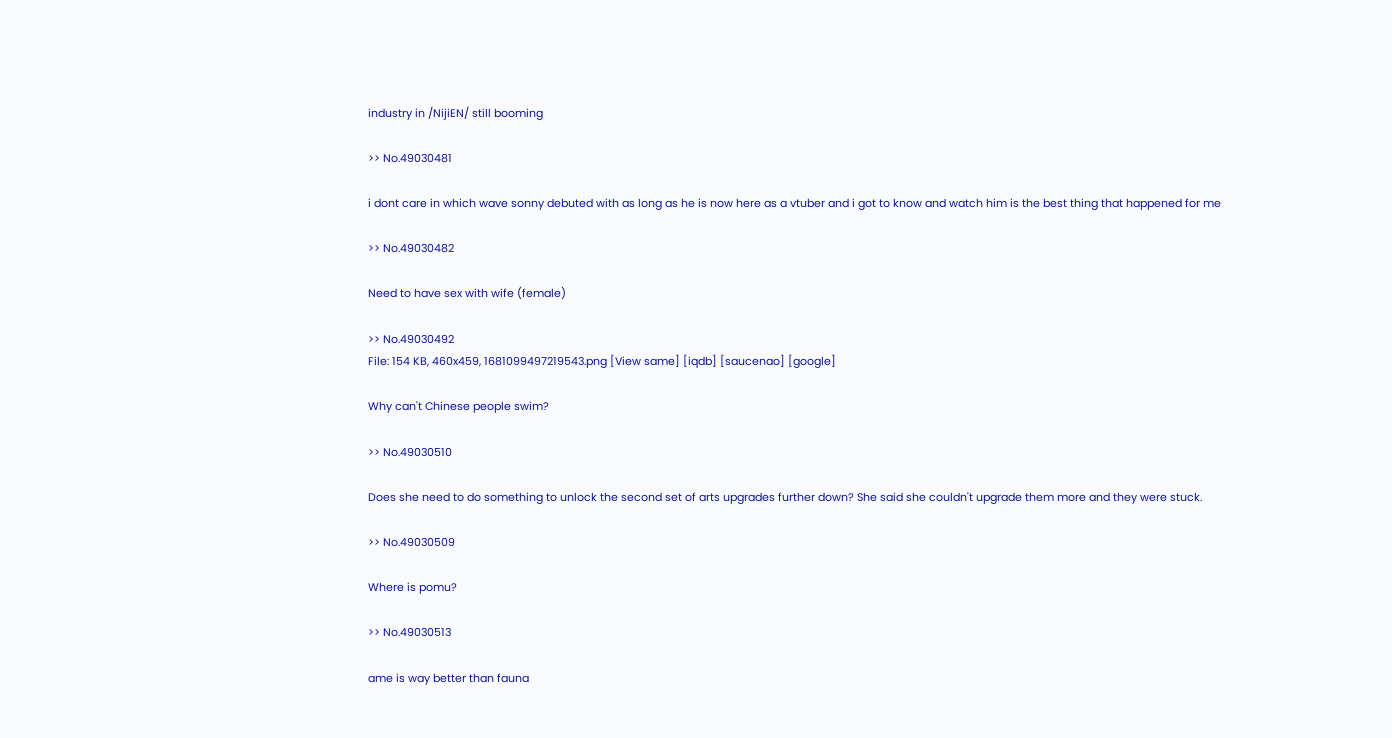industry in /NijiEN/ still booming

>> No.49030481

i dont care in which wave sonny debuted with as long as he is now here as a vtuber and i got to know and watch him is the best thing that happened for me

>> No.49030482

Need to have sex with wife (female)

>> No.49030492
File: 154 KB, 460x459, 1681099497219543.png [View same] [iqdb] [saucenao] [google]

Why can't Chinese people swim?

>> No.49030510

Does she need to do something to unlock the second set of arts upgrades further down? She said she couldn't upgrade them more and they were stuck.

>> No.49030509

Where is pomu?

>> No.49030513

ame is way better than fauna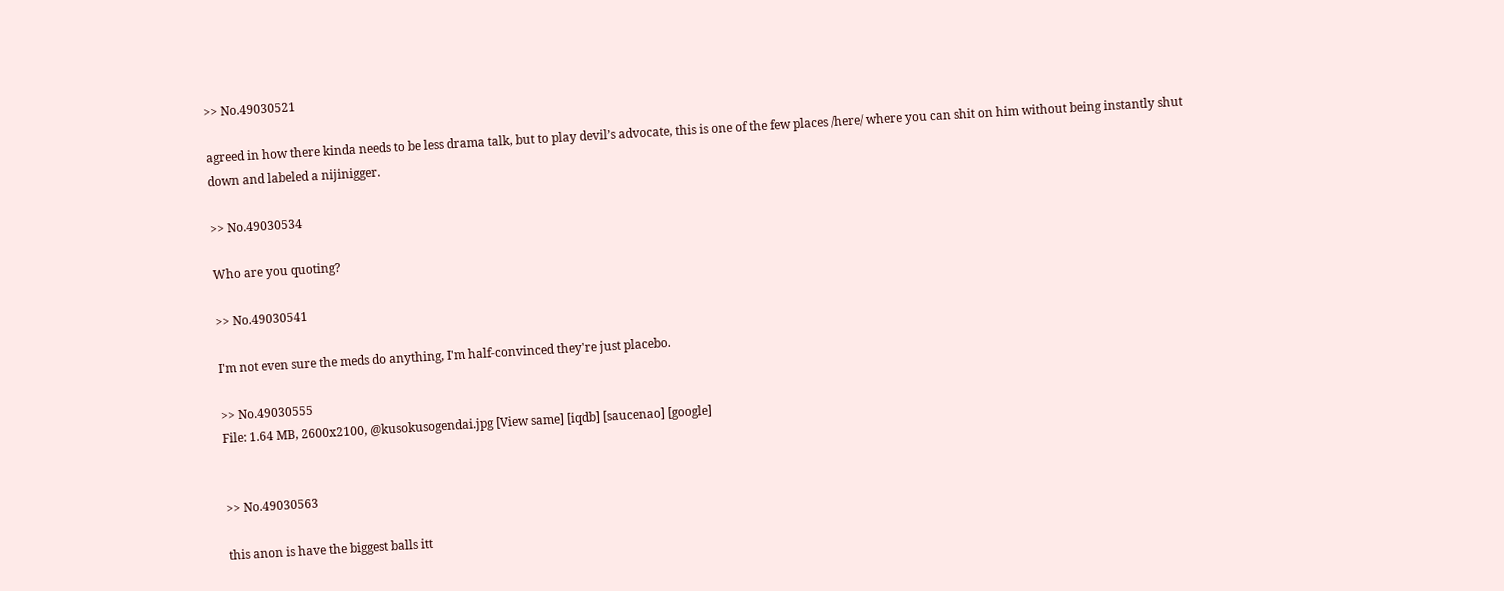>> No.49030521

agreed in how there kinda needs to be less drama talk, but to play devil’s advocate, this is one of the few places /here/ where you can shit on him without being instantly shut down and labeled a nijinigger.

>> No.49030534

Who are you quoting?

>> No.49030541

I'm not even sure the meds do anything, I'm half-convinced they're just placebo.

>> No.49030555
File: 1.64 MB, 2600x2100, @kusokusogendai.jpg [View same] [iqdb] [saucenao] [google]


>> No.49030563

this anon is have the biggest balls itt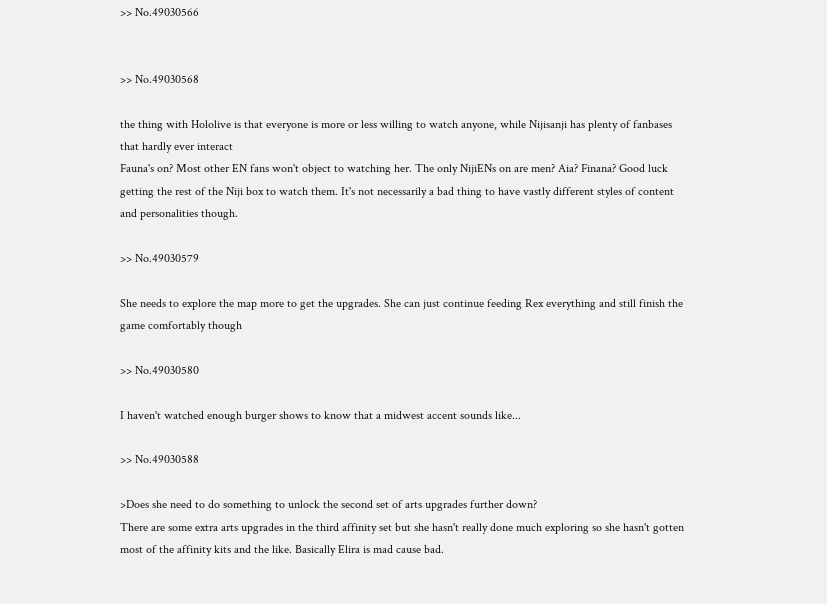>> No.49030566


>> No.49030568

the thing with Hololive is that everyone is more or less willing to watch anyone, while Nijisanji has plenty of fanbases that hardly ever interact
Fauna's on? Most other EN fans won't object to watching her. The only NijiENs on are men? Aia? Finana? Good luck getting the rest of the Niji box to watch them. It's not necessarily a bad thing to have vastly different styles of content and personalities though.

>> No.49030579

She needs to explore the map more to get the upgrades. She can just continue feeding Rex everything and still finish the game comfortably though

>> No.49030580

I haven't watched enough burger shows to know that a midwest accent sounds like...

>> No.49030588

>Does she need to do something to unlock the second set of arts upgrades further down?
There are some extra arts upgrades in the third affinity set but she hasn't really done much exploring so she hasn't gotten most of the affinity kits and the like. Basically Elira is mad cause bad.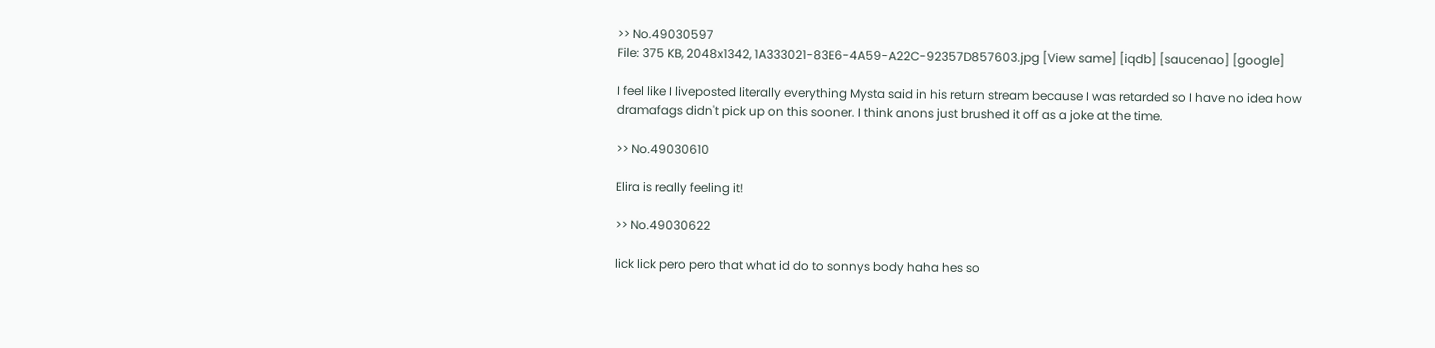>> No.49030597
File: 375 KB, 2048x1342, 1A333021-83E6-4A59-A22C-92357D857603.jpg [View same] [iqdb] [saucenao] [google]

I feel like I liveposted literally everything Mysta said in his return stream because I was retarded so I have no idea how dramafags didn't pick up on this sooner. I think anons just brushed it off as a joke at the time.

>> No.49030610

Elira is really feeling it!

>> No.49030622

lick lick pero pero that what id do to sonnys body haha hes so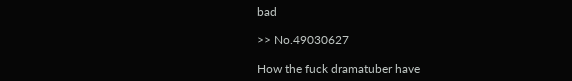bad

>> No.49030627

How the fuck dramatuber have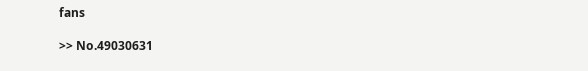fans

>> No.49030631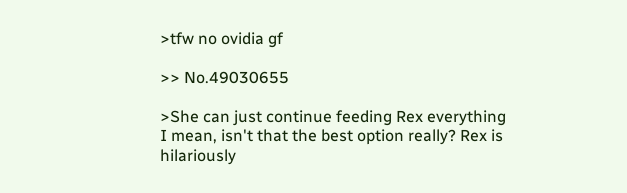>tfw no ovidia gf

>> No.49030655

>She can just continue feeding Rex everything
I mean, isn't that the best option really? Rex is hilariously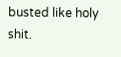busted like holy shit.